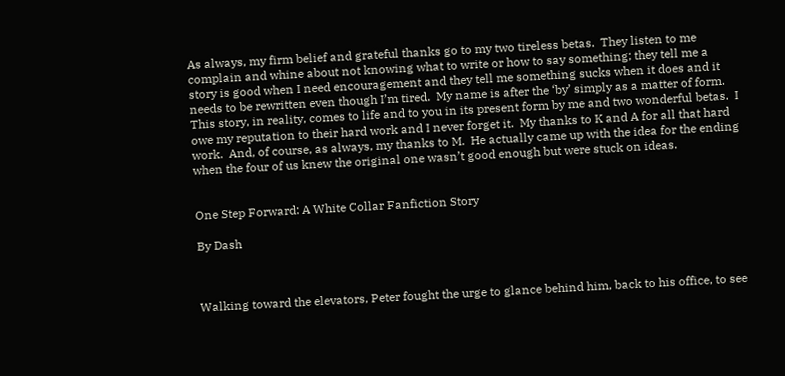As always, my firm belief and grateful thanks go to my two tireless betas.  They listen to me complain and whine about not knowing what to write or how to say something; they tell me a story is good when I need encouragement and they tell me something sucks when it does and it needs to be rewritten even though I’m tired.  My name is after the ‘by’ simply as a matter of form.  This story, in reality, comes to life and to you in its present form by me and two wonderful betas.  I owe my reputation to their hard work and I never forget it.  My thanks to K and A for all that hard work.  And, of course, as always, my thanks to M.  He actually came up with the idea for the ending when the four of us knew the original one wasn’t good enough but were stuck on ideas.


One Step Forward: A White Collar Fanfiction Story

By Dash



Walking toward the elevators, Peter fought the urge to glance behind him, back to his office, to see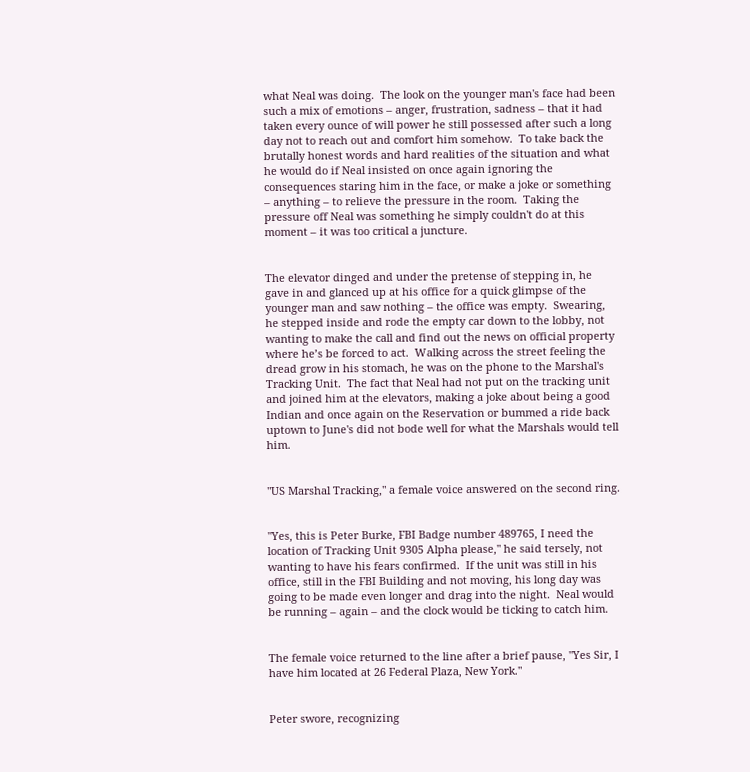what Neal was doing.  The look on the younger man's face had been such a mix of emotions – anger, frustration, sadness – that it had taken every ounce of will power he still possessed after such a long day not to reach out and comfort him somehow.  To take back the brutally honest words and hard realities of the situation and what he would do if Neal insisted on once again ignoring the consequences staring him in the face, or make a joke or something – anything – to relieve the pressure in the room.  Taking the pressure off Neal was something he simply couldn't do at this moment – it was too critical a juncture.


The elevator dinged and under the pretense of stepping in, he gave in and glanced up at his office for a quick glimpse of the younger man and saw nothing – the office was empty.  Swearing, he stepped inside and rode the empty car down to the lobby, not wanting to make the call and find out the news on official property where he’s be forced to act.  Walking across the street feeling the dread grow in his stomach, he was on the phone to the Marshal's Tracking Unit.  The fact that Neal had not put on the tracking unit and joined him at the elevators, making a joke about being a good Indian and once again on the Reservation or bummed a ride back uptown to June's did not bode well for what the Marshals would tell him.


"US Marshal Tracking," a female voice answered on the second ring.


"Yes, this is Peter Burke, FBI Badge number 489765, I need the location of Tracking Unit 9305 Alpha please," he said tersely, not wanting to have his fears confirmed.  If the unit was still in his office, still in the FBI Building and not moving, his long day was going to be made even longer and drag into the night.  Neal would be running – again – and the clock would be ticking to catch him.


The female voice returned to the line after a brief pause, "Yes Sir, I have him located at 26 Federal Plaza, New York."


Peter swore, recognizing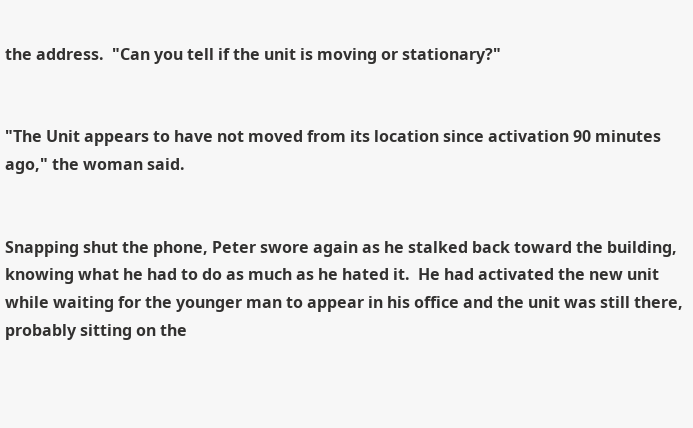the address.  "Can you tell if the unit is moving or stationary?"


"The Unit appears to have not moved from its location since activation 90 minutes ago," the woman said.


Snapping shut the phone, Peter swore again as he stalked back toward the building, knowing what he had to do as much as he hated it.  He had activated the new unit while waiting for the younger man to appear in his office and the unit was still there, probably sitting on the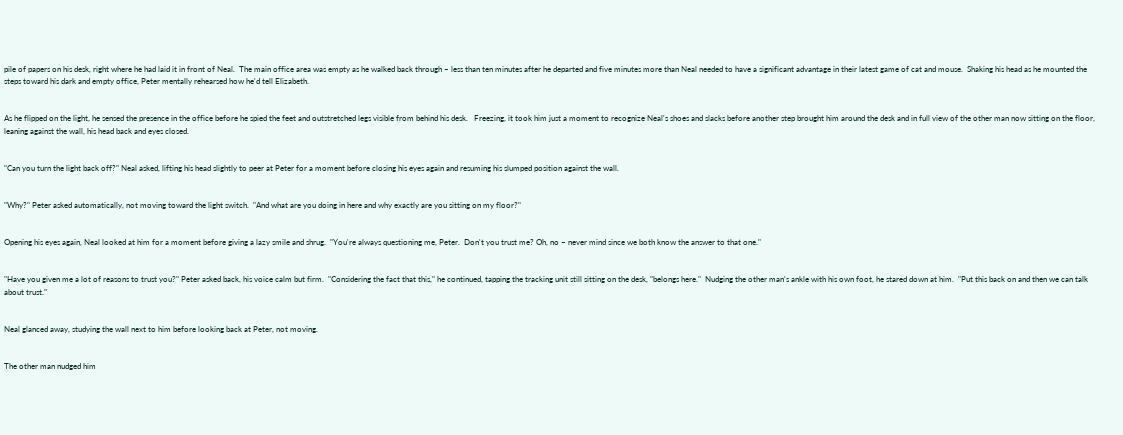pile of papers on his desk, right where he had laid it in front of Neal.  The main office area was empty as he walked back through – less than ten minutes after he departed and five minutes more than Neal needed to have a significant advantage in their latest game of cat and mouse.  Shaking his head as he mounted the steps toward his dark and empty office, Peter mentally rehearsed how he'd tell Elizabeth.


As he flipped on the light, he sensed the presence in the office before he spied the feet and outstretched legs visible from behind his desk.   Freezing, it took him just a moment to recognize Neal's shoes and slacks before another step brought him around the desk and in full view of the other man now sitting on the floor, leaning against the wall, his head back and eyes closed.


"Can you turn the light back off?" Neal asked, lifting his head slightly to peer at Peter for a moment before closing his eyes again and resuming his slumped position against the wall.


"Why?" Peter asked automatically, not moving toward the light switch.  "And what are you doing in here and why exactly are you sitting on my floor?"


Opening his eyes again, Neal looked at him for a moment before giving a lazy smile and shrug.  "You're always questioning me, Peter.  Don't you trust me? Oh, no – never mind since we both know the answer to that one."


"Have you given me a lot of reasons to trust you?" Peter asked back, his voice calm but firm.  "Considering the fact that this," he continued, tapping the tracking unit still sitting on the desk, "belongs here."  Nudging the other man's ankle with his own foot, he stared down at him.  "Put this back on and then we can talk about trust."


Neal glanced away, studying the wall next to him before looking back at Peter, not moving.


The other man nudged him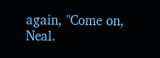again, "Come on, Neal.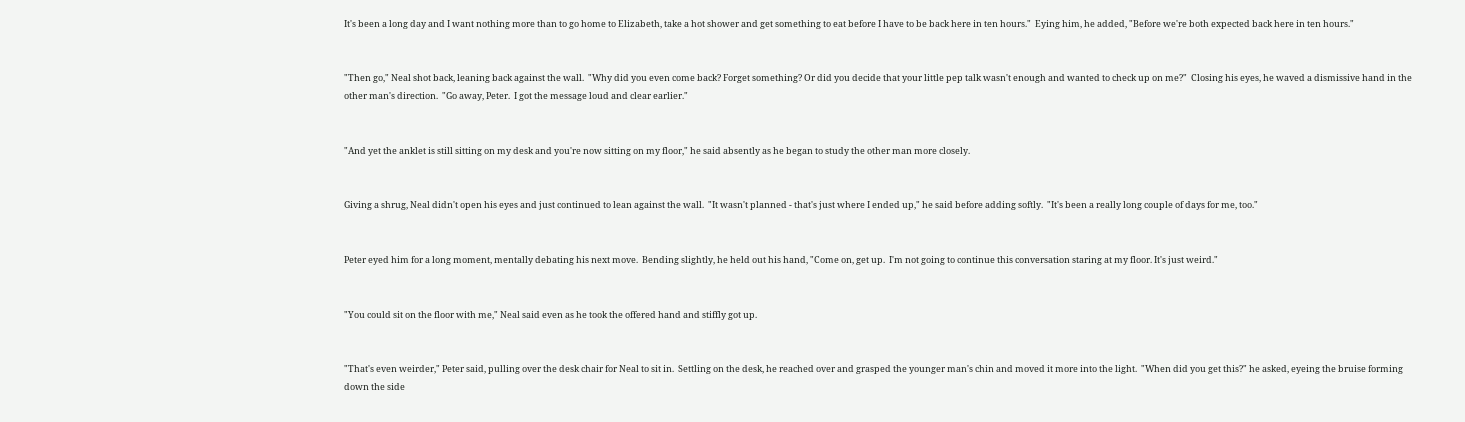It's been a long day and I want nothing more than to go home to Elizabeth, take a hot shower and get something to eat before I have to be back here in ten hours."  Eying him, he added, "Before we're both expected back here in ten hours."


"Then go," Neal shot back, leaning back against the wall.  "Why did you even come back? Forget something? Or did you decide that your little pep talk wasn't enough and wanted to check up on me?"  Closing his eyes, he waved a dismissive hand in the other man's direction.  "Go away, Peter.  I got the message loud and clear earlier."


"And yet the anklet is still sitting on my desk and you're now sitting on my floor," he said absently as he began to study the other man more closely.


Giving a shrug, Neal didn't open his eyes and just continued to lean against the wall.  "It wasn't planned - that's just where I ended up," he said before adding softly.  "It's been a really long couple of days for me, too."


Peter eyed him for a long moment, mentally debating his next move.  Bending slightly, he held out his hand, "Come on, get up.  I'm not going to continue this conversation staring at my floor. It's just weird."


"You could sit on the floor with me," Neal said even as he took the offered hand and stiffly got up.


"That's even weirder," Peter said, pulling over the desk chair for Neal to sit in.  Settling on the desk, he reached over and grasped the younger man's chin and moved it more into the light.  "When did you get this?" he asked, eyeing the bruise forming down the side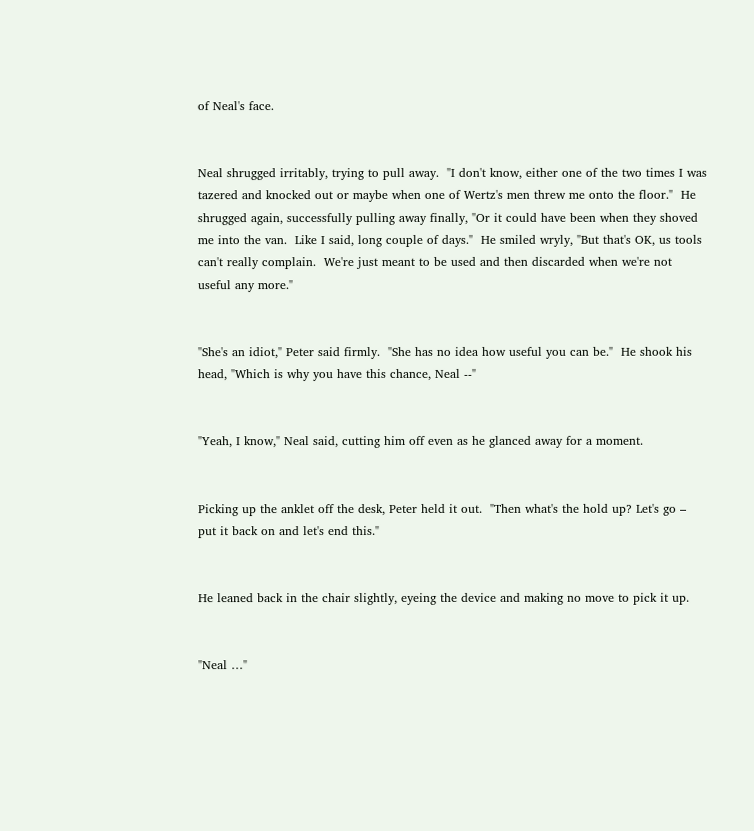of Neal's face.


Neal shrugged irritably, trying to pull away.  "I don't know, either one of the two times I was tazered and knocked out or maybe when one of Wertz's men threw me onto the floor."  He shrugged again, successfully pulling away finally, "Or it could have been when they shoved me into the van.  Like I said, long couple of days."  He smiled wryly, "But that's OK, us tools can't really complain.  We're just meant to be used and then discarded when we're not useful any more."


"She's an idiot," Peter said firmly.  "She has no idea how useful you can be."  He shook his head, "Which is why you have this chance, Neal --"


"Yeah, I know," Neal said, cutting him off even as he glanced away for a moment.


Picking up the anklet off the desk, Peter held it out.  "Then what's the hold up? Let's go – put it back on and let's end this."


He leaned back in the chair slightly, eyeing the device and making no move to pick it up.


"Neal …"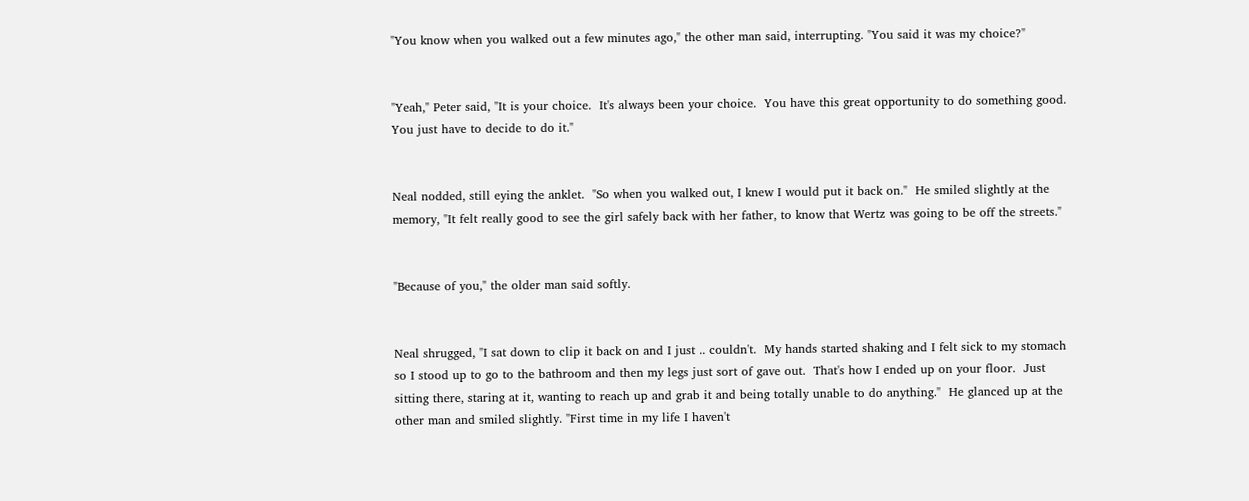"You know when you walked out a few minutes ago," the other man said, interrupting. "You said it was my choice?"


"Yeah," Peter said, "It is your choice.  It's always been your choice.  You have this great opportunity to do something good.  You just have to decide to do it."


Neal nodded, still eying the anklet.  "So when you walked out, I knew I would put it back on."  He smiled slightly at the memory, "It felt really good to see the girl safely back with her father, to know that Wertz was going to be off the streets."


"Because of you," the older man said softly.


Neal shrugged, "I sat down to clip it back on and I just .. couldn't.  My hands started shaking and I felt sick to my stomach so I stood up to go to the bathroom and then my legs just sort of gave out.  That's how I ended up on your floor.  Just sitting there, staring at it, wanting to reach up and grab it and being totally unable to do anything."  He glanced up at the other man and smiled slightly. "First time in my life I haven't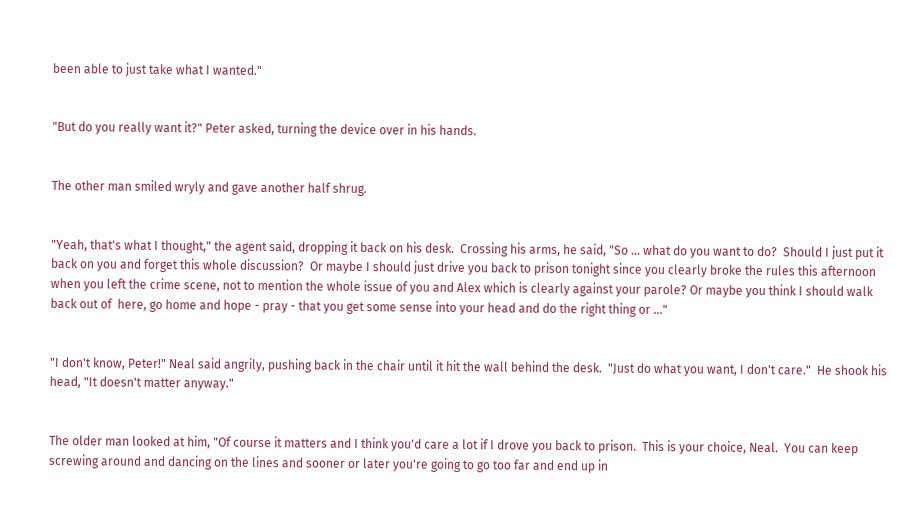been able to just take what I wanted."


"But do you really want it?" Peter asked, turning the device over in his hands.


The other man smiled wryly and gave another half shrug.


"Yeah, that's what I thought," the agent said, dropping it back on his desk.  Crossing his arms, he said, "So … what do you want to do?  Should I just put it back on you and forget this whole discussion?  Or maybe I should just drive you back to prison tonight since you clearly broke the rules this afternoon when you left the crime scene, not to mention the whole issue of you and Alex which is clearly against your parole? Or maybe you think I should walk back out of  here, go home and hope - pray - that you get some sense into your head and do the right thing or …"


"I don't know, Peter!" Neal said angrily, pushing back in the chair until it hit the wall behind the desk.  "Just do what you want, I don't care."  He shook his head, "It doesn't matter anyway."


The older man looked at him, "Of course it matters and I think you'd care a lot if I drove you back to prison.  This is your choice, Neal.  You can keep screwing around and dancing on the lines and sooner or later you're going to go too far and end up in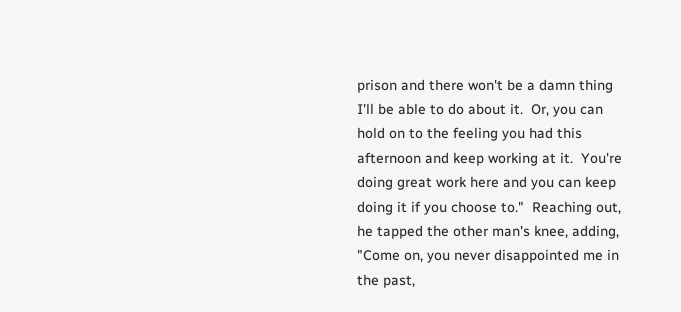prison and there won't be a damn thing I'll be able to do about it.  Or, you can hold on to the feeling you had this afternoon and keep working at it.  You're doing great work here and you can keep doing it if you choose to."  Reaching out, he tapped the other man's knee, adding, "Come on, you never disappointed me in the past,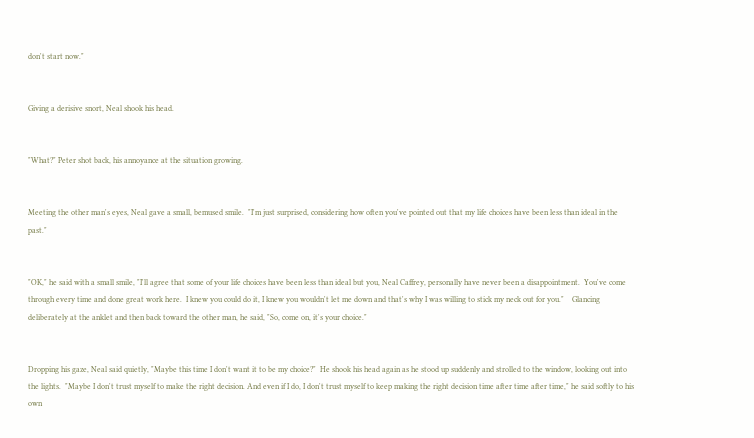don't start now."


Giving a derisive snort, Neal shook his head.


"What?" Peter shot back, his annoyance at the situation growing.


Meeting the other man's eyes, Neal gave a small, bemused smile.  "I'm just surprised, considering how often you've pointed out that my life choices have been less than ideal in the past."


"OK," he said with a small smile, "I'll agree that some of your life choices have been less than ideal but you, Neal Caffrey, personally have never been a disappointment.  You've come through every time and done great work here.  I knew you could do it, I knew you wouldn't let me down and that's why I was willing to stick my neck out for you."    Glancing deliberately at the anklet and then back toward the other man, he said, "So, come on, it's your choice."


Dropping his gaze, Neal said quietly, "Maybe this time I don't want it to be my choice?"  He shook his head again as he stood up suddenly and strolled to the window, looking out into the lights.  "Maybe I don't trust myself to make the right decision. And even if I do, I don't trust myself to keep making the right decision time after time after time," he said softly to his own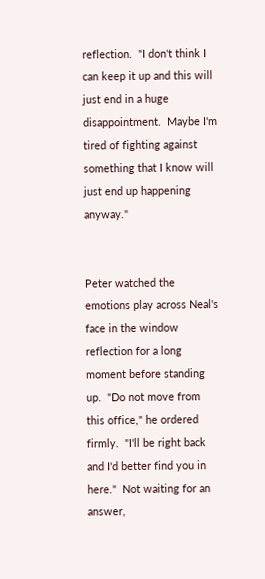reflection.  "I don't think I can keep it up and this will just end in a huge disappointment.  Maybe I'm tired of fighting against something that I know will just end up happening anyway."


Peter watched the emotions play across Neal's face in the window reflection for a long moment before standing up.  "Do not move from this office," he ordered firmly.  "I'll be right back and I'd better find you in here."  Not waiting for an answer,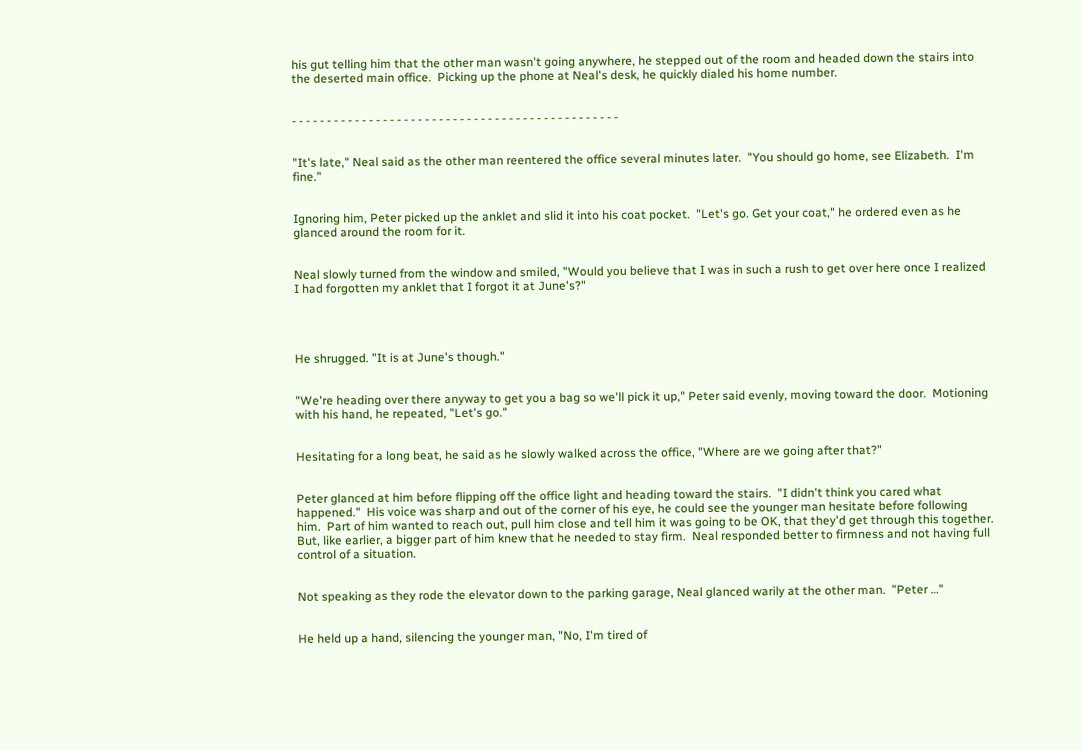his gut telling him that the other man wasn't going anywhere, he stepped out of the room and headed down the stairs into the deserted main office.  Picking up the phone at Neal's desk, he quickly dialed his home number.


- - - - - - - - - - - - - - - - - - - - - - - - - - - - - - - - - - - - - - - - - - - - - - -


"It's late," Neal said as the other man reentered the office several minutes later.  "You should go home, see Elizabeth.  I'm fine."


Ignoring him, Peter picked up the anklet and slid it into his coat pocket.  "Let's go. Get your coat," he ordered even as he glanced around the room for it.


Neal slowly turned from the window and smiled, "Would you believe that I was in such a rush to get over here once I realized I had forgotten my anklet that I forgot it at June's?"




He shrugged. "It is at June's though."


"We're heading over there anyway to get you a bag so we'll pick it up," Peter said evenly, moving toward the door.  Motioning with his hand, he repeated, "Let's go."


Hesitating for a long beat, he said as he slowly walked across the office, "Where are we going after that?"


Peter glanced at him before flipping off the office light and heading toward the stairs.  "I didn't think you cared what happened."  His voice was sharp and out of the corner of his eye, he could see the younger man hesitate before following him.  Part of him wanted to reach out, pull him close and tell him it was going to be OK, that they'd get through this together.  But, like earlier, a bigger part of him knew that he needed to stay firm.  Neal responded better to firmness and not having full control of a situation.


Not speaking as they rode the elevator down to the parking garage, Neal glanced warily at the other man.  "Peter …"


He held up a hand, silencing the younger man, "No, I'm tired of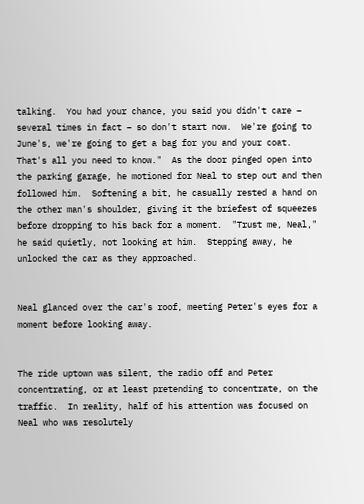talking.  You had your chance, you said you didn't care – several times in fact – so don't start now.  We're going to June's, we're going to get a bag for you and your coat.  That's all you need to know."  As the door pinged open into the parking garage, he motioned for Neal to step out and then followed him.  Softening a bit, he casually rested a hand on the other man's shoulder, giving it the briefest of squeezes before dropping to his back for a moment.  "Trust me, Neal," he said quietly, not looking at him.  Stepping away, he unlocked the car as they approached.


Neal glanced over the car's roof, meeting Peter's eyes for a moment before looking away.


The ride uptown was silent, the radio off and Peter concentrating, or at least pretending to concentrate, on the traffic.  In reality, half of his attention was focused on Neal who was resolutely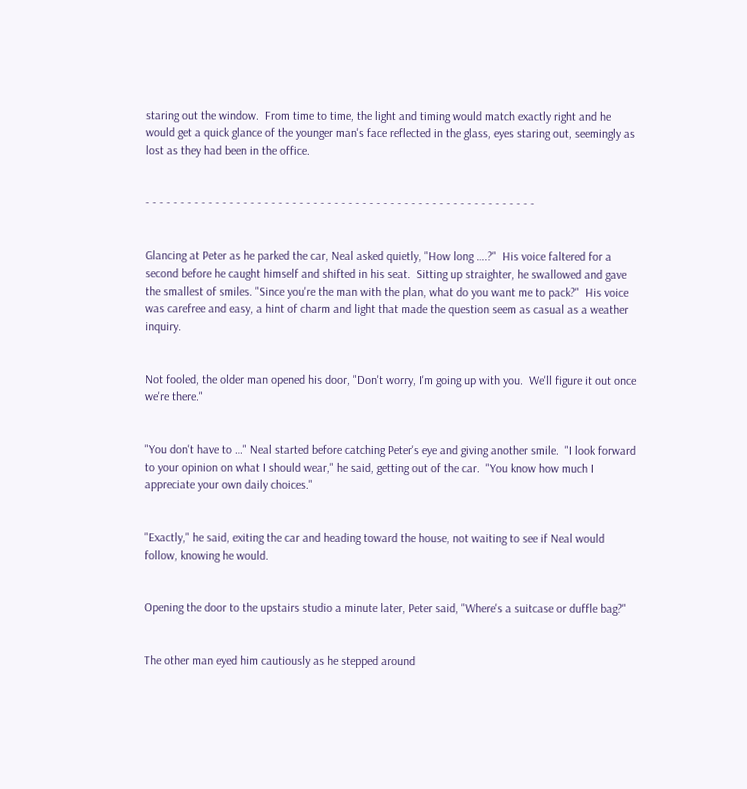staring out the window.  From time to time, the light and timing would match exactly right and he would get a quick glance of the younger man's face reflected in the glass, eyes staring out, seemingly as lost as they had been in the office.


- - - - - - - - - - - - - - - - - - - - - - - - - - - - - - - - - - - - - - - - - - - - - - - - - - - - - - - -


Glancing at Peter as he parked the car, Neal asked quietly, "How long ….?"  His voice faltered for a second before he caught himself and shifted in his seat.  Sitting up straighter, he swallowed and gave the smallest of smiles. "Since you're the man with the plan, what do you want me to pack?"  His voice was carefree and easy, a hint of charm and light that made the question seem as casual as a weather inquiry.


Not fooled, the older man opened his door, "Don't worry, I'm going up with you.  We'll figure it out once we're there."


"You don't have to …" Neal started before catching Peter's eye and giving another smile.  "I look forward to your opinion on what I should wear," he said, getting out of the car.  "You know how much I appreciate your own daily choices."


"Exactly," he said, exiting the car and heading toward the house, not waiting to see if Neal would follow, knowing he would.


Opening the door to the upstairs studio a minute later, Peter said, "Where's a suitcase or duffle bag?"


The other man eyed him cautiously as he stepped around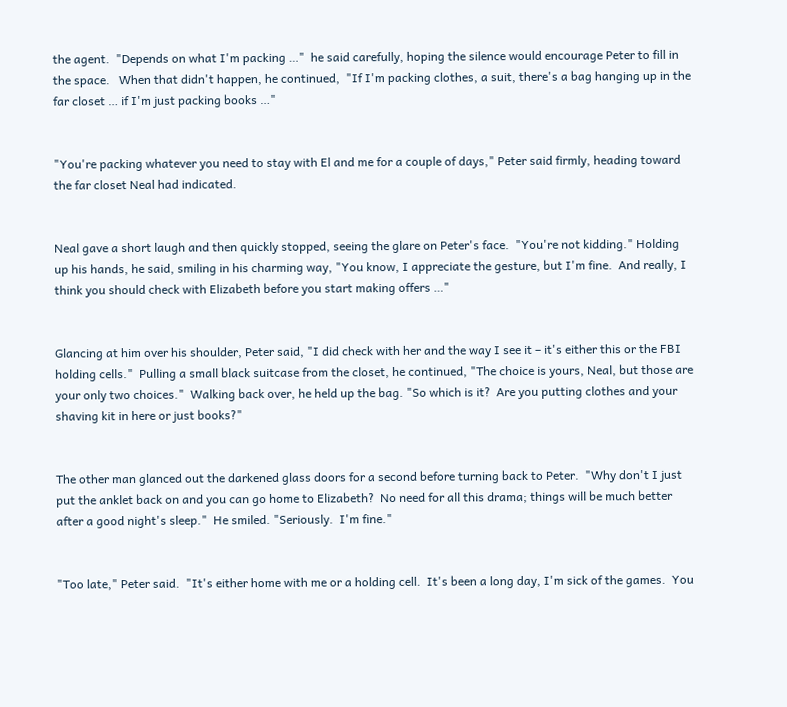the agent.  "Depends on what I'm packing …"  he said carefully, hoping the silence would encourage Peter to fill in the space.   When that didn't happen, he continued,  "If I'm packing clothes, a suit, there's a bag hanging up in the far closet … if I'm just packing books …"


"You're packing whatever you need to stay with El and me for a couple of days," Peter said firmly, heading toward the far closet Neal had indicated.


Neal gave a short laugh and then quickly stopped, seeing the glare on Peter's face.  "You're not kidding." Holding up his hands, he said, smiling in his charming way, "You know, I appreciate the gesture, but I'm fine.  And really, I think you should check with Elizabeth before you start making offers …"


Glancing at him over his shoulder, Peter said, "I did check with her and the way I see it – it's either this or the FBI holding cells."  Pulling a small black suitcase from the closet, he continued, "The choice is yours, Neal, but those are your only two choices."  Walking back over, he held up the bag. "So which is it?  Are you putting clothes and your shaving kit in here or just books?"


The other man glanced out the darkened glass doors for a second before turning back to Peter.  "Why don't I just put the anklet back on and you can go home to Elizabeth?  No need for all this drama; things will be much better after a good night's sleep."  He smiled. "Seriously.  I'm fine."


"Too late," Peter said.  "It's either home with me or a holding cell.  It's been a long day, I'm sick of the games.  You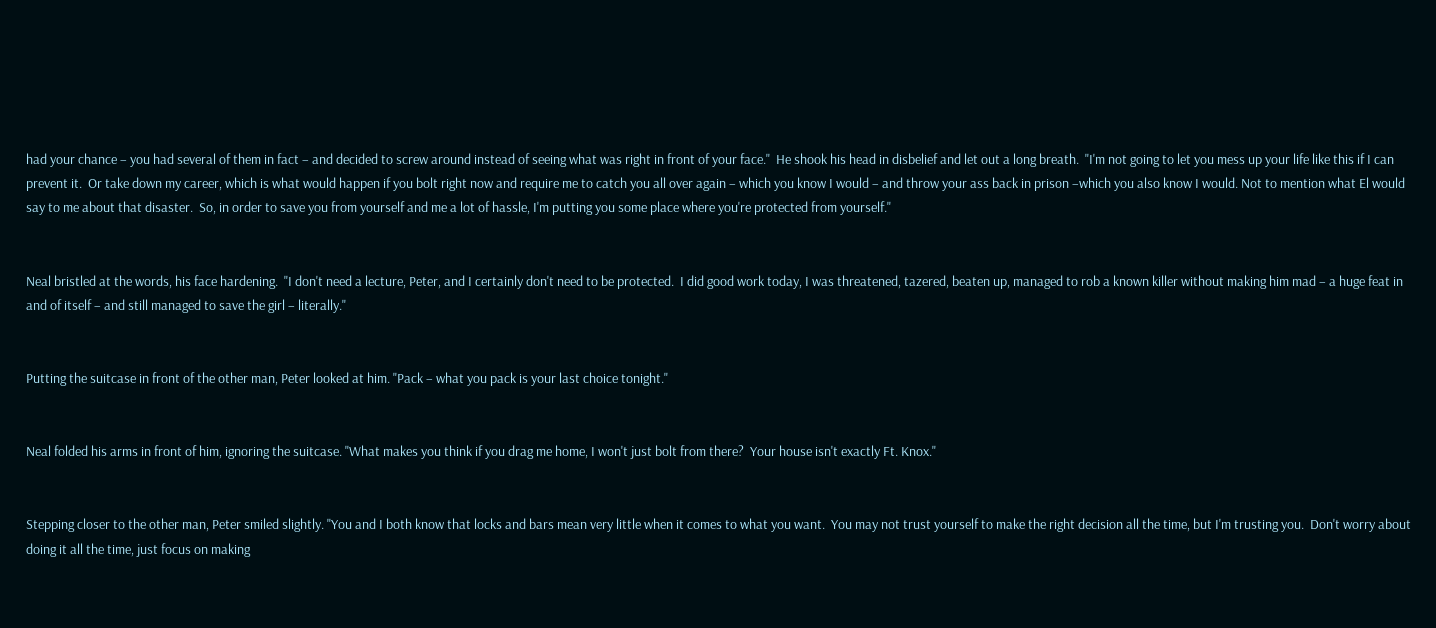had your chance – you had several of them in fact – and decided to screw around instead of seeing what was right in front of your face."  He shook his head in disbelief and let out a long breath.  "I'm not going to let you mess up your life like this if I can prevent it.  Or take down my career, which is what would happen if you bolt right now and require me to catch you all over again – which you know I would – and throw your ass back in prison –which you also know I would. Not to mention what El would say to me about that disaster.  So, in order to save you from yourself and me a lot of hassle, I'm putting you some place where you're protected from yourself."


Neal bristled at the words, his face hardening.  "I don't need a lecture, Peter, and I certainly don't need to be protected.  I did good work today, I was threatened, tazered, beaten up, managed to rob a known killer without making him mad – a huge feat in and of itself – and still managed to save the girl – literally."


Putting the suitcase in front of the other man, Peter looked at him. "Pack – what you pack is your last choice tonight."


Neal folded his arms in front of him, ignoring the suitcase. "What makes you think if you drag me home, I won't just bolt from there?  Your house isn't exactly Ft. Knox."


Stepping closer to the other man, Peter smiled slightly. "You and I both know that locks and bars mean very little when it comes to what you want.  You may not trust yourself to make the right decision all the time, but I'm trusting you.  Don't worry about doing it all the time, just focus on making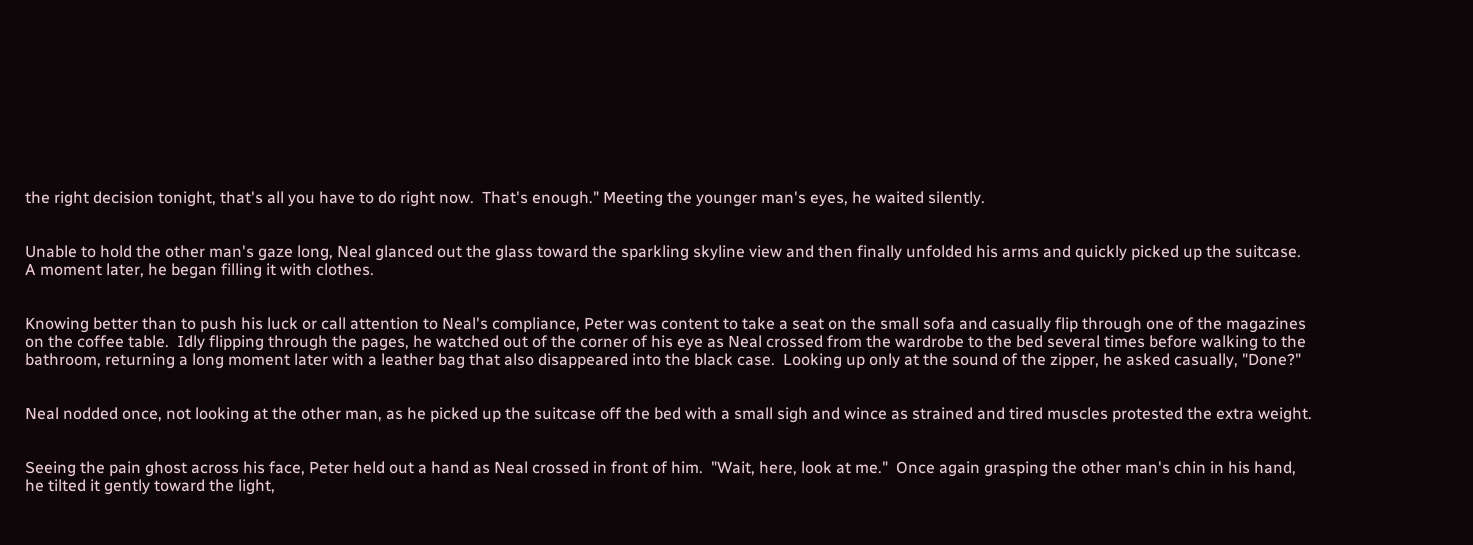the right decision tonight, that's all you have to do right now.  That's enough." Meeting the younger man's eyes, he waited silently.


Unable to hold the other man's gaze long, Neal glanced out the glass toward the sparkling skyline view and then finally unfolded his arms and quickly picked up the suitcase.  A moment later, he began filling it with clothes.


Knowing better than to push his luck or call attention to Neal's compliance, Peter was content to take a seat on the small sofa and casually flip through one of the magazines on the coffee table.  Idly flipping through the pages, he watched out of the corner of his eye as Neal crossed from the wardrobe to the bed several times before walking to the bathroom, returning a long moment later with a leather bag that also disappeared into the black case.  Looking up only at the sound of the zipper, he asked casually, "Done?"


Neal nodded once, not looking at the other man, as he picked up the suitcase off the bed with a small sigh and wince as strained and tired muscles protested the extra weight.


Seeing the pain ghost across his face, Peter held out a hand as Neal crossed in front of him.  "Wait, here, look at me."  Once again grasping the other man's chin in his hand, he tilted it gently toward the light,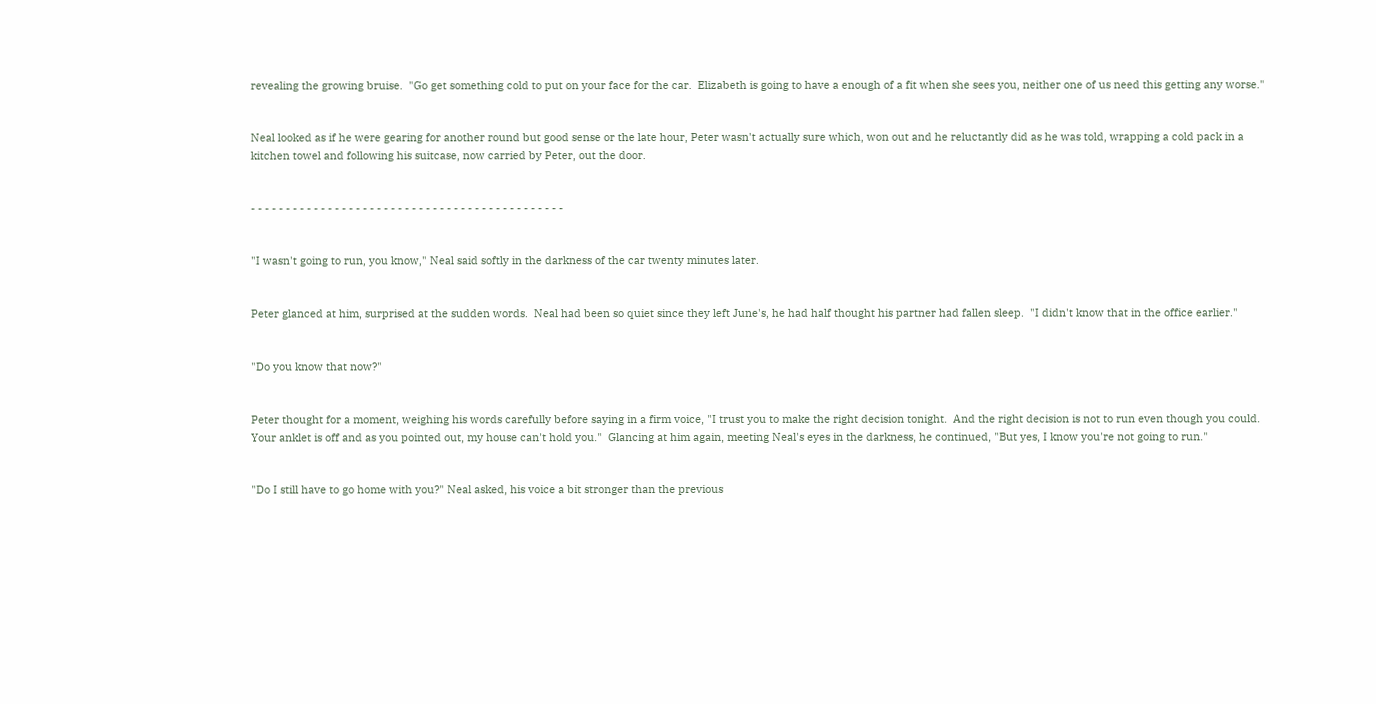revealing the growing bruise.  "Go get something cold to put on your face for the car.  Elizabeth is going to have a enough of a fit when she sees you, neither one of us need this getting any worse."


Neal looked as if he were gearing for another round but good sense or the late hour, Peter wasn't actually sure which, won out and he reluctantly did as he was told, wrapping a cold pack in a kitchen towel and following his suitcase, now carried by Peter, out the door.


- - - - - - - - - - - - - - - - - - - - - - - - - - - - - - - - - - - - - - - - - - - - -


"I wasn't going to run, you know," Neal said softly in the darkness of the car twenty minutes later.


Peter glanced at him, surprised at the sudden words.  Neal had been so quiet since they left June's, he had half thought his partner had fallen sleep.  "I didn't know that in the office earlier."


"Do you know that now?"


Peter thought for a moment, weighing his words carefully before saying in a firm voice, "I trust you to make the right decision tonight.  And the right decision is not to run even though you could.  Your anklet is off and as you pointed out, my house can't hold you."  Glancing at him again, meeting Neal's eyes in the darkness, he continued, "But yes, I know you're not going to run."


"Do I still have to go home with you?" Neal asked, his voice a bit stronger than the previous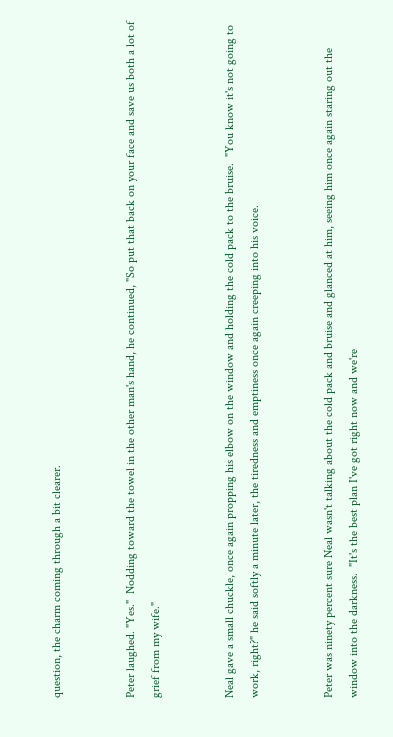question, the charm coming through a bit clearer.


Peter laughed. "Yes."  Nodding toward the towel in the other man's hand, he continued, "So put that back on your face and save us both a lot of grief from my wife."


Neal gave a small chuckle, once again propping his elbow on the window and holding the cold pack to the bruise.  "You know it's not going to work, right?" he said softly a minute later, the tiredness and emptiness once again creeping into his voice.


Peter was ninety percent sure Neal wasn't talking about the cold pack and bruise and glanced at him, seeing him once again staring out the window into the darkness.  "It's the best plan I've got right now and we're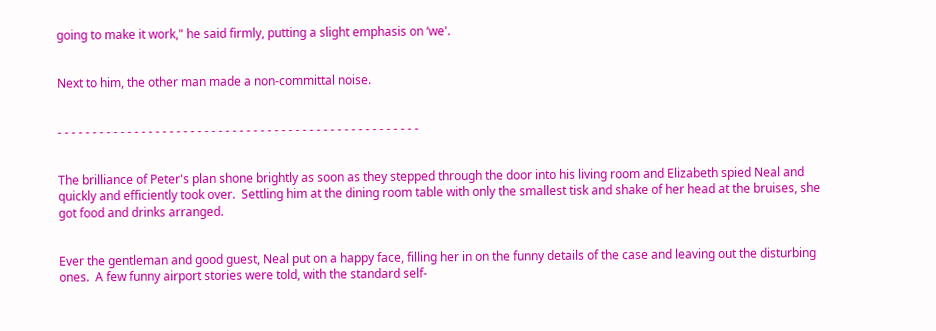going to make it work," he said firmly, putting a slight emphasis on ‘we'.


Next to him, the other man made a non-committal noise.


- - - - - - - - - - - - - - - - - - - - - - - - - - - - - - - - - - - - - - - - - - - - - - - - - - - -


The brilliance of Peter's plan shone brightly as soon as they stepped through the door into his living room and Elizabeth spied Neal and quickly and efficiently took over.  Settling him at the dining room table with only the smallest tisk and shake of her head at the bruises, she got food and drinks arranged.


Ever the gentleman and good guest, Neal put on a happy face, filling her in on the funny details of the case and leaving out the disturbing ones.  A few funny airport stories were told, with the standard self-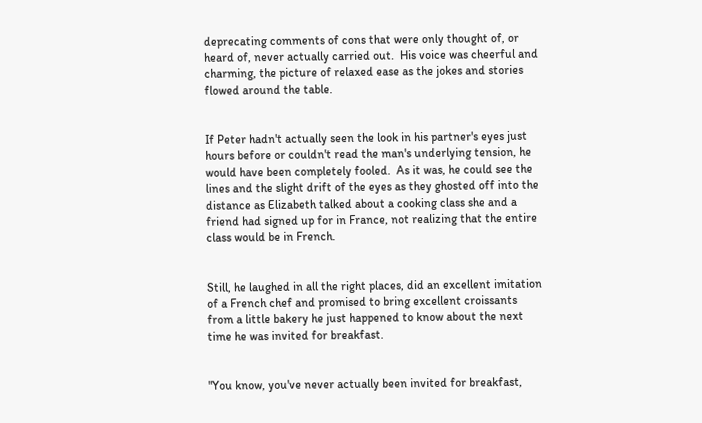deprecating comments of cons that were only thought of, or heard of, never actually carried out.  His voice was cheerful and charming, the picture of relaxed ease as the jokes and stories flowed around the table.


If Peter hadn't actually seen the look in his partner's eyes just hours before or couldn't read the man's underlying tension, he would have been completely fooled.  As it was, he could see the lines and the slight drift of the eyes as they ghosted off into the distance as Elizabeth talked about a cooking class she and a friend had signed up for in France, not realizing that the entire class would be in French.


Still, he laughed in all the right places, did an excellent imitation of a French chef and promised to bring excellent croissants from a little bakery he just happened to know about the next time he was invited for breakfast.


"You know, you've never actually been invited for breakfast,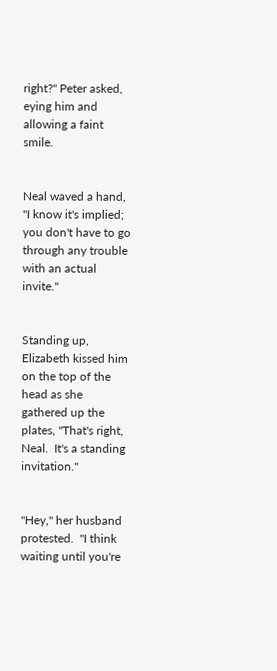right?" Peter asked, eying him and allowing a faint smile.


Neal waved a hand, "I know it's implied; you don't have to go through any trouble with an actual invite."


Standing up, Elizabeth kissed him on the top of the head as she gathered up the plates, "That's right, Neal.  It's a standing invitation."


"Hey," her husband protested.  "I think waiting until you're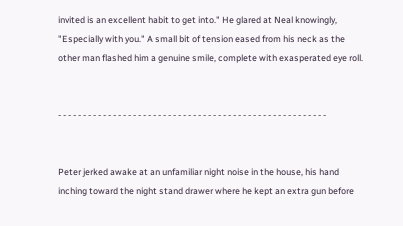invited is an excellent habit to get into." He glared at Neal knowingly, "Especially with you." A small bit of tension eased from his neck as the other man flashed him a genuine smile, complete with exasperated eye roll.


- - - - - - - - - - - - - - - - - - - - - - - - - - - - - - - - - - - - - - - - - - - - - - - - - - - - - -


Peter jerked awake at an unfamiliar night noise in the house, his hand inching toward the night stand drawer where he kept an extra gun before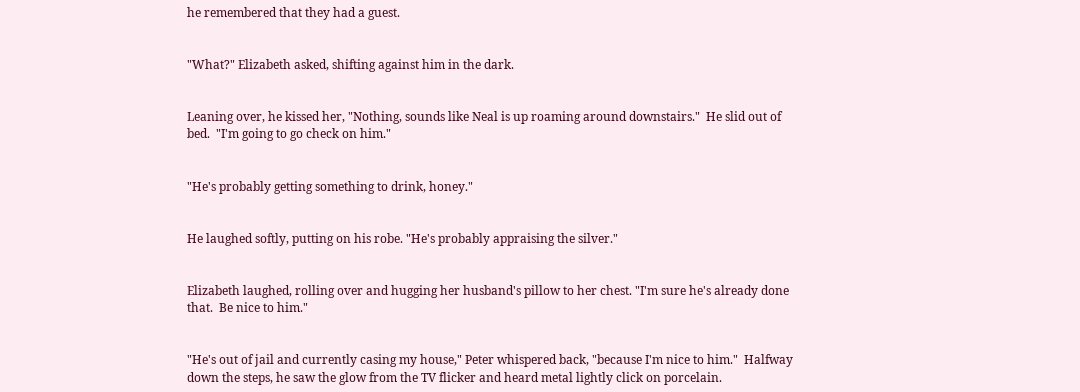he remembered that they had a guest.


"What?" Elizabeth asked, shifting against him in the dark.


Leaning over, he kissed her, "Nothing, sounds like Neal is up roaming around downstairs."  He slid out of bed.  "I'm going to go check on him."


"He's probably getting something to drink, honey."


He laughed softly, putting on his robe. "He's probably appraising the silver."


Elizabeth laughed, rolling over and hugging her husband's pillow to her chest. "I'm sure he's already done that.  Be nice to him."


"He's out of jail and currently casing my house," Peter whispered back, "because I'm nice to him."  Halfway down the steps, he saw the glow from the TV flicker and heard metal lightly click on porcelain.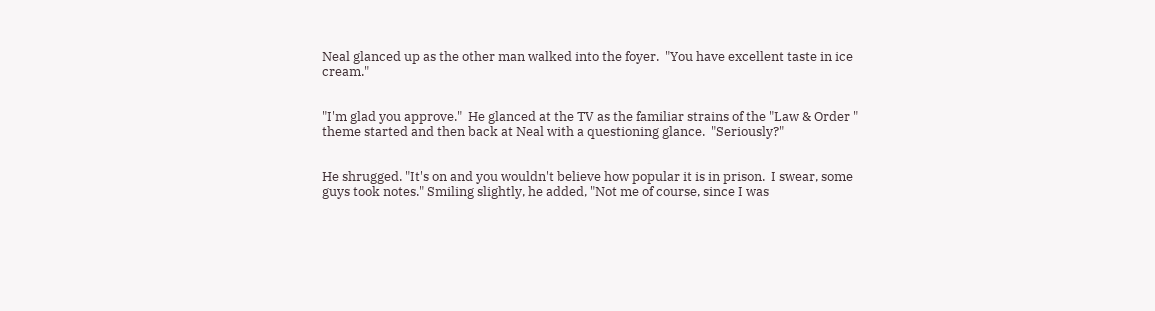Neal glanced up as the other man walked into the foyer.  "You have excellent taste in ice cream."


"I'm glad you approve."  He glanced at the TV as the familiar strains of the "Law & Order " theme started and then back at Neal with a questioning glance.  "Seriously?"


He shrugged. "It's on and you wouldn't believe how popular it is in prison.  I swear, some guys took notes." Smiling slightly, he added, "Not me of course, since I was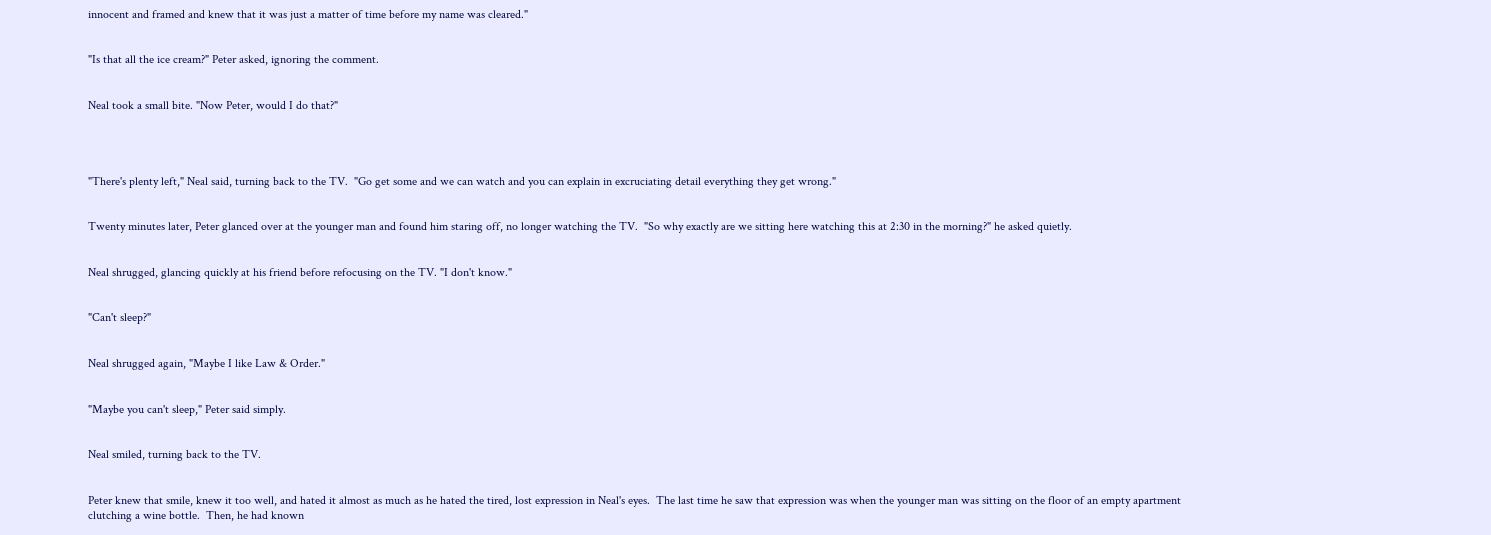innocent and framed and knew that it was just a matter of time before my name was cleared."


"Is that all the ice cream?" Peter asked, ignoring the comment.


Neal took a small bite. "Now Peter, would I do that?"




"There's plenty left," Neal said, turning back to the TV.  "Go get some and we can watch and you can explain in excruciating detail everything they get wrong."


Twenty minutes later, Peter glanced over at the younger man and found him staring off, no longer watching the TV.  "So why exactly are we sitting here watching this at 2:30 in the morning?" he asked quietly.


Neal shrugged, glancing quickly at his friend before refocusing on the TV. "I don't know."


"Can't sleep?"


Neal shrugged again, "Maybe I like Law & Order."


"Maybe you can't sleep," Peter said simply.


Neal smiled, turning back to the TV.


Peter knew that smile, knew it too well, and hated it almost as much as he hated the tired, lost expression in Neal's eyes.  The last time he saw that expression was when the younger man was sitting on the floor of an empty apartment clutching a wine bottle.  Then, he had known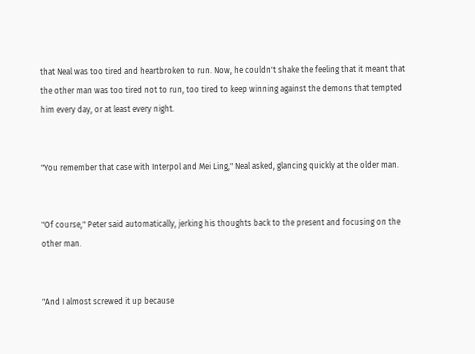that Neal was too tired and heartbroken to run. Now, he couldn't shake the feeling that it meant that the other man was too tired not to run, too tired to keep winning against the demons that tempted him every day, or at least every night.


"You remember that case with Interpol and Mei Ling," Neal asked, glancing quickly at the older man.


"Of course," Peter said automatically, jerking his thoughts back to the present and focusing on the other man.


"And I almost screwed it up because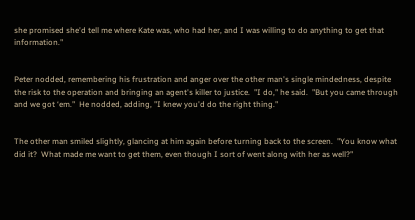she promised she'd tell me where Kate was, who had her, and I was willing to do anything to get that information."


Peter nodded, remembering his frustration and anger over the other man's single mindedness, despite the risk to the operation and bringing an agent's killer to justice.  "I do," he said.  "But you came through and we got ‘em."  He nodded, adding, "I knew you'd do the right thing."


The other man smiled slightly, glancing at him again before turning back to the screen.  "You know what did it?  What made me want to get them, even though I sort of went along with her as well?"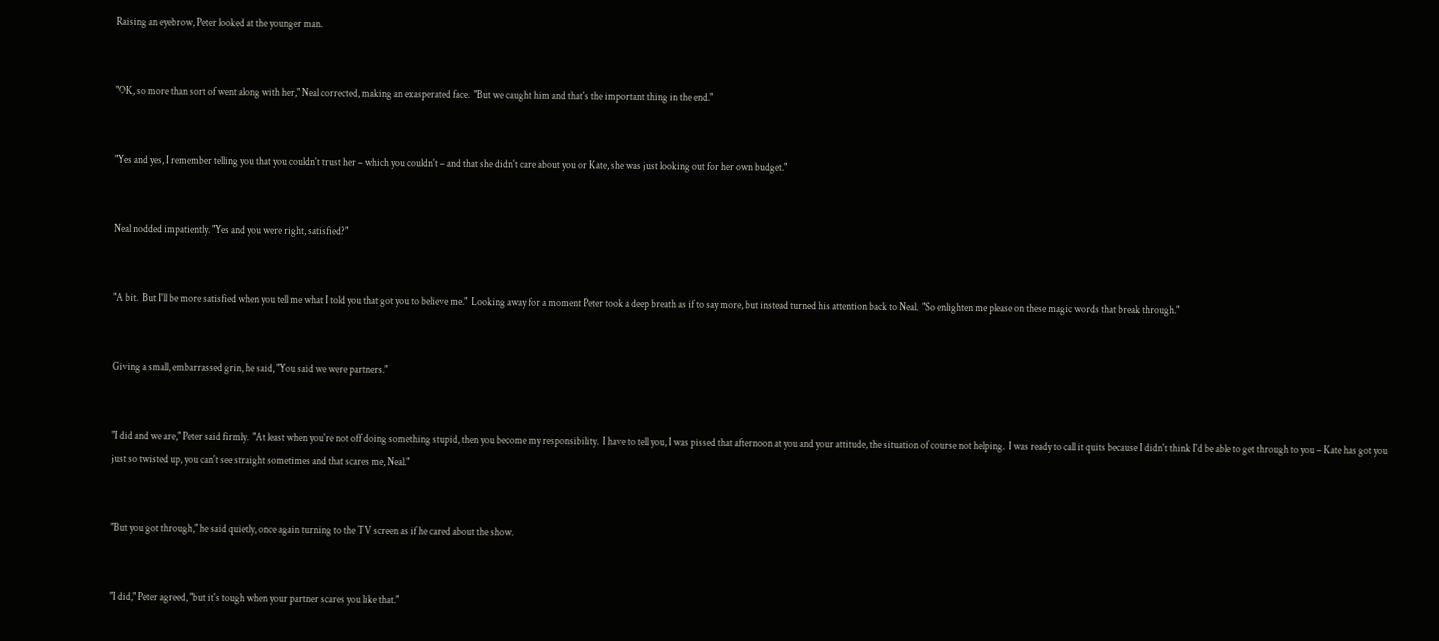Raising an eyebrow, Peter looked at the younger man.


"OK, so more than sort of went along with her," Neal corrected, making an exasperated face.  "But we caught him and that's the important thing in the end."


"Yes and yes, I remember telling you that you couldn't trust her – which you couldn't – and that she didn't care about you or Kate, she was just looking out for her own budget."


Neal nodded impatiently. "Yes and you were right, satisfied?"


"A bit.  But I'll be more satisfied when you tell me what I told you that got you to believe me."  Looking away for a moment Peter took a deep breath as if to say more, but instead turned his attention back to Neal.  "So enlighten me please on these magic words that break through."


Giving a small, embarrassed grin, he said, "You said we were partners."


"I did and we are," Peter said firmly.  "At least when you're not off doing something stupid, then you become my responsibility.  I have to tell you, I was pissed that afternoon at you and your attitude, the situation of course not helping.  I was ready to call it quits because I didn't think I'd be able to get through to you – Kate has got you just so twisted up, you can't see straight sometimes and that scares me, Neal."


"But you got through," he said quietly, once again turning to the TV screen as if he cared about the show.


"I did," Peter agreed, "but it's tough when your partner scares you like that."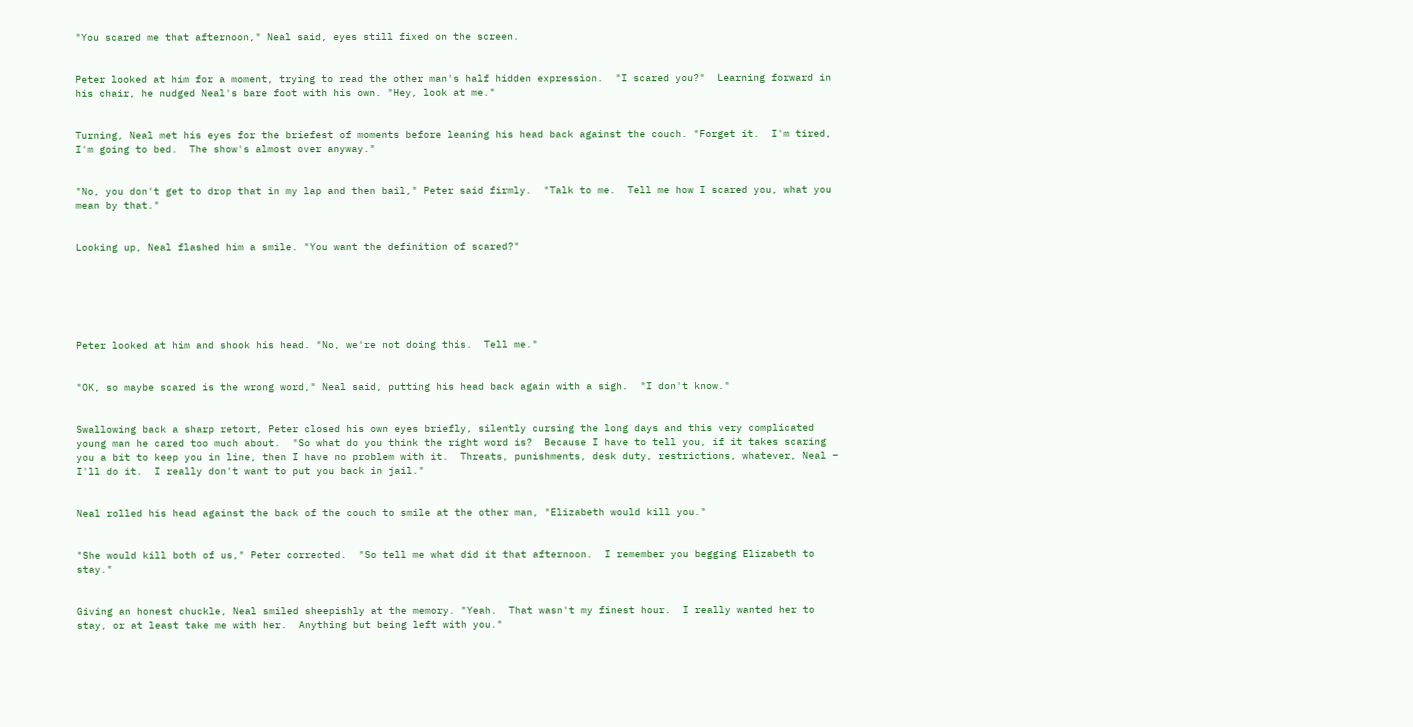"You scared me that afternoon," Neal said, eyes still fixed on the screen.


Peter looked at him for a moment, trying to read the other man's half hidden expression.  "I scared you?"  Learning forward in his chair, he nudged Neal's bare foot with his own. "Hey, look at me."


Turning, Neal met his eyes for the briefest of moments before leaning his head back against the couch. "Forget it.  I'm tired, I'm going to bed.  The show's almost over anyway."


"No, you don't get to drop that in my lap and then bail," Peter said firmly.  "Talk to me.  Tell me how I scared you, what you mean by that."


Looking up, Neal flashed him a smile. "You want the definition of scared?"






Peter looked at him and shook his head. "No, we're not doing this.  Tell me."


"OK, so maybe scared is the wrong word," Neal said, putting his head back again with a sigh.  "I don't know."


Swallowing back a sharp retort, Peter closed his own eyes briefly, silently cursing the long days and this very complicated young man he cared too much about.  "So what do you think the right word is?  Because I have to tell you, if it takes scaring you a bit to keep you in line, then I have no problem with it.  Threats, punishments, desk duty, restrictions, whatever, Neal – I'll do it.  I really don't want to put you back in jail."


Neal rolled his head against the back of the couch to smile at the other man, "Elizabeth would kill you."


"She would kill both of us," Peter corrected.  "So tell me what did it that afternoon.  I remember you begging Elizabeth to stay."


Giving an honest chuckle, Neal smiled sheepishly at the memory. "Yeah.  That wasn't my finest hour.  I really wanted her to stay, or at least take me with her.  Anything but being left with you."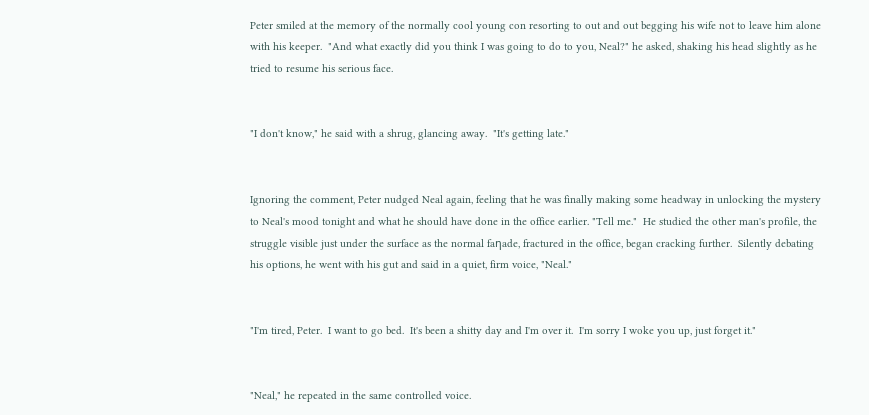Peter smiled at the memory of the normally cool young con resorting to out and out begging his wife not to leave him alone with his keeper.  "And what exactly did you think I was going to do to you, Neal?" he asked, shaking his head slightly as he tried to resume his serious face.


"I don't know," he said with a shrug, glancing away.  "It's getting late."


Ignoring the comment, Peter nudged Neal again, feeling that he was finally making some headway in unlocking the mystery to Neal's mood tonight and what he should have done in the office earlier. "Tell me."  He studied the other man's profile, the struggle visible just under the surface as the normal faηade, fractured in the office, began cracking further.  Silently debating his options, he went with his gut and said in a quiet, firm voice, "Neal."


"I'm tired, Peter.  I want to go bed.  It's been a shitty day and I'm over it.  I'm sorry I woke you up, just forget it."


"Neal," he repeated in the same controlled voice.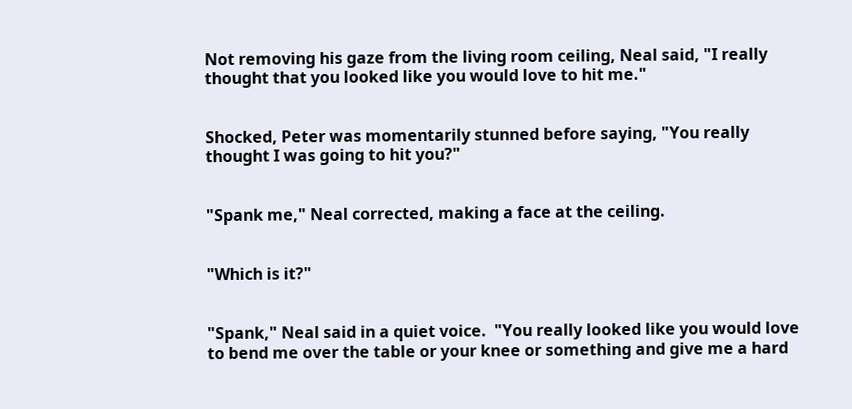Not removing his gaze from the living room ceiling, Neal said, "I really thought that you looked like you would love to hit me."


Shocked, Peter was momentarily stunned before saying, "You really thought I was going to hit you?"


"Spank me," Neal corrected, making a face at the ceiling.


"Which is it?"


"Spank," Neal said in a quiet voice.  "You really looked like you would love to bend me over the table or your knee or something and give me a hard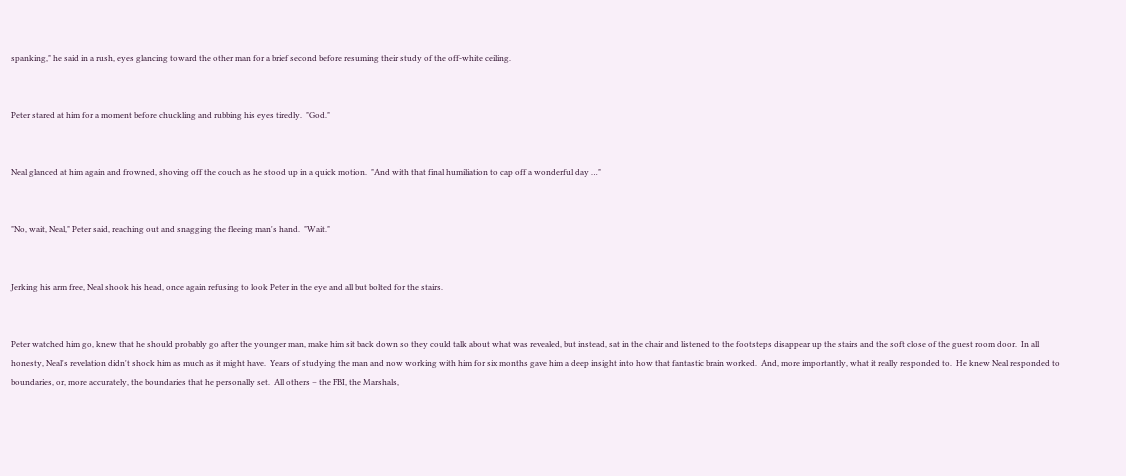spanking," he said in a rush, eyes glancing toward the other man for a brief second before resuming their study of the off-white ceiling.


Peter stared at him for a moment before chuckling and rubbing his eyes tiredly.  "God."


Neal glanced at him again and frowned, shoving off the couch as he stood up in a quick motion.  "And with that final humiliation to cap off a wonderful day …"


"No, wait, Neal," Peter said, reaching out and snagging the fleeing man's hand.  "Wait."


Jerking his arm free, Neal shook his head, once again refusing to look Peter in the eye and all but bolted for the stairs.


Peter watched him go, knew that he should probably go after the younger man, make him sit back down so they could talk about what was revealed, but instead, sat in the chair and listened to the footsteps disappear up the stairs and the soft close of the guest room door.  In all honesty, Neal's revelation didn't shock him as much as it might have.  Years of studying the man and now working with him for six months gave him a deep insight into how that fantastic brain worked.  And, more importantly, what it really responded to.  He knew Neal responded to boundaries, or, more accurately, the boundaries that he personally set.  All others – the FBI, the Marshals,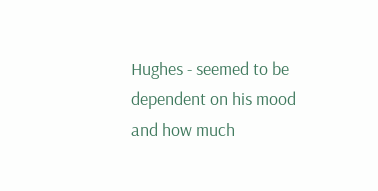Hughes - seemed to be dependent on his mood and how much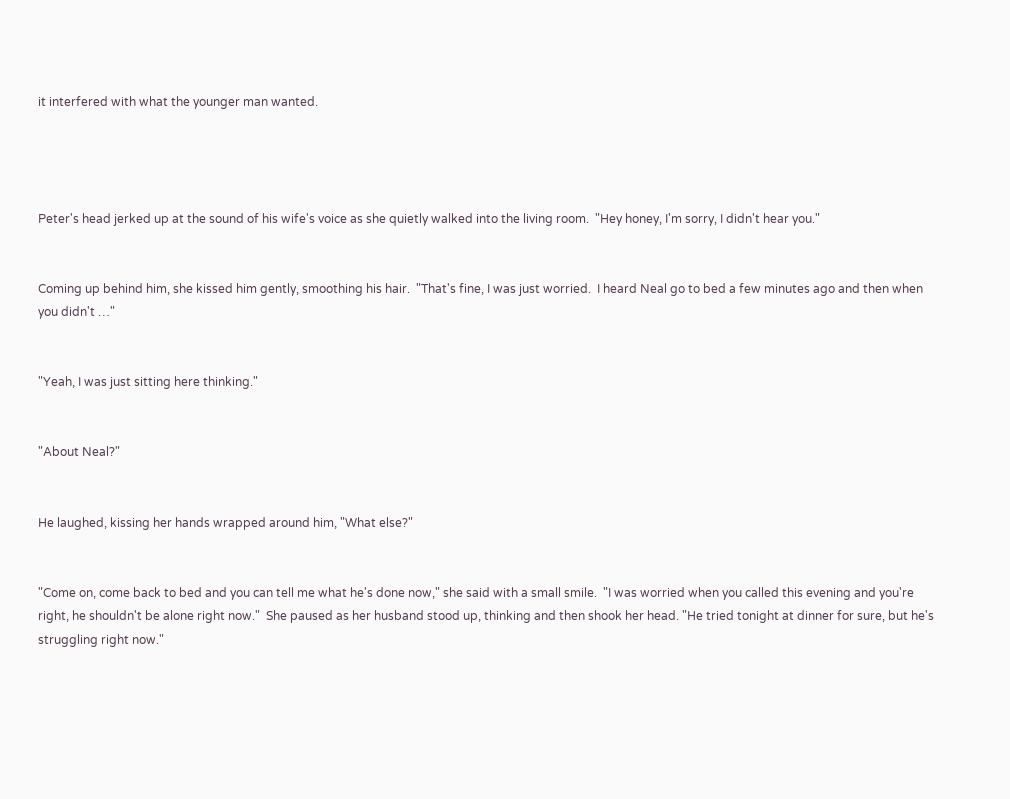it interfered with what the younger man wanted.




Peter's head jerked up at the sound of his wife's voice as she quietly walked into the living room.  "Hey honey, I'm sorry, I didn't hear you."


Coming up behind him, she kissed him gently, smoothing his hair.  "That's fine, I was just worried.  I heard Neal go to bed a few minutes ago and then when you didn't …"


"Yeah, I was just sitting here thinking."


"About Neal?"


He laughed, kissing her hands wrapped around him, "What else?"


"Come on, come back to bed and you can tell me what he's done now," she said with a small smile.  "I was worried when you called this evening and you're right, he shouldn't be alone right now."  She paused as her husband stood up, thinking and then shook her head. "He tried tonight at dinner for sure, but he's struggling right now."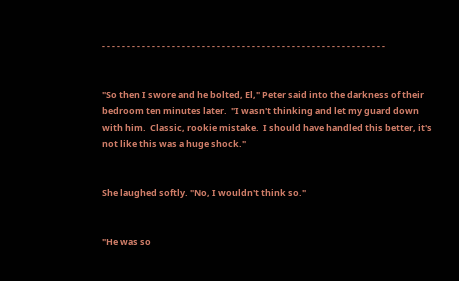- - - - - - - - - - - - - - - - - - - - - - - - - - - - - - - - - - - - - - - - - - - - - - - - - - - - - - - - -


"So then I swore and he bolted, El," Peter said into the darkness of their bedroom ten minutes later.  "I wasn't thinking and let my guard down with him.  Classic, rookie mistake.  I should have handled this better, it's not like this was a huge shock."


She laughed softly. "No, I wouldn't think so."


"He was so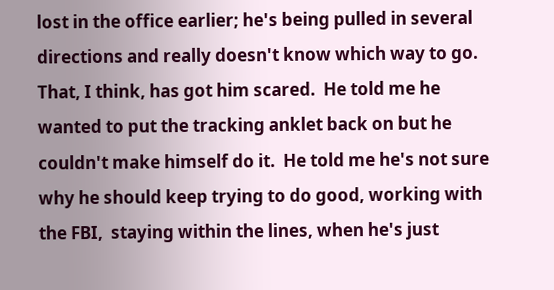lost in the office earlier; he's being pulled in several directions and really doesn't know which way to go.  That, I think, has got him scared.  He told me he wanted to put the tracking anklet back on but he couldn't make himself do it.  He told me he's not sure why he should keep trying to do good, working with the FBI,  staying within the lines, when he's just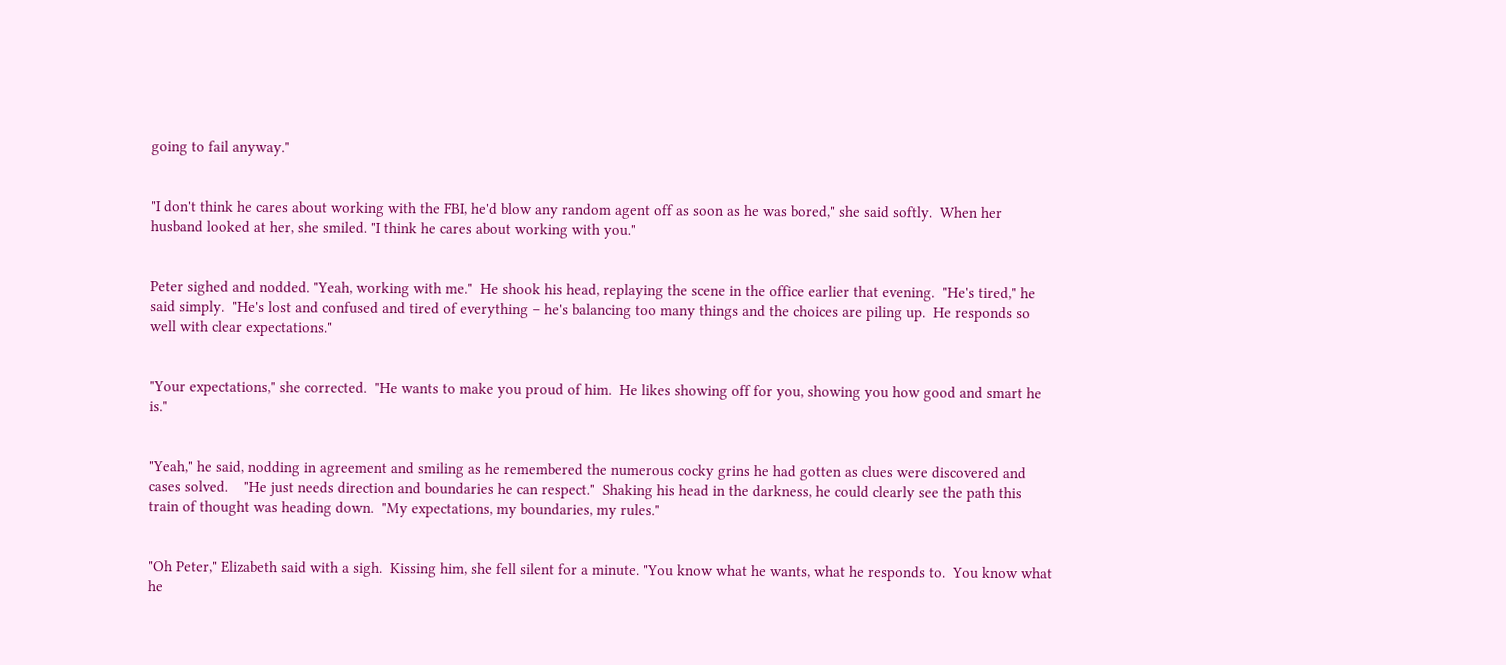going to fail anyway."


"I don't think he cares about working with the FBI, he'd blow any random agent off as soon as he was bored," she said softly.  When her husband looked at her, she smiled. "I think he cares about working with you."


Peter sighed and nodded. "Yeah, working with me."  He shook his head, replaying the scene in the office earlier that evening.  "He's tired," he said simply.  "He's lost and confused and tired of everything – he's balancing too many things and the choices are piling up.  He responds so well with clear expectations."


"Your expectations," she corrected.  "He wants to make you proud of him.  He likes showing off for you, showing you how good and smart he is."


"Yeah," he said, nodding in agreement and smiling as he remembered the numerous cocky grins he had gotten as clues were discovered and cases solved.    "He just needs direction and boundaries he can respect."  Shaking his head in the darkness, he could clearly see the path this train of thought was heading down.  "My expectations, my boundaries, my rules."


"Oh Peter," Elizabeth said with a sigh.  Kissing him, she fell silent for a minute. "You know what he wants, what he responds to.  You know what he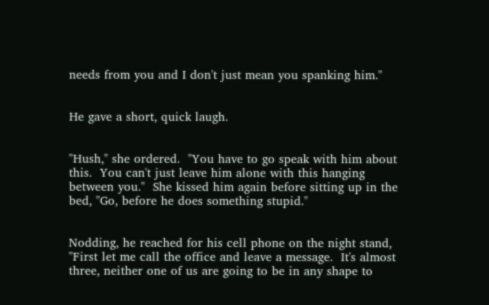needs from you and I don't just mean you spanking him."


He gave a short, quick laugh.


"Hush," she ordered.  "You have to go speak with him about this.  You can't just leave him alone with this hanging between you."  She kissed him again before sitting up in the bed, "Go, before he does something stupid."


Nodding, he reached for his cell phone on the night stand, "First let me call the office and leave a message.  It's almost three, neither one of us are going to be in any shape to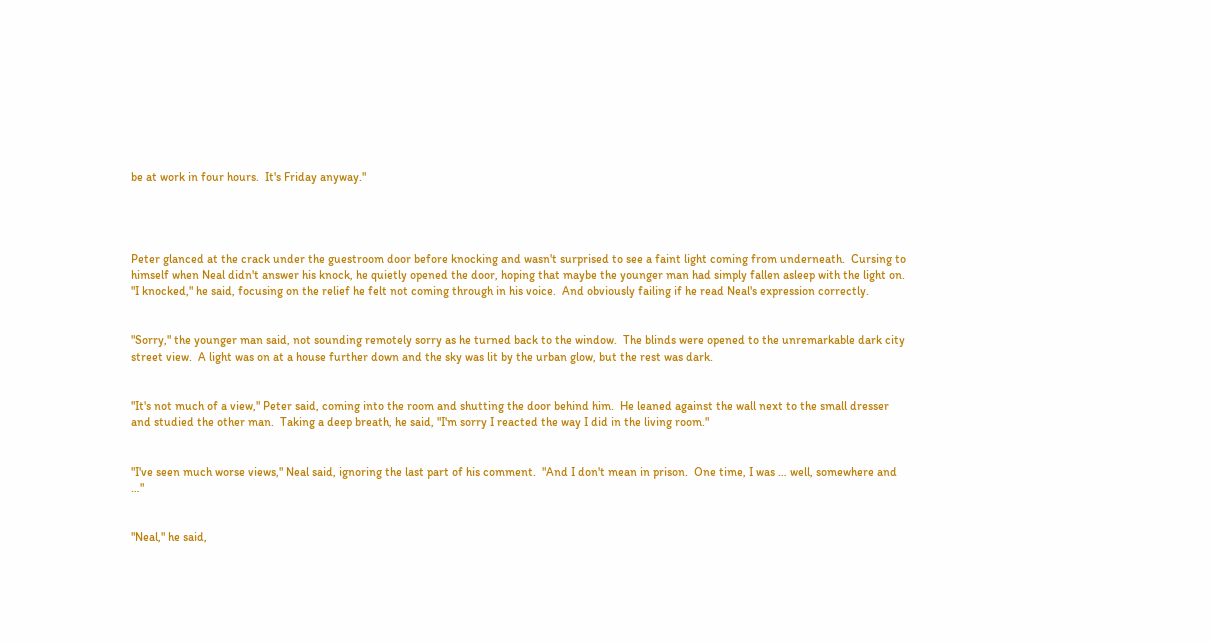be at work in four hours.  It's Friday anyway."




Peter glanced at the crack under the guestroom door before knocking and wasn't surprised to see a faint light coming from underneath.  Cursing to himself when Neal didn't answer his knock, he quietly opened the door, hoping that maybe the younger man had simply fallen asleep with the light on.  "I knocked," he said, focusing on the relief he felt not coming through in his voice.  And obviously failing if he read Neal's expression correctly.


"Sorry," the younger man said, not sounding remotely sorry as he turned back to the window.  The blinds were opened to the unremarkable dark city street view.  A light was on at a house further down and the sky was lit by the urban glow, but the rest was dark.


"It's not much of a view," Peter said, coming into the room and shutting the door behind him.  He leaned against the wall next to the small dresser and studied the other man.  Taking a deep breath, he said, "I'm sorry I reacted the way I did in the living room."


"I've seen much worse views," Neal said, ignoring the last part of his comment.  "And I don't mean in prison.  One time, I was … well, somewhere and …"


"Neal," he said,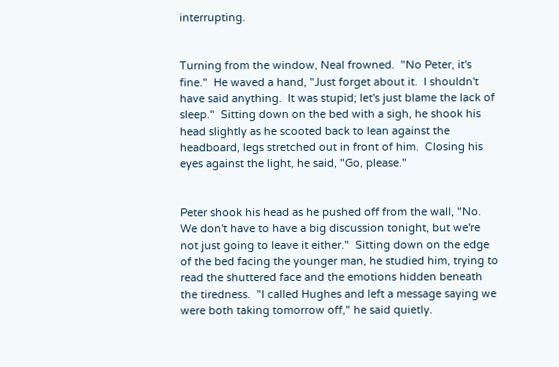interrupting.


Turning from the window, Neal frowned.  "No Peter, it's fine."  He waved a hand, "Just forget about it.  I shouldn't have said anything.  It was stupid; let's just blame the lack of sleep."  Sitting down on the bed with a sigh, he shook his head slightly as he scooted back to lean against the headboard, legs stretched out in front of him.  Closing his eyes against the light, he said, "Go, please."


Peter shook his head as he pushed off from the wall, "No.  We don't have to have a big discussion tonight, but we're not just going to leave it either."  Sitting down on the edge of the bed facing the younger man, he studied him, trying to read the shuttered face and the emotions hidden beneath the tiredness.  "I called Hughes and left a message saying we were both taking tomorrow off," he said quietly.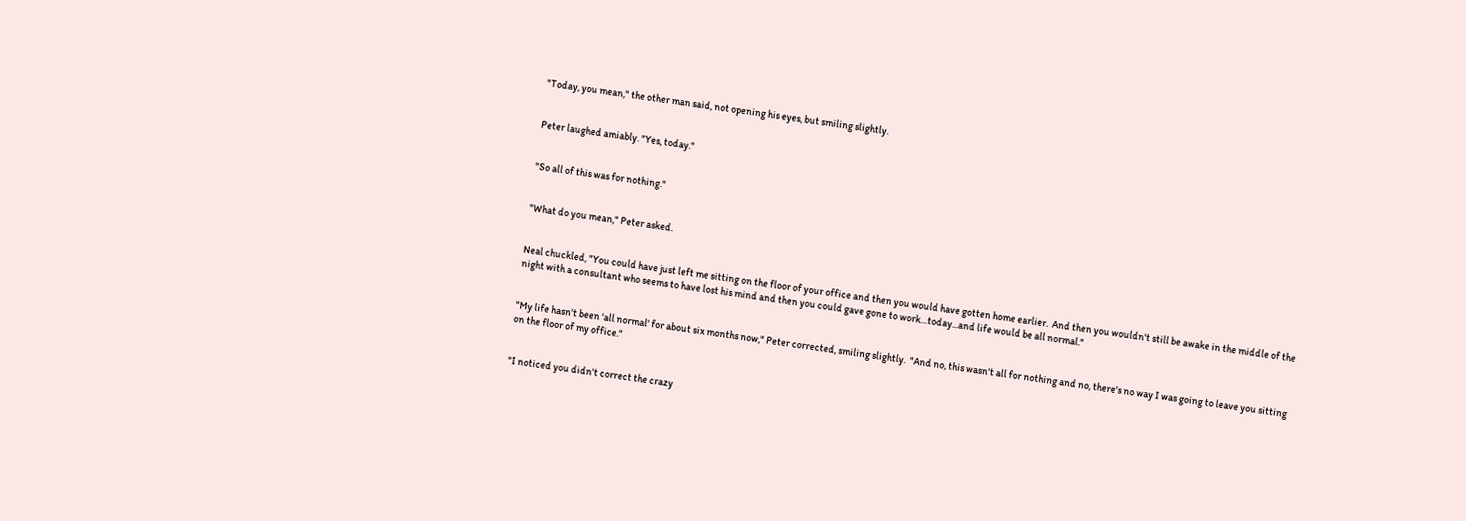"Today, you mean," the other man said, not opening his eyes, but smiling slightly.


Peter laughed amiably. "Yes, today."


"So all of this was for nothing."


"What do you mean," Peter asked.


Neal chuckled, "You could have just left me sitting on the floor of your office and then you would have gotten home earlier.  And then you wouldn't still be awake in the middle of the night with a consultant who seems to have lost his mind and then you could gave gone to work…today...and life would be all normal."


"My life hasn't been 'all normal' for about six months now," Peter corrected, smiling slightly.  "And no, this wasn't all for nothing and no, there's no way I was going to leave you sitting on the floor of my office."


"I noticed you didn't correct the crazy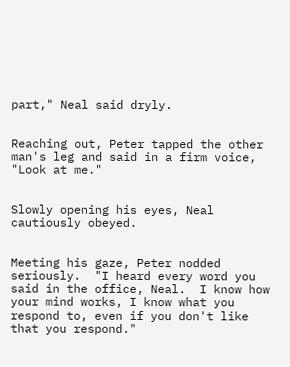part," Neal said dryly.


Reaching out, Peter tapped the other man's leg and said in a firm voice, "Look at me."


Slowly opening his eyes, Neal cautiously obeyed.


Meeting his gaze, Peter nodded seriously.  "I heard every word you said in the office, Neal.  I know how your mind works, I know what you respond to, even if you don't like that you respond."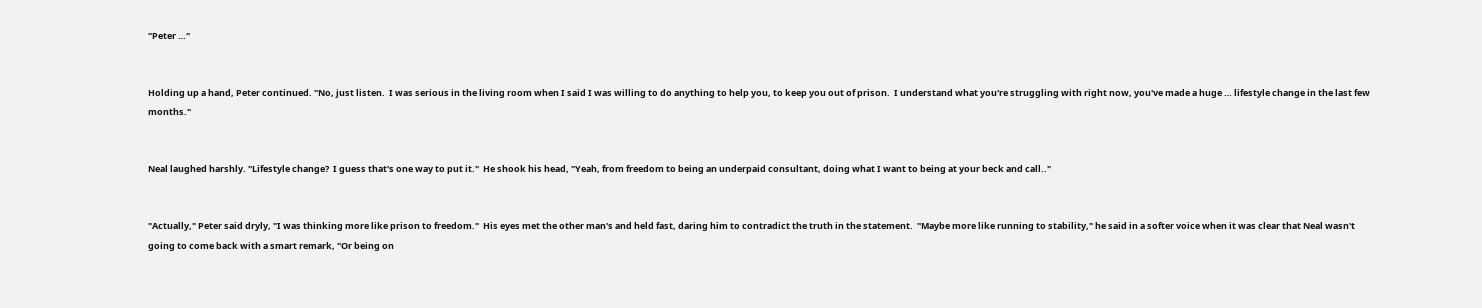"Peter …"


Holding up a hand, Peter continued. "No, just listen.  I was serious in the living room when I said I was willing to do anything to help you, to keep you out of prison.  I understand what you're struggling with right now, you've made a huge … lifestyle change in the last few months."


Neal laughed harshly. "Lifestyle change?  I guess that's one way to put it."  He shook his head, "Yeah, from freedom to being an underpaid consultant, doing what I want to being at your beck and call.."


"Actually," Peter said dryly, "I was thinking more like prison to freedom."  His eyes met the other man's and held fast, daring him to contradict the truth in the statement.  "Maybe more like running to stability," he said in a softer voice when it was clear that Neal wasn't going to come back with a smart remark, "Or being on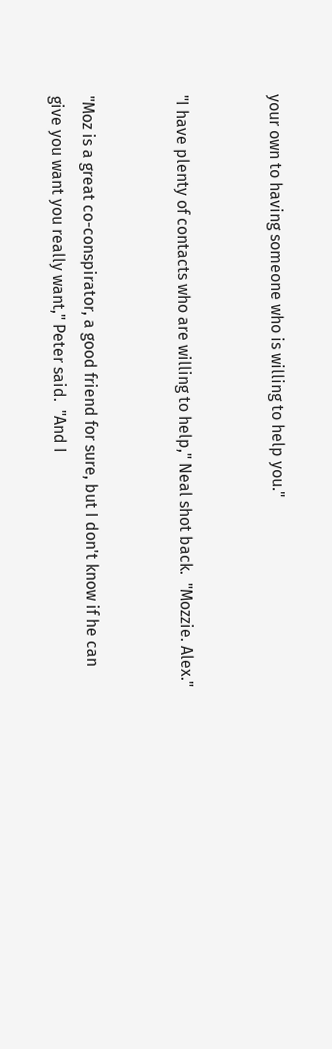your own to having someone who is willing to help you."


"I have plenty of contacts who are willing to help," Neal shot back.  "Mozzie. Alex."


"Moz is a great co-conspirator, a good friend for sure, but I don't know if he can give you want you really want," Peter said.  "And I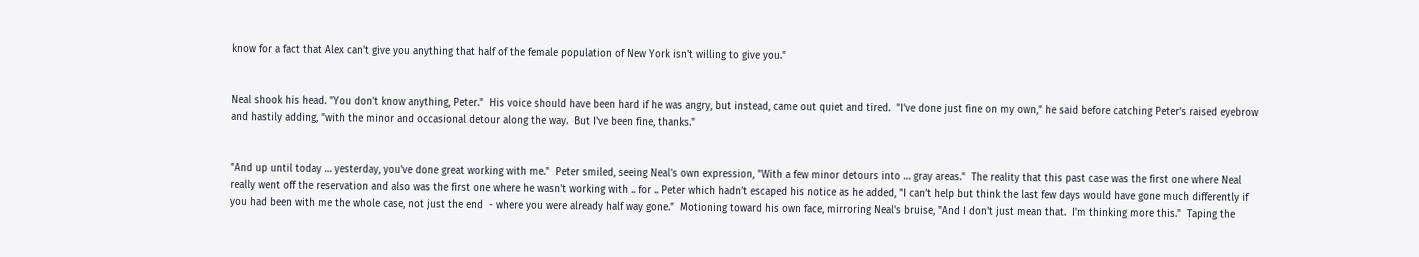know for a fact that Alex can't give you anything that half of the female population of New York isn't willing to give you."


Neal shook his head. "You don't know anything, Peter."  His voice should have been hard if he was angry, but instead, came out quiet and tired.  "I've done just fine on my own," he said before catching Peter's raised eyebrow and hastily adding, "with the minor and occasional detour along the way.  But I've been fine, thanks."


"And up until today … yesterday, you've done great working with me."  Peter smiled, seeing Neal's own expression, "With a few minor detours into … gray areas."  The reality that this past case was the first one where Neal really went off the reservation and also was the first one where he wasn't working with .. for .. Peter which hadn't escaped his notice as he added, "I can't help but think the last few days would have gone much differently if you had been with me the whole case, not just the end  - where you were already half way gone."  Motioning toward his own face, mirroring Neal's bruise, "And I don't just mean that.  I'm thinking more this."  Taping the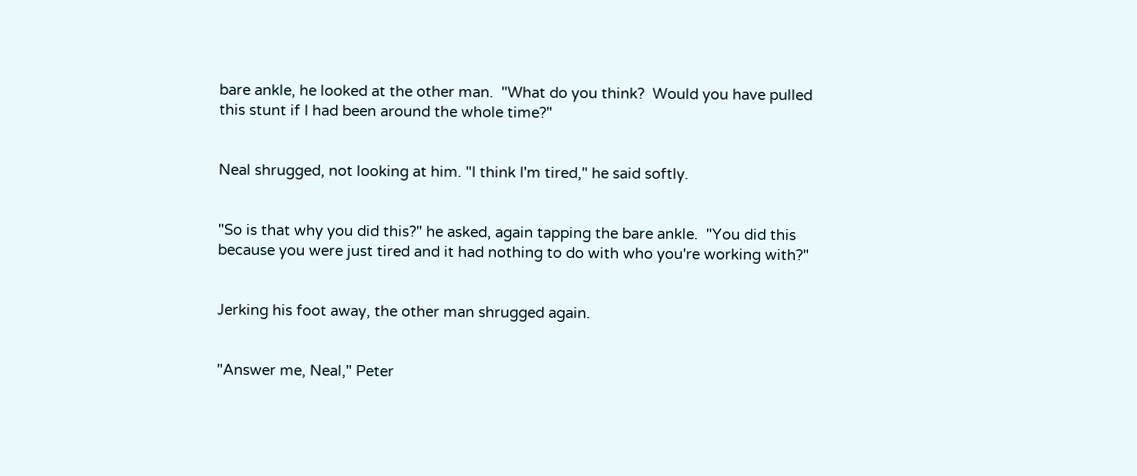bare ankle, he looked at the other man.  "What do you think?  Would you have pulled this stunt if I had been around the whole time?"


Neal shrugged, not looking at him. "I think I'm tired," he said softly.


"So is that why you did this?" he asked, again tapping the bare ankle.  "You did this because you were just tired and it had nothing to do with who you're working with?"


Jerking his foot away, the other man shrugged again.


"Answer me, Neal," Peter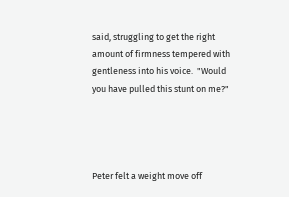said, struggling to get the right amount of firmness tempered with gentleness into his voice.  "Would you have pulled this stunt on me?"




Peter felt a weight move off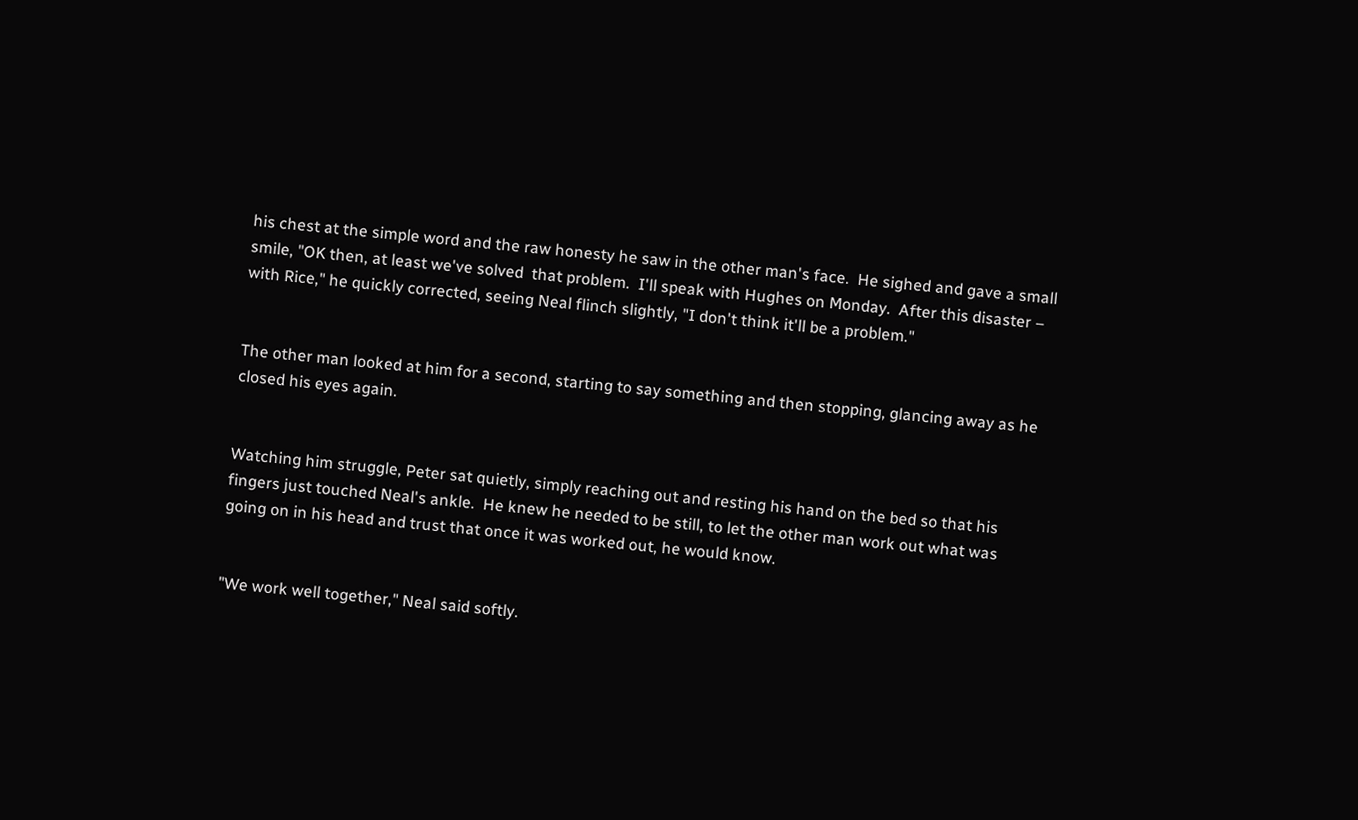his chest at the simple word and the raw honesty he saw in the other man's face.  He sighed and gave a small smile, "OK then, at least we've solved  that problem.  I'll speak with Hughes on Monday.  After this disaster – with Rice," he quickly corrected, seeing Neal flinch slightly, "I don't think it'll be a problem."


The other man looked at him for a second, starting to say something and then stopping, glancing away as he closed his eyes again.


Watching him struggle, Peter sat quietly, simply reaching out and resting his hand on the bed so that his fingers just touched Neal's ankle.  He knew he needed to be still, to let the other man work out what was going on in his head and trust that once it was worked out, he would know.


"We work well together," Neal said softly.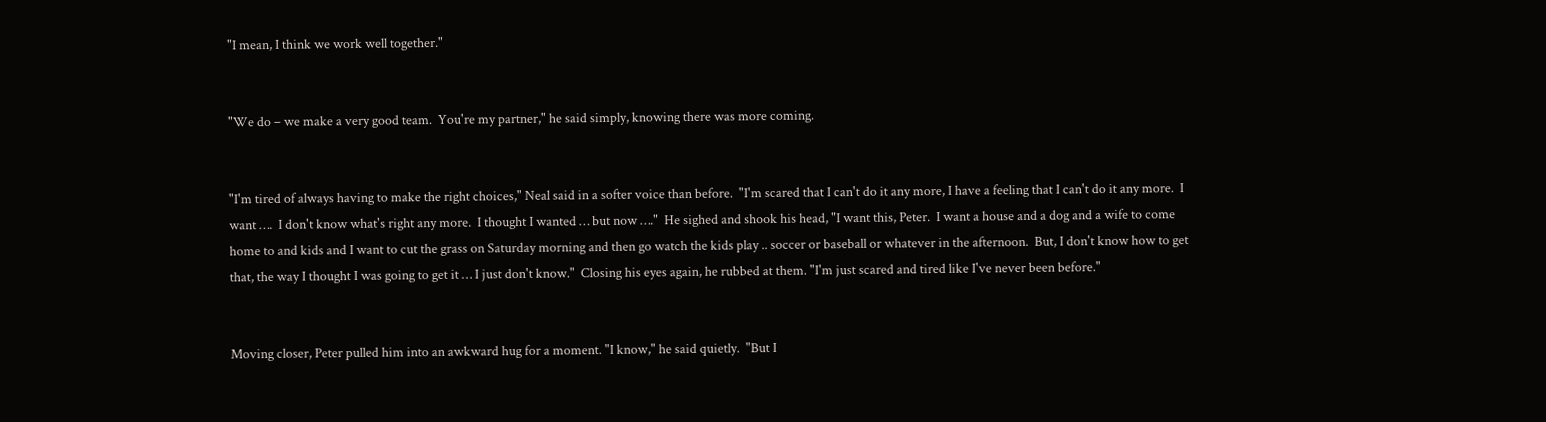"I mean, I think we work well together."


"We do – we make a very good team.  You're my partner," he said simply, knowing there was more coming.


"I'm tired of always having to make the right choices," Neal said in a softer voice than before.  "I'm scared that I can't do it any more, I have a feeling that I can't do it any more.  I want ….  I don't know what's right any more.  I thought I wanted … but now …."  He sighed and shook his head, "I want this, Peter.  I want a house and a dog and a wife to come home to and kids and I want to cut the grass on Saturday morning and then go watch the kids play .. soccer or baseball or whatever in the afternoon.  But, I don't know how to get that, the way I thought I was going to get it … I just don't know."  Closing his eyes again, he rubbed at them. "I'm just scared and tired like I've never been before."


Moving closer, Peter pulled him into an awkward hug for a moment. "I know," he said quietly.  "But I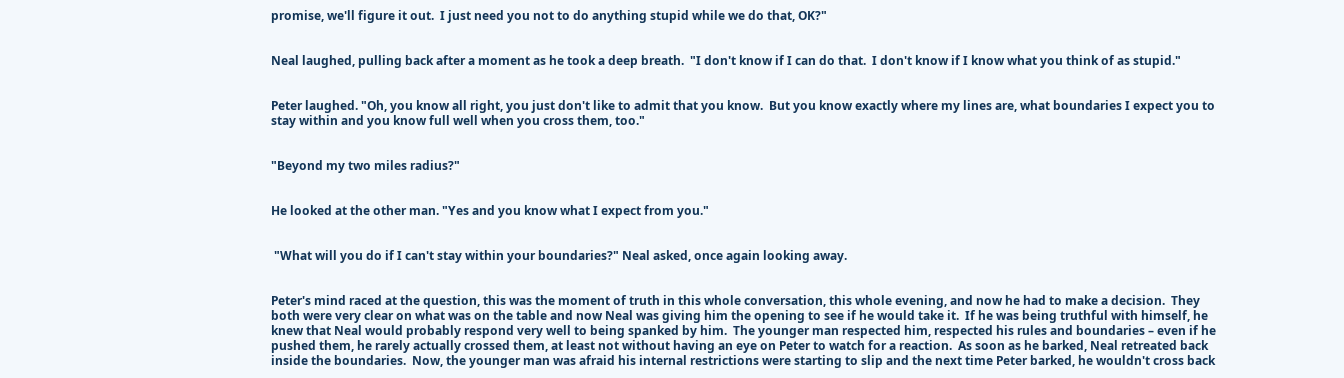promise, we'll figure it out.  I just need you not to do anything stupid while we do that, OK?"


Neal laughed, pulling back after a moment as he took a deep breath.  "I don't know if I can do that.  I don't know if I know what you think of as stupid."


Peter laughed. "Oh, you know all right, you just don't like to admit that you know.  But you know exactly where my lines are, what boundaries I expect you to stay within and you know full well when you cross them, too."


"Beyond my two miles radius?"


He looked at the other man. "Yes and you know what I expect from you."


 "What will you do if I can't stay within your boundaries?" Neal asked, once again looking away.


Peter's mind raced at the question, this was the moment of truth in this whole conversation, this whole evening, and now he had to make a decision.  They both were very clear on what was on the table and now Neal was giving him the opening to see if he would take it.  If he was being truthful with himself, he knew that Neal would probably respond very well to being spanked by him.  The younger man respected him, respected his rules and boundaries – even if he pushed them, he rarely actually crossed them, at least not without having an eye on Peter to watch for a reaction.  As soon as he barked, Neal retreated back inside the boundaries.  Now, the younger man was afraid his internal restrictions were starting to slip and the next time Peter barked, he wouldn't cross back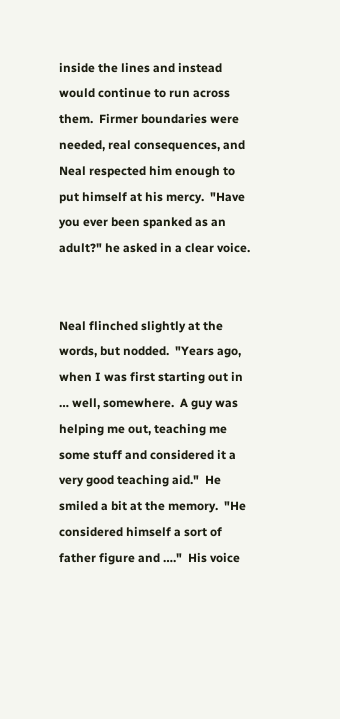inside the lines and instead would continue to run across them.  Firmer boundaries were needed, real consequences, and Neal respected him enough to put himself at his mercy.  "Have you ever been spanked as an adult?" he asked in a clear voice.


Neal flinched slightly at the words, but nodded.  "Years ago, when I was first starting out in … well, somewhere.  A guy was helping me out, teaching me some stuff and considered it a very good teaching aid."  He smiled a bit at the memory.  "He considered himself a sort of father figure and …."  His voice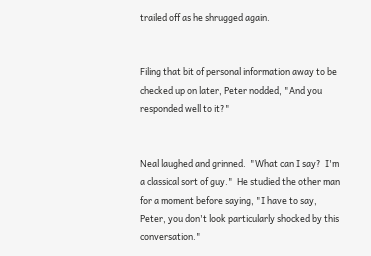trailed off as he shrugged again.


Filing that bit of personal information away to be checked up on later, Peter nodded, "And you responded well to it?"


Neal laughed and grinned.  "What can I say?  I'm a classical sort of guy."  He studied the other man for a moment before saying, "I have to say, Peter, you don't look particularly shocked by this conversation."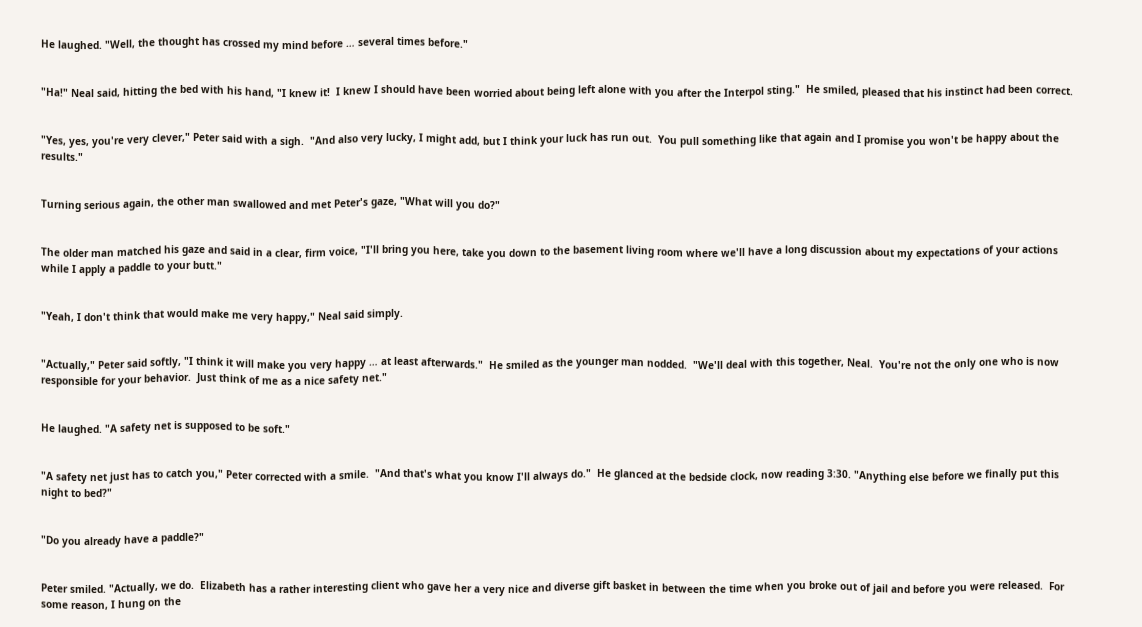He laughed. "Well, the thought has crossed my mind before … several times before."


"Ha!" Neal said, hitting the bed with his hand, "I knew it!  I knew I should have been worried about being left alone with you after the Interpol sting."  He smiled, pleased that his instinct had been correct.


"Yes, yes, you're very clever," Peter said with a sigh.  "And also very lucky, I might add, but I think your luck has run out.  You pull something like that again and I promise you won't be happy about the results."


Turning serious again, the other man swallowed and met Peter's gaze, "What will you do?"


The older man matched his gaze and said in a clear, firm voice, "I'll bring you here, take you down to the basement living room where we'll have a long discussion about my expectations of your actions while I apply a paddle to your butt."


"Yeah, I don't think that would make me very happy," Neal said simply.


"Actually," Peter said softly, "I think it will make you very happy … at least afterwards."  He smiled as the younger man nodded.  "We'll deal with this together, Neal.  You're not the only one who is now responsible for your behavior.  Just think of me as a nice safety net."


He laughed. "A safety net is supposed to be soft."


"A safety net just has to catch you," Peter corrected with a smile.  "And that's what you know I'll always do."  He glanced at the bedside clock, now reading 3:30. "Anything else before we finally put this night to bed?"


"Do you already have a paddle?"


Peter smiled. "Actually, we do.  Elizabeth has a rather interesting client who gave her a very nice and diverse gift basket in between the time when you broke out of jail and before you were released.  For some reason, I hung on the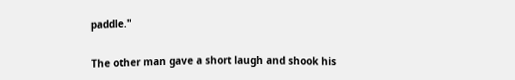paddle."


The other man gave a short laugh and shook his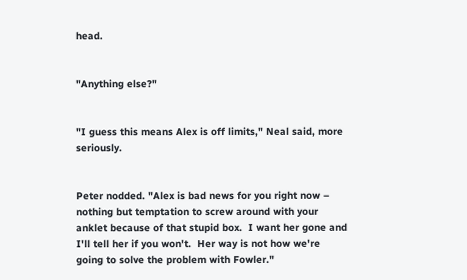head.


"Anything else?"


"I guess this means Alex is off limits," Neal said, more seriously.


Peter nodded. "Alex is bad news for you right now – nothing but temptation to screw around with your anklet because of that stupid box.  I want her gone and I'll tell her if you won't.  Her way is not how we're going to solve the problem with Fowler."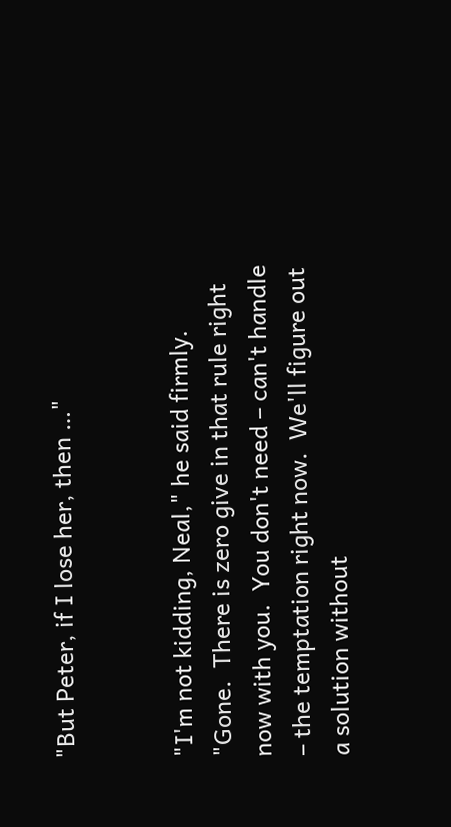"But Peter, if I lose her, then …"


"I'm not kidding, Neal," he said firmly.  "Gone.  There is zero give in that rule right now with you.  You don't need – can't handle – the temptation right now.  We'll figure out a solution without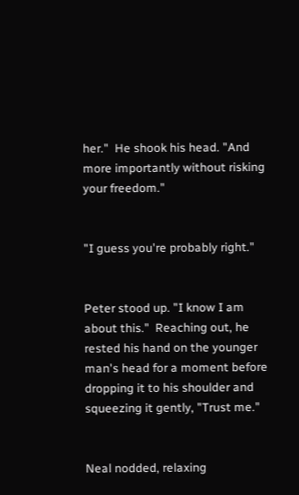her."  He shook his head. "And more importantly without risking your freedom."


"I guess you're probably right."


Peter stood up. "I know I am about this."  Reaching out, he rested his hand on the younger man's head for a moment before dropping it to his shoulder and squeezing it gently, "Trust me."


Neal nodded, relaxing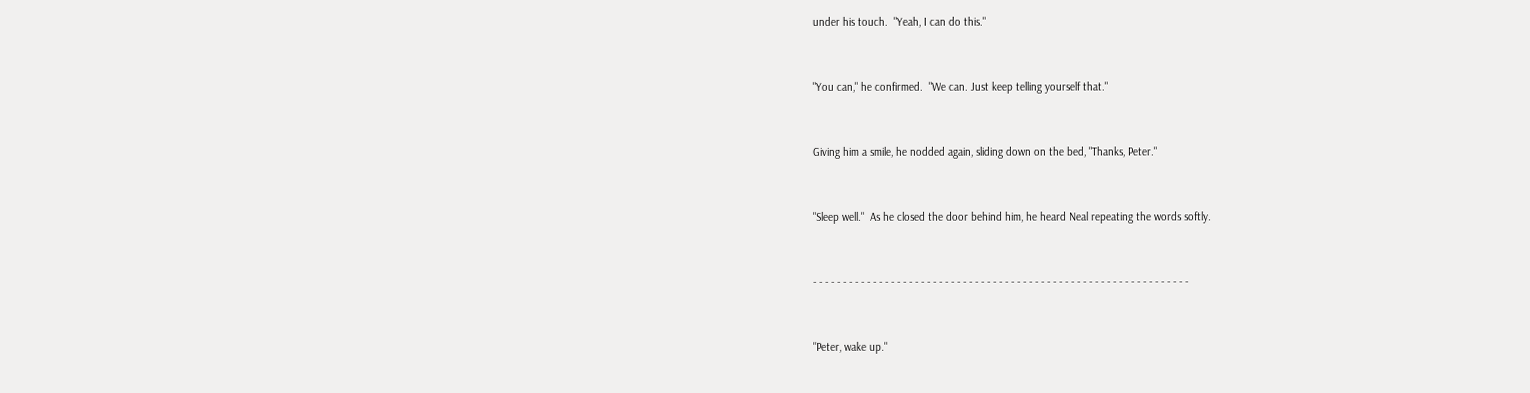under his touch.  "Yeah, I can do this."


"You can," he confirmed.  "We can. Just keep telling yourself that."


Giving him a smile, he nodded again, sliding down on the bed, "Thanks, Peter."


"Sleep well."  As he closed the door behind him, he heard Neal repeating the words softly.


- - - - - - - - - - - - - - - - - - - - - - - - - - - - - - - - - - - - - - - - - - - - - - - - - - - - - - - - - - - - - - -


"Peter, wake up."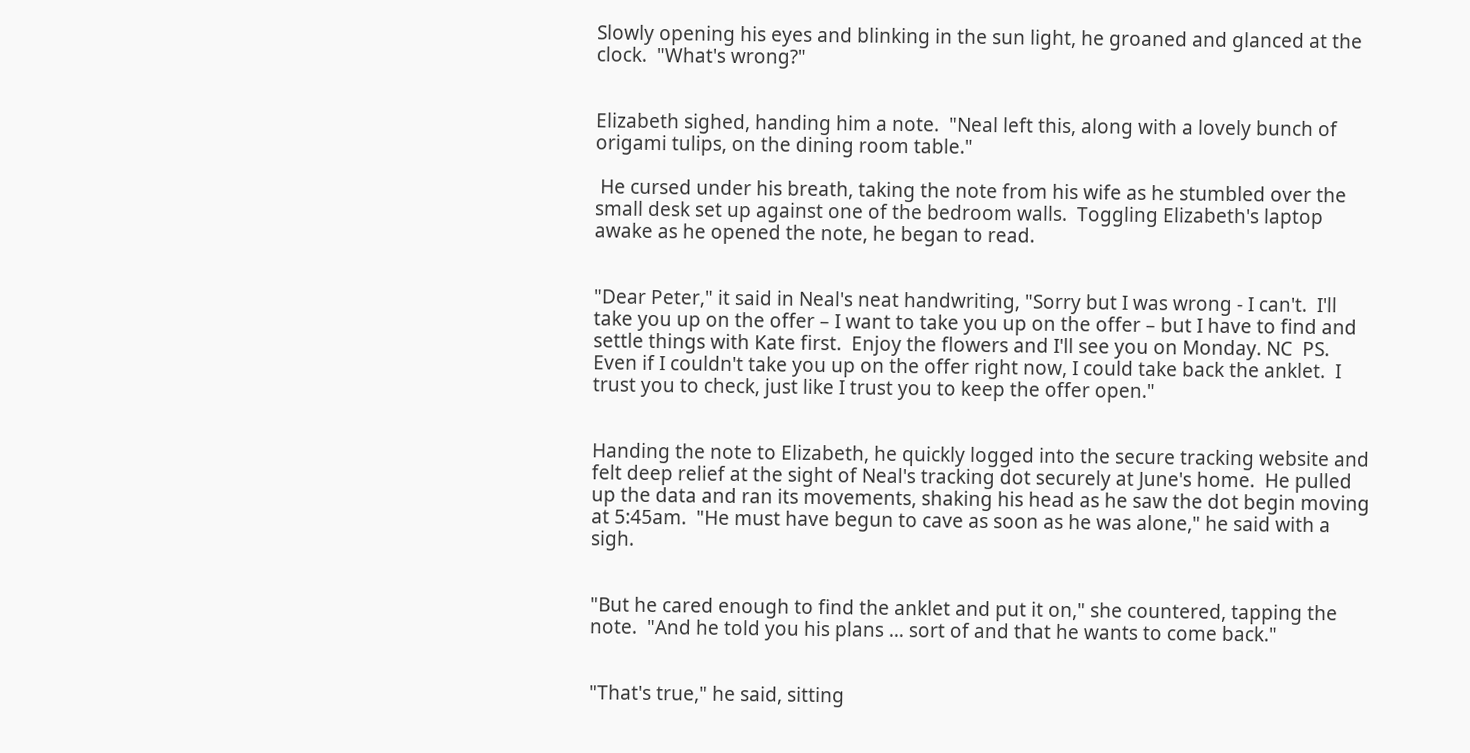Slowly opening his eyes and blinking in the sun light, he groaned and glanced at the clock.  "What's wrong?"


Elizabeth sighed, handing him a note.  "Neal left this, along with a lovely bunch of origami tulips, on the dining room table."

 He cursed under his breath, taking the note from his wife as he stumbled over the small desk set up against one of the bedroom walls.  Toggling Elizabeth's laptop awake as he opened the note, he began to read.


"Dear Peter," it said in Neal's neat handwriting, "Sorry but I was wrong - I can't.  I'll take you up on the offer – I want to take you up on the offer – but I have to find and settle things with Kate first.  Enjoy the flowers and I'll see you on Monday. NC  PS.  Even if I couldn't take you up on the offer right now, I could take back the anklet.  I trust you to check, just like I trust you to keep the offer open."


Handing the note to Elizabeth, he quickly logged into the secure tracking website and felt deep relief at the sight of Neal's tracking dot securely at June's home.  He pulled up the data and ran its movements, shaking his head as he saw the dot begin moving at 5:45am.  "He must have begun to cave as soon as he was alone," he said with a sigh.


"But he cared enough to find the anklet and put it on," she countered, tapping the note.  "And he told you his plans … sort of and that he wants to come back."


"That's true," he said, sitting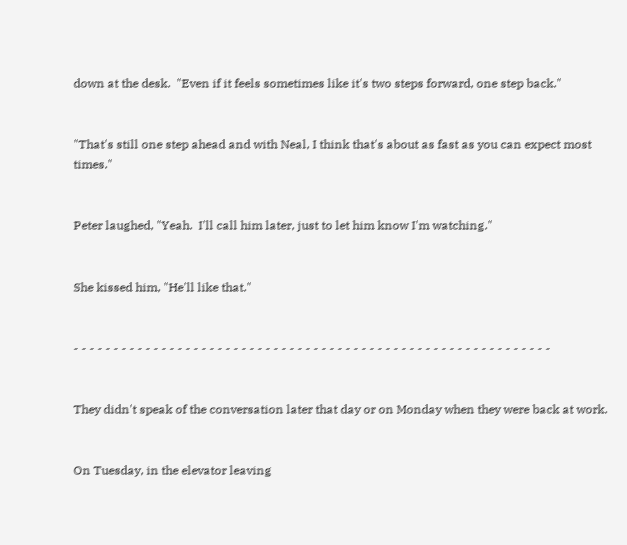down at the desk.  "Even if it feels sometimes like it's two steps forward, one step back."


"That's still one step ahead and with Neal, I think that's about as fast as you can expect most times."


Peter laughed, "Yeah.  I'll call him later, just to let him know I'm watching."


She kissed him, "He'll like that."


- - - - - - - - - - - - - - - - - - - - - - - - - - - - - - - - - - - - - - - - - - - - - - - - - - - - - - - - - - - -


They didn't speak of the conversation later that day or on Monday when they were back at work.


On Tuesday, in the elevator leaving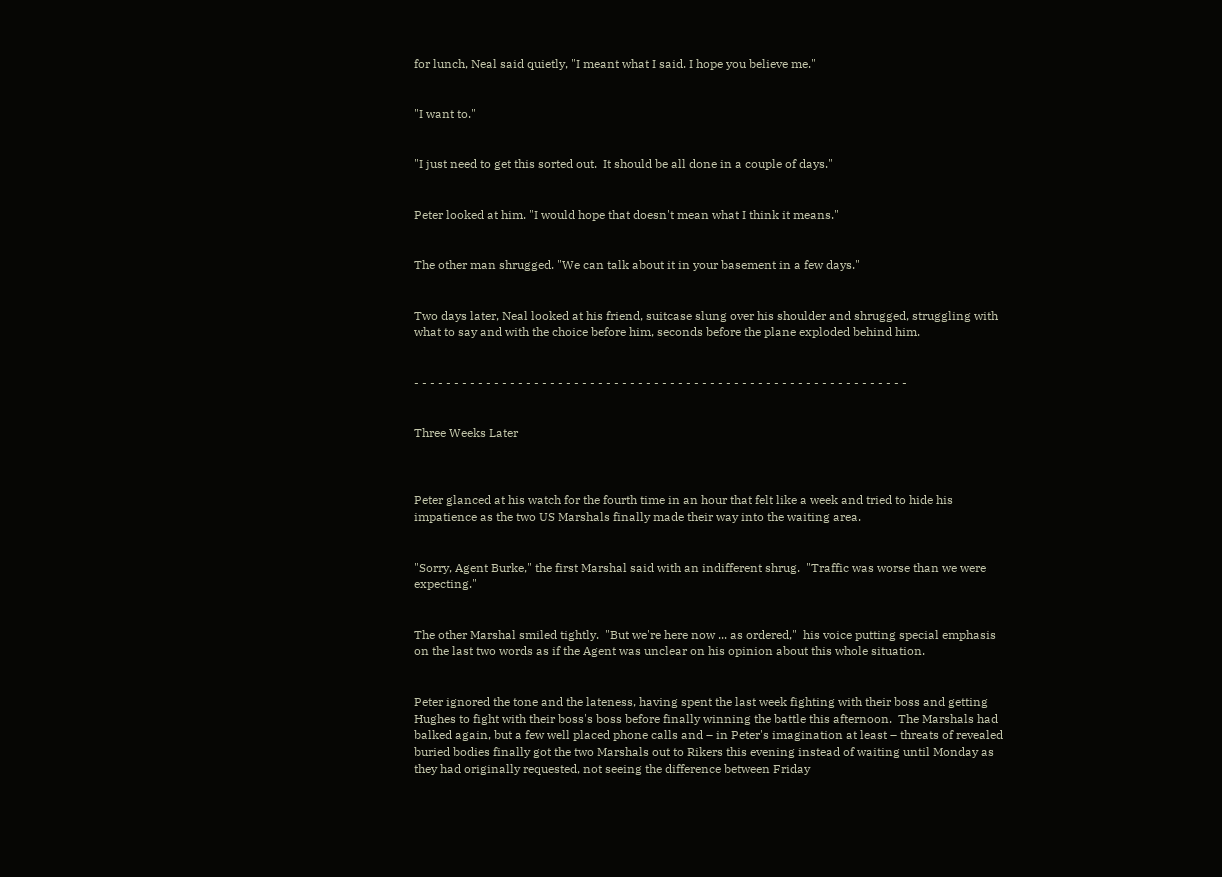for lunch, Neal said quietly, "I meant what I said. I hope you believe me."


"I want to."


"I just need to get this sorted out.  It should be all done in a couple of days."


Peter looked at him. "I would hope that doesn't mean what I think it means."


The other man shrugged. "We can talk about it in your basement in a few days."


Two days later, Neal looked at his friend, suitcase slung over his shoulder and shrugged, struggling with what to say and with the choice before him, seconds before the plane exploded behind him.


- - - - - - - - - - - - - - - - - - - - - - - - - - - - - - - - - - - - - - - - - - - - - - - - - - - - - - - - - - - - - -


Three Weeks Later



Peter glanced at his watch for the fourth time in an hour that felt like a week and tried to hide his impatience as the two US Marshals finally made their way into the waiting area.


"Sorry, Agent Burke," the first Marshal said with an indifferent shrug.  "Traffic was worse than we were expecting."


The other Marshal smiled tightly.  "But we're here now ... as ordered,"  his voice putting special emphasis on the last two words as if the Agent was unclear on his opinion about this whole situation.


Peter ignored the tone and the lateness, having spent the last week fighting with their boss and getting Hughes to fight with their boss's boss before finally winning the battle this afternoon.  The Marshals had balked again, but a few well placed phone calls and – in Peter's imagination at least – threats of revealed buried bodies finally got the two Marshals out to Rikers this evening instead of waiting until Monday as they had originally requested, not seeing the difference between Friday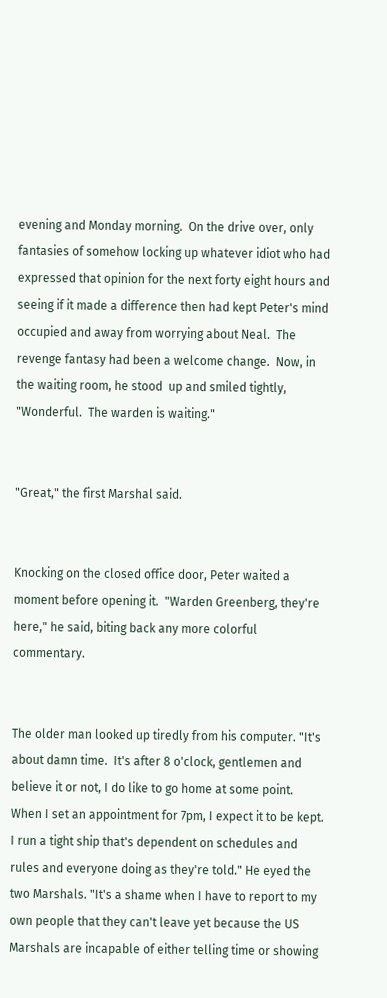evening and Monday morning.  On the drive over, only fantasies of somehow locking up whatever idiot who had expressed that opinion for the next forty eight hours and seeing if it made a difference then had kept Peter's mind occupied and away from worrying about Neal.  The revenge fantasy had been a welcome change.  Now, in the waiting room, he stood  up and smiled tightly, "Wonderful.  The warden is waiting."


"Great," the first Marshal said.


Knocking on the closed office door, Peter waited a moment before opening it.  "Warden Greenberg, they're here," he said, biting back any more colorful commentary.


The older man looked up tiredly from his computer. "It's about damn time.  It's after 8 o'clock, gentlemen and believe it or not, I do like to go home at some point.  When I set an appointment for 7pm, I expect it to be kept.  I run a tight ship that's dependent on schedules and rules and everyone doing as they're told." He eyed the two Marshals. "It's a shame when I have to report to my own people that they can't leave yet because the US Marshals are incapable of either telling time or showing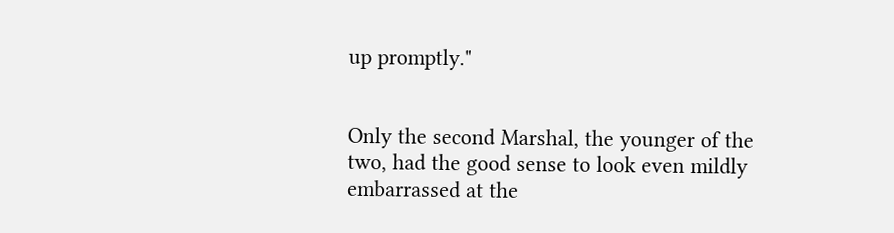up promptly."


Only the second Marshal, the younger of the two, had the good sense to look even mildly embarrassed at the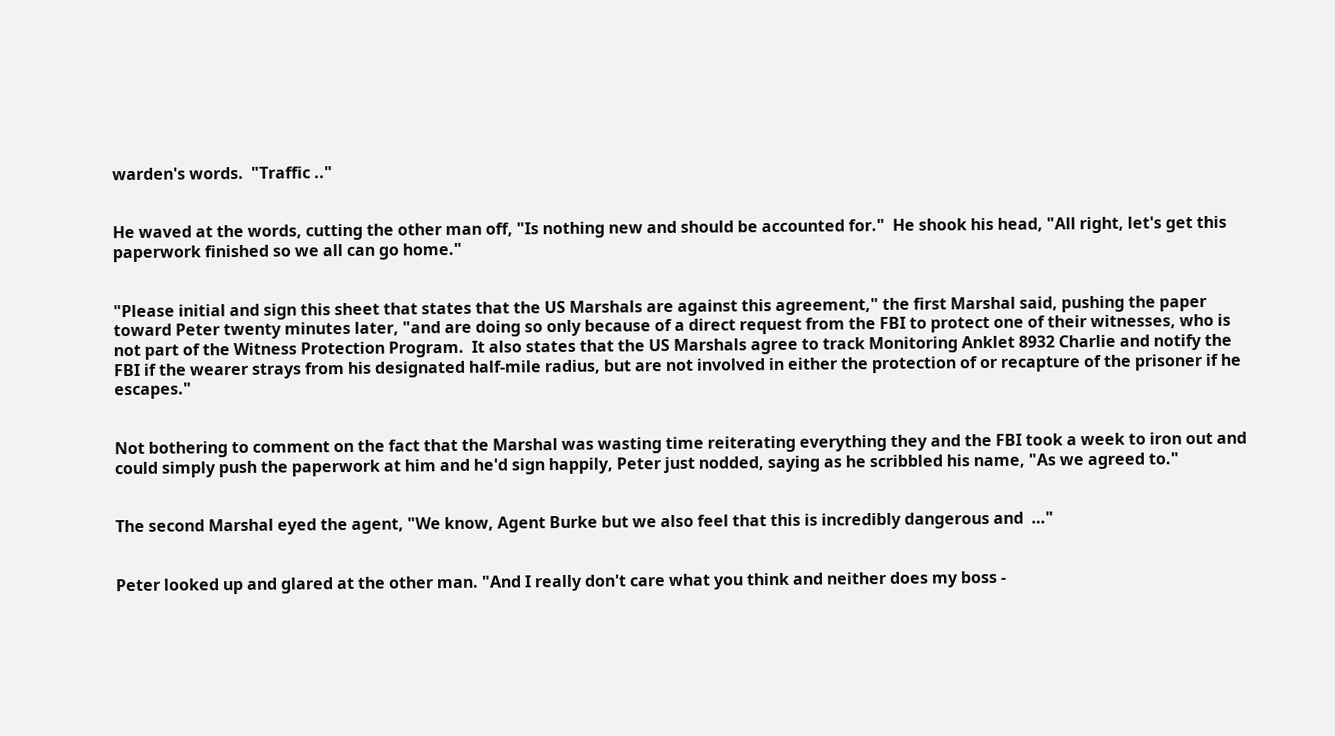warden's words.  "Traffic .."


He waved at the words, cutting the other man off, "Is nothing new and should be accounted for."  He shook his head, "All right, let's get this paperwork finished so we all can go home."


"Please initial and sign this sheet that states that the US Marshals are against this agreement," the first Marshal said, pushing the paper toward Peter twenty minutes later, "and are doing so only because of a direct request from the FBI to protect one of their witnesses, who is not part of the Witness Protection Program.  It also states that the US Marshals agree to track Monitoring Anklet 8932 Charlie and notify the FBI if the wearer strays from his designated half-mile radius, but are not involved in either the protection of or recapture of the prisoner if he escapes."


Not bothering to comment on the fact that the Marshal was wasting time reiterating everything they and the FBI took a week to iron out and could simply push the paperwork at him and he'd sign happily, Peter just nodded, saying as he scribbled his name, "As we agreed to."


The second Marshal eyed the agent, "We know, Agent Burke but we also feel that this is incredibly dangerous and  …"


Peter looked up and glared at the other man. "And I really don't care what you think and neither does my boss -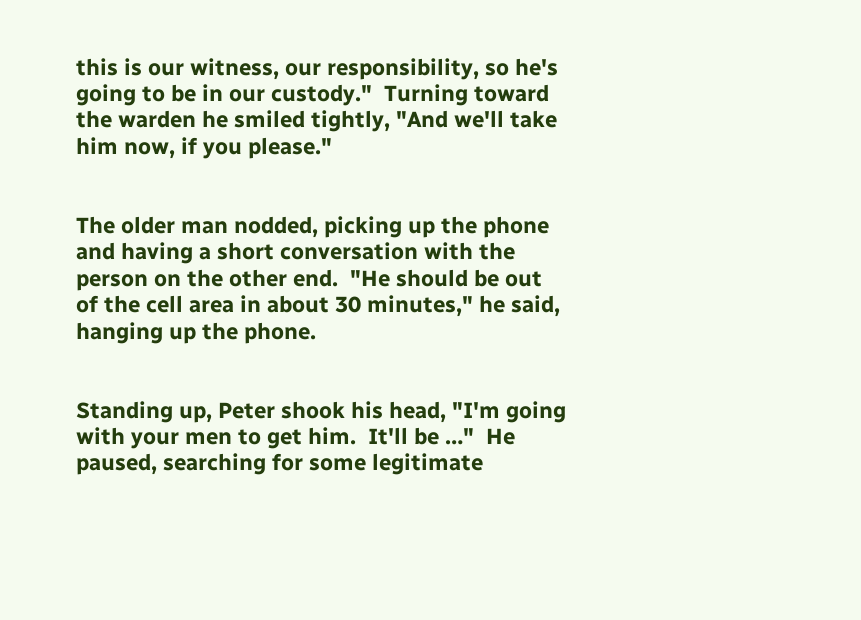this is our witness, our responsibility, so he's going to be in our custody."  Turning toward the warden he smiled tightly, "And we'll take him now, if you please."


The older man nodded, picking up the phone and having a short conversation with the person on the other end.  "He should be out of the cell area in about 30 minutes," he said, hanging up the phone.


Standing up, Peter shook his head, "I'm going with your men to get him.  It'll be …"  He paused, searching for some legitimate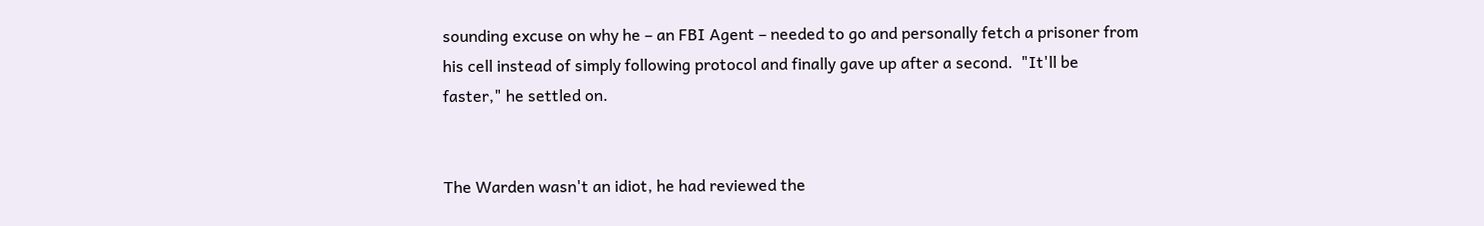sounding excuse on why he – an FBI Agent – needed to go and personally fetch a prisoner from his cell instead of simply following protocol and finally gave up after a second.  "It'll be faster," he settled on.


The Warden wasn't an idiot, he had reviewed the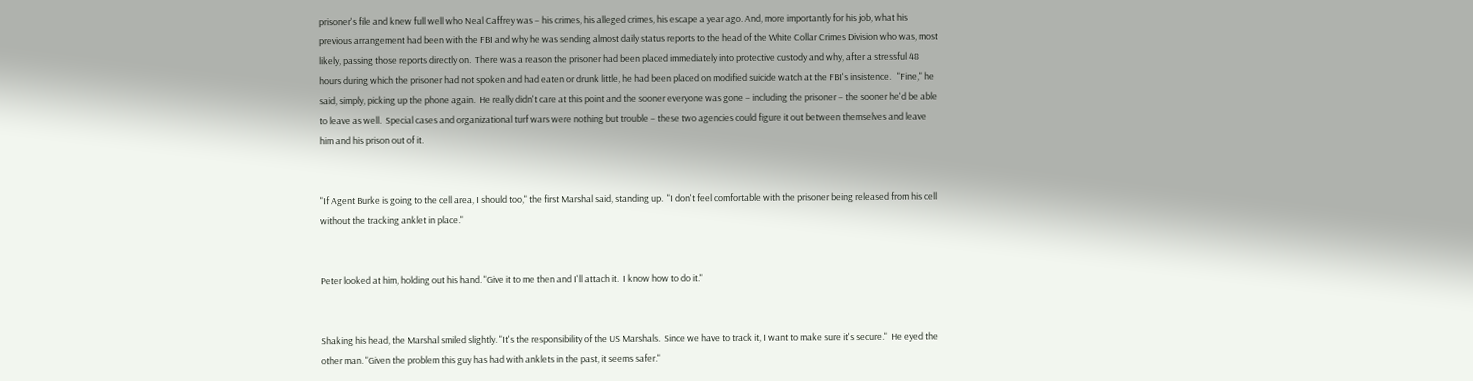prisoner's file and knew full well who Neal Caffrey was – his crimes, his alleged crimes, his escape a year ago. And, more importantly for his job, what his previous arrangement had been with the FBI and why he was sending almost daily status reports to the head of the White Collar Crimes Division who was, most likely, passing those reports directly on.  There was a reason the prisoner had been placed immediately into protective custody and why, after a stressful 48 hours during which the prisoner had not spoken and had eaten or drunk little, he had been placed on modified suicide watch at the FBI's insistence.   "Fine," he said, simply, picking up the phone again.  He really didn't care at this point and the sooner everyone was gone – including the prisoner – the sooner he'd be able to leave as well.  Special cases and organizational turf wars were nothing but trouble – these two agencies could figure it out between themselves and leave him and his prison out of it.


"If Agent Burke is going to the cell area, I should too," the first Marshal said, standing up.  "I don't feel comfortable with the prisoner being released from his cell without the tracking anklet in place."


Peter looked at him, holding out his hand. "Give it to me then and I'll attach it.  I know how to do it."


Shaking his head, the Marshal smiled slightly. "It's the responsibility of the US Marshals.  Since we have to track it, I want to make sure it's secure."  He eyed the other man. "Given the problem this guy has had with anklets in the past, it seems safer."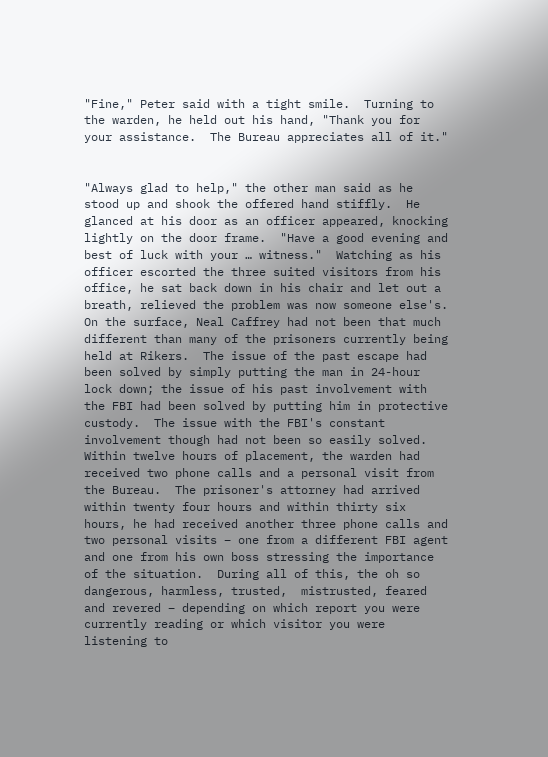"Fine," Peter said with a tight smile.  Turning to the warden, he held out his hand, "Thank you for your assistance.  The Bureau appreciates all of it."


"Always glad to help," the other man said as he stood up and shook the offered hand stiffly.  He glanced at his door as an officer appeared, knocking lightly on the door frame.  "Have a good evening and best of luck with your … witness."  Watching as his officer escorted the three suited visitors from his office, he sat back down in his chair and let out a breath, relieved the problem was now someone else's.  On the surface, Neal Caffrey had not been that much different than many of the prisoners currently being held at Rikers.  The issue of the past escape had been solved by simply putting the man in 24-hour lock down; the issue of his past involvement with the FBI had been solved by putting him in protective custody.  The issue with the FBI's constant involvement though had not been so easily solved.  Within twelve hours of placement, the warden had received two phone calls and a personal visit from the Bureau.  The prisoner's attorney had arrived within twenty four hours and within thirty six hours, he had received another three phone calls and two personal visits – one from a different FBI agent and one from his own boss stressing the importance of the situation.  During all of this, the oh so dangerous, harmless, trusted,  mistrusted, feared and revered – depending on which report you were currently reading or which visitor you were listening to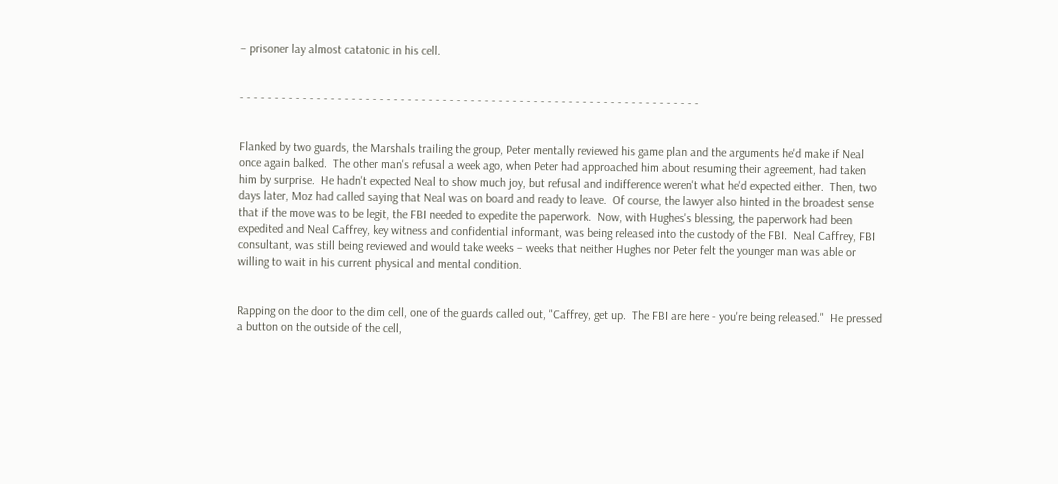– prisoner lay almost catatonic in his cell.


- - - - - - - - - - - - - - - - - - - - - - - - - - - - - - - - - - - - - - - - - - - - - - - - - - - - - - - - - - - - - - - - - -


Flanked by two guards, the Marshals trailing the group, Peter mentally reviewed his game plan and the arguments he'd make if Neal once again balked.  The other man's refusal a week ago, when Peter had approached him about resuming their agreement, had taken him by surprise.  He hadn't expected Neal to show much joy, but refusal and indifference weren't what he'd expected either.  Then, two days later, Moz had called saying that Neal was on board and ready to leave.  Of course, the lawyer also hinted in the broadest sense that if the move was to be legit, the FBI needed to expedite the paperwork.  Now, with Hughes's blessing, the paperwork had been expedited and Neal Caffrey, key witness and confidential informant, was being released into the custody of the FBI.  Neal Caffrey, FBI consultant, was still being reviewed and would take weeks – weeks that neither Hughes nor Peter felt the younger man was able or willing to wait in his current physical and mental condition.


Rapping on the door to the dim cell, one of the guards called out, "Caffrey, get up.  The FBI are here - you're being released."  He pressed a button on the outside of the cell,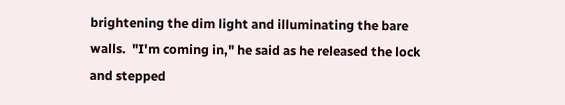brightening the dim light and illuminating the bare walls.  "I'm coming in," he said as he released the lock and stepped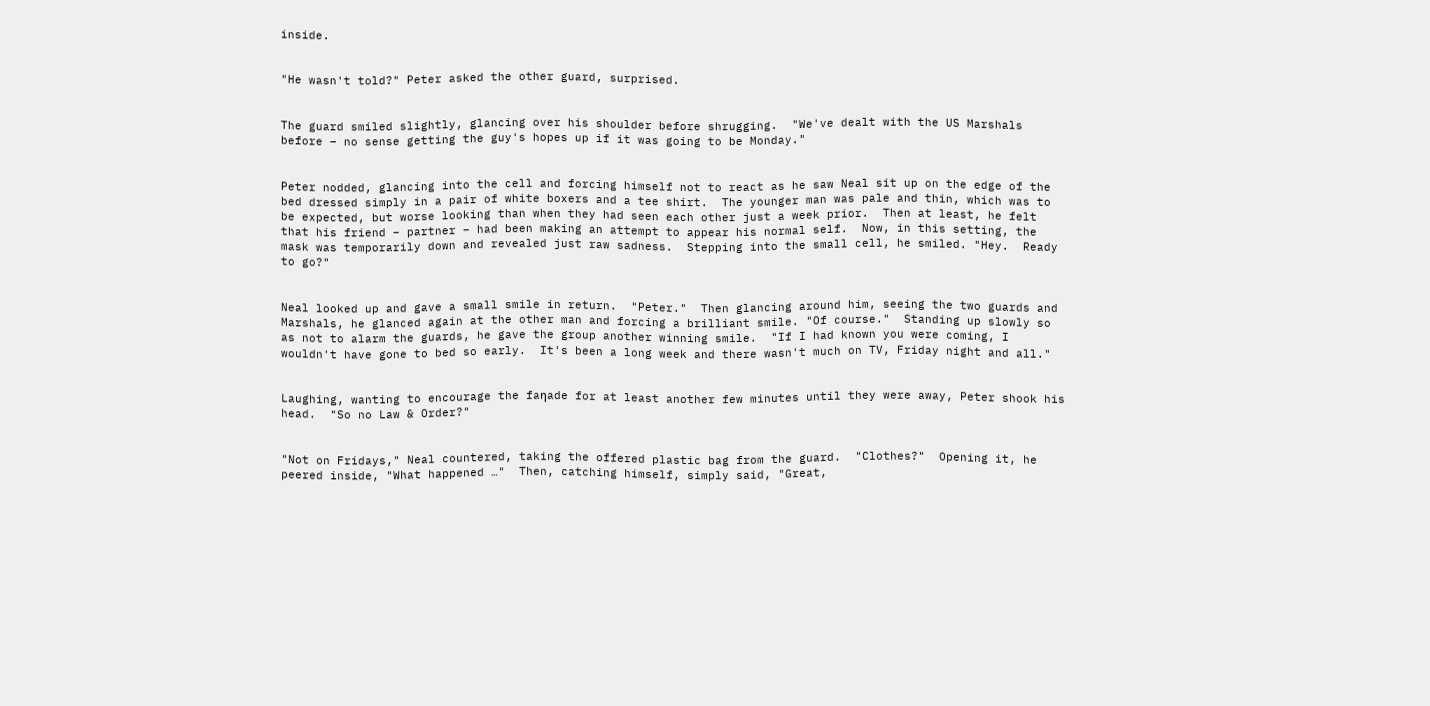inside.


"He wasn't told?" Peter asked the other guard, surprised.


The guard smiled slightly, glancing over his shoulder before shrugging.  "We've dealt with the US Marshals before – no sense getting the guy's hopes up if it was going to be Monday."


Peter nodded, glancing into the cell and forcing himself not to react as he saw Neal sit up on the edge of the bed dressed simply in a pair of white boxers and a tee shirt.  The younger man was pale and thin, which was to be expected, but worse looking than when they had seen each other just a week prior.  Then at least, he felt that his friend – partner – had been making an attempt to appear his normal self.  Now, in this setting, the mask was temporarily down and revealed just raw sadness.  Stepping into the small cell, he smiled. "Hey.  Ready to go?"


Neal looked up and gave a small smile in return.  "Peter."  Then glancing around him, seeing the two guards and Marshals, he glanced again at the other man and forcing a brilliant smile. "Of course."  Standing up slowly so as not to alarm the guards, he gave the group another winning smile.  "If I had known you were coming, I wouldn't have gone to bed so early.  It's been a long week and there wasn't much on TV, Friday night and all."


Laughing, wanting to encourage the faηade for at least another few minutes until they were away, Peter shook his head.  "So no Law & Order?"


"Not on Fridays," Neal countered, taking the offered plastic bag from the guard.  "Clothes?"  Opening it, he peered inside, "What happened …"  Then, catching himself, simply said, "Great,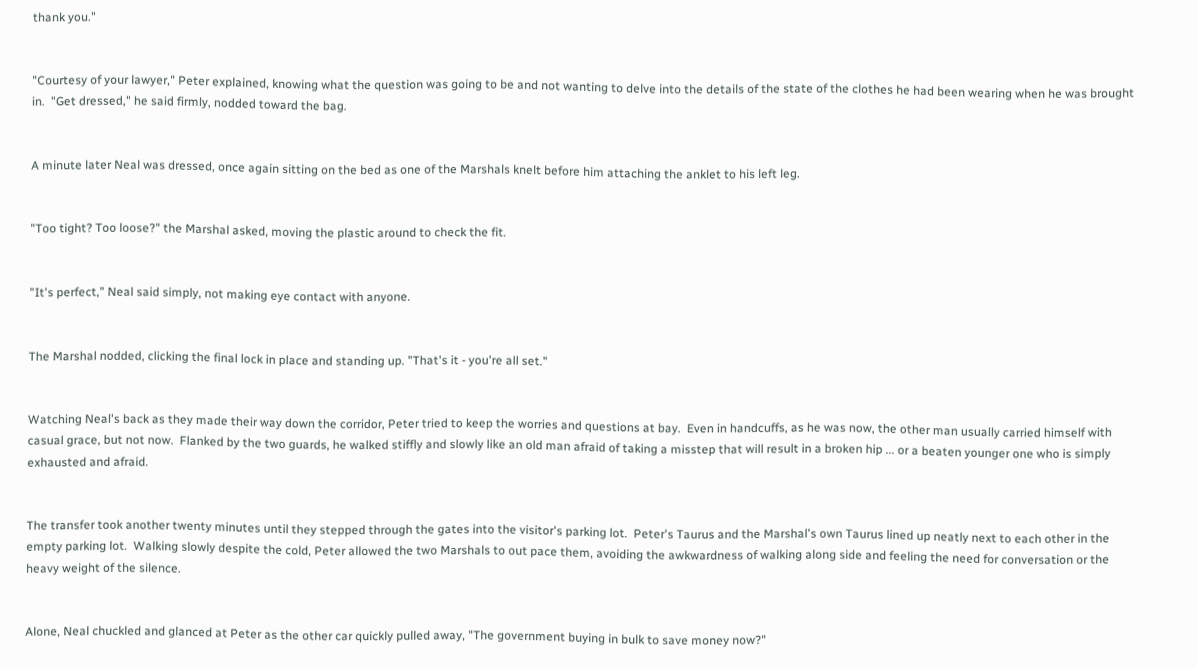thank you."


"Courtesy of your lawyer," Peter explained, knowing what the question was going to be and not wanting to delve into the details of the state of the clothes he had been wearing when he was brought in.  "Get dressed," he said firmly, nodded toward the bag.


A minute later Neal was dressed, once again sitting on the bed as one of the Marshals knelt before him attaching the anklet to his left leg.


"Too tight? Too loose?" the Marshal asked, moving the plastic around to check the fit.


"It's perfect," Neal said simply, not making eye contact with anyone.


The Marshal nodded, clicking the final lock in place and standing up. "That's it - you're all set."


Watching Neal's back as they made their way down the corridor, Peter tried to keep the worries and questions at bay.  Even in handcuffs, as he was now, the other man usually carried himself with casual grace, but not now.  Flanked by the two guards, he walked stiffly and slowly like an old man afraid of taking a misstep that will result in a broken hip ... or a beaten younger one who is simply exhausted and afraid.


The transfer took another twenty minutes until they stepped through the gates into the visitor's parking lot.  Peter's Taurus and the Marshal's own Taurus lined up neatly next to each other in the empty parking lot.  Walking slowly despite the cold, Peter allowed the two Marshals to out pace them, avoiding the awkwardness of walking along side and feeling the need for conversation or the heavy weight of the silence.


Alone, Neal chuckled and glanced at Peter as the other car quickly pulled away, "The government buying in bulk to save money now?"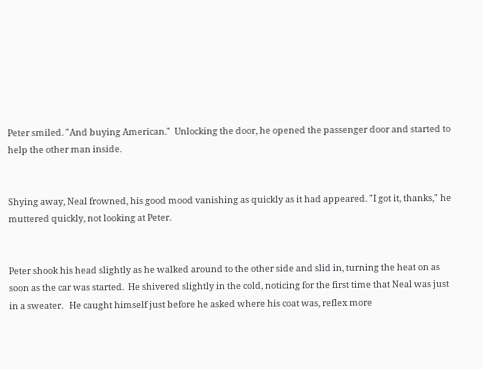Peter smiled. "And buying American."  Unlocking the door, he opened the passenger door and started to help the other man inside.


Shying away, Neal frowned, his good mood vanishing as quickly as it had appeared. "I got it, thanks," he muttered quickly, not looking at Peter.


Peter shook his head slightly as he walked around to the other side and slid in, turning the heat on as soon as the car was started.  He shivered slightly in the cold, noticing for the first time that Neal was just in a sweater.   He caught himself just before he asked where his coat was, reflex more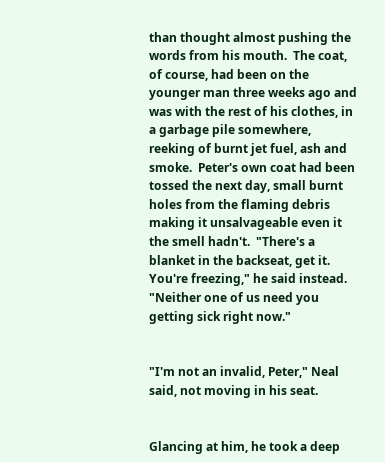than thought almost pushing the words from his mouth.  The coat, of course, had been on the younger man three weeks ago and was with the rest of his clothes, in a garbage pile somewhere, reeking of burnt jet fuel, ash and smoke.  Peter's own coat had been tossed the next day, small burnt holes from the flaming debris making it unsalvageable even it the smell hadn't.  "There's a blanket in the backseat, get it.  You're freezing," he said instead.  "Neither one of us need you getting sick right now."


"I'm not an invalid, Peter," Neal said, not moving in his seat.


Glancing at him, he took a deep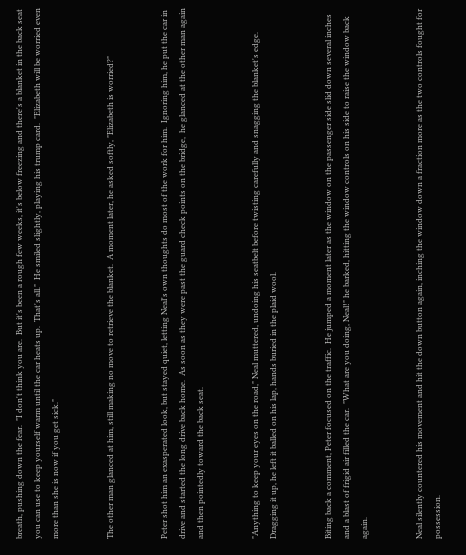breath, pushing down the fear.  "I don't think you are.  But it's been a rough few weeks, it's below freezing and there's a blanket in the back seat you can use to keep yourself warm until the car heats up.  That's all."  He smiled slightly, playing his trump card.  "Elizabeth will be worried even more than she is now if you get sick."


The other man glanced at him, still making no move to retrieve the blanket.  A moment later, he asked softly, "Elizabeth is worried?"


Peter shot him an exasperated look, but stayed quiet, letting Neal's own thoughts do most of the work for him.  Ignoring him, he put the car in drive and started the long drive back home.  As soon as they were past the guard check points on the bridge,  he glanced at the other man again and then pointedly toward the back seat.


"Anything to keep your eyes on the road," Neal muttered, undoing his seatbelt before twisting carefully and snagging the blanket's edge.  Dragging it up, he left it balled on his lap, hands buried in the plaid wool.


Biting back a comment, Peter focused on the traffic.  He jumped a moment later as the window on the passenger side slid down several inches and a blast of frigid air filled the car.  "What are you doing, Neal!" he barked, hitting the window controls on his side to raise the window back again.


Neal silently countered his movement and hit the down button again, inching the window down a fraction more as the two controls fought for possession.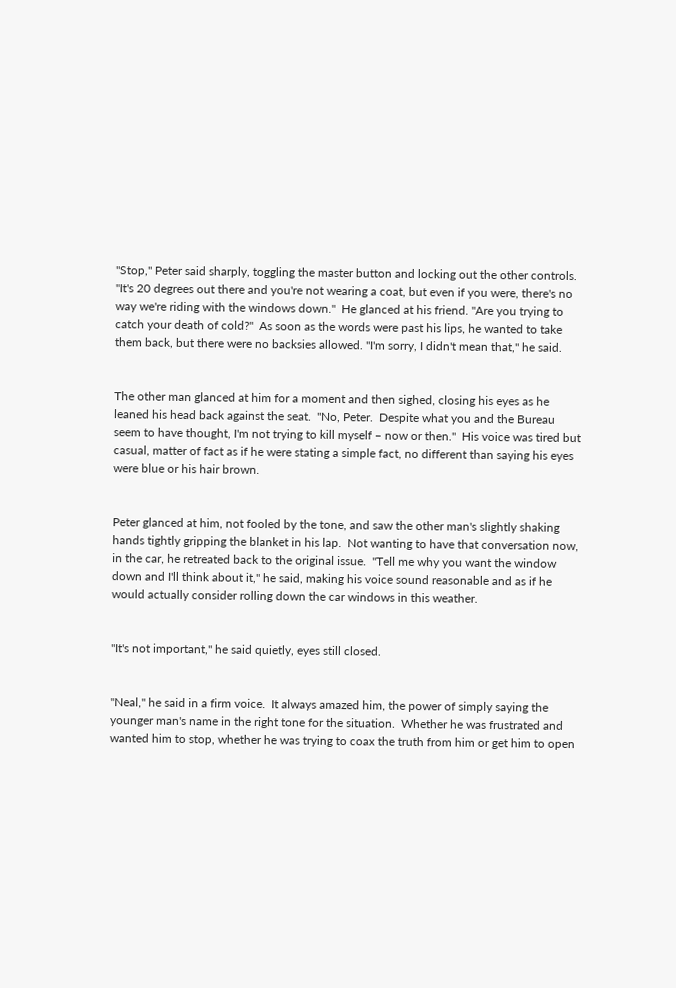"Stop," Peter said sharply, toggling the master button and locking out the other controls.  "It's 20 degrees out there and you're not wearing a coat, but even if you were, there's no way we're riding with the windows down."  He glanced at his friend. "Are you trying to catch your death of cold?"  As soon as the words were past his lips, he wanted to take them back, but there were no backsies allowed. "I'm sorry, I didn't mean that," he said.


The other man glanced at him for a moment and then sighed, closing his eyes as he leaned his head back against the seat.  "No, Peter.  Despite what you and the Bureau seem to have thought, I'm not trying to kill myself – now or then."  His voice was tired but casual, matter of fact as if he were stating a simple fact, no different than saying his eyes were blue or his hair brown.


Peter glanced at him, not fooled by the tone, and saw the other man's slightly shaking hands tightly gripping the blanket in his lap.  Not wanting to have that conversation now, in the car, he retreated back to the original issue.  "Tell me why you want the window down and I'll think about it," he said, making his voice sound reasonable and as if he would actually consider rolling down the car windows in this weather.


"It's not important," he said quietly, eyes still closed.


"Neal," he said in a firm voice.  It always amazed him, the power of simply saying the younger man's name in the right tone for the situation.  Whether he was frustrated and wanted him to stop, whether he was trying to coax the truth from him or get him to open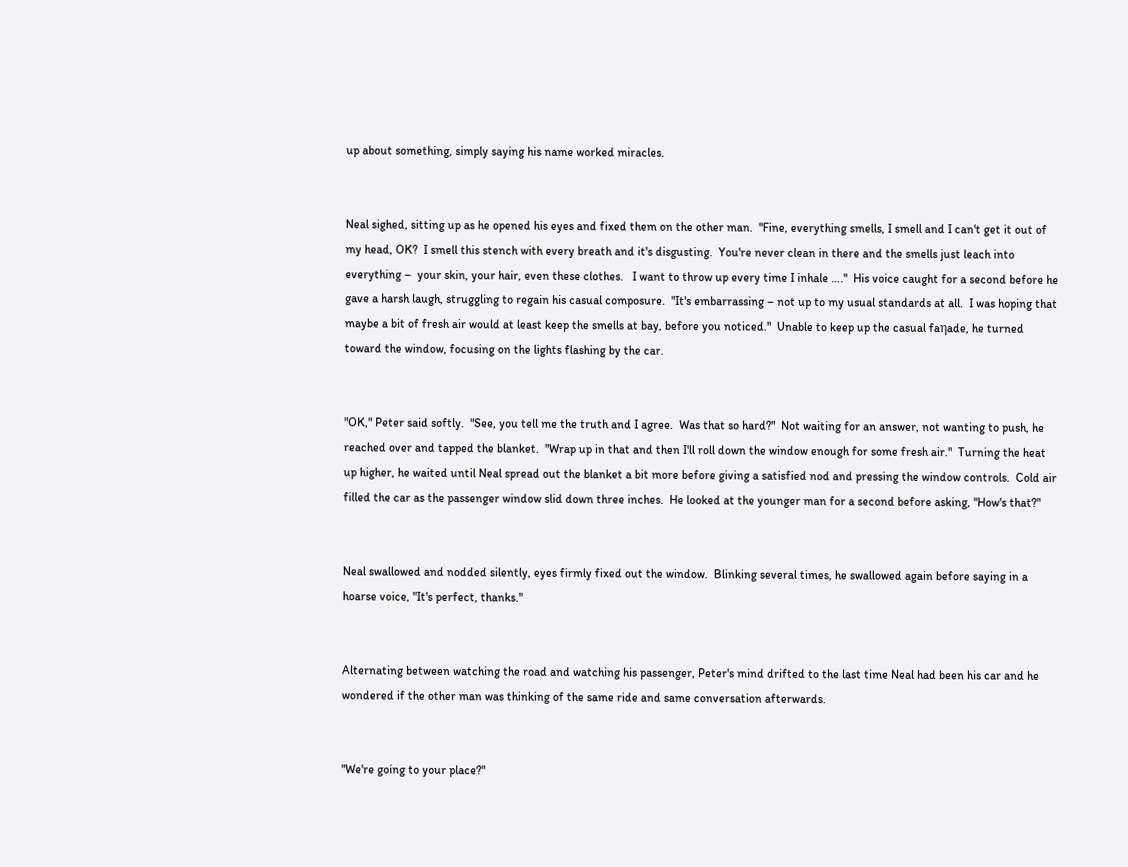up about something, simply saying his name worked miracles.


Neal sighed, sitting up as he opened his eyes and fixed them on the other man.  "Fine, everything smells, I smell and I can't get it out of my head, OK?  I smell this stench with every breath and it's disgusting.  You're never clean in there and the smells just leach into everything –  your skin, your hair, even these clothes.   I want to throw up every time I inhale …."  His voice caught for a second before he gave a harsh laugh, struggling to regain his casual composure.  "It's embarrassing – not up to my usual standards at all.  I was hoping that maybe a bit of fresh air would at least keep the smells at bay, before you noticed."  Unable to keep up the casual faηade, he turned toward the window, focusing on the lights flashing by the car.


"OK," Peter said softly.  "See, you tell me the truth and I agree.  Was that so hard?"  Not waiting for an answer, not wanting to push, he reached over and tapped the blanket.  "Wrap up in that and then I'll roll down the window enough for some fresh air."  Turning the heat up higher, he waited until Neal spread out the blanket a bit more before giving a satisfied nod and pressing the window controls.  Cold air filled the car as the passenger window slid down three inches.  He looked at the younger man for a second before asking, "How's that?"


Neal swallowed and nodded silently, eyes firmly fixed out the window.  Blinking several times, he swallowed again before saying in a hoarse voice, "It's perfect, thanks."


Alternating between watching the road and watching his passenger, Peter's mind drifted to the last time Neal had been his car and he wondered if the other man was thinking of the same ride and same conversation afterwards.


"We're going to your place?"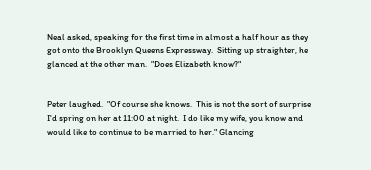Neal asked, speaking for the first time in almost a half hour as they got onto the Brooklyn Queens Expressway.  Sitting up straighter, he glanced at the other man.  "Does Elizabeth know?"


Peter laughed.  "Of course she knows.  This is not the sort of surprise I'd spring on her at 11:00 at night.  I do like my wife, you know and would like to continue to be married to her." Glancing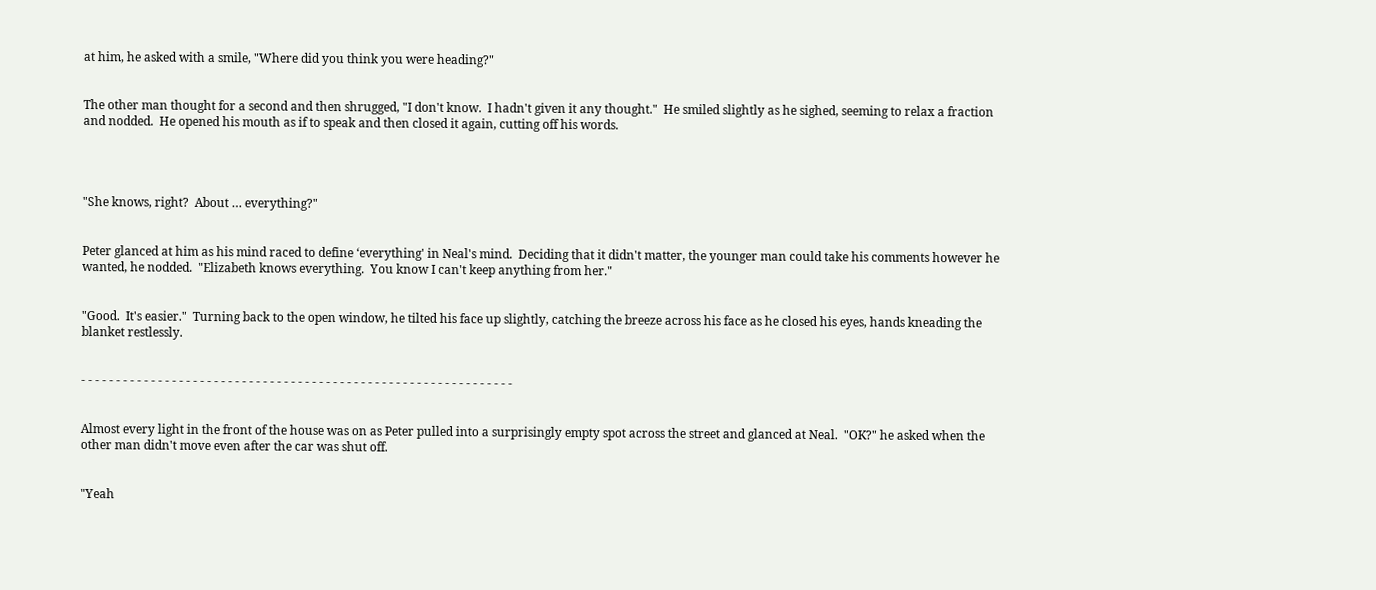at him, he asked with a smile, "Where did you think you were heading?"


The other man thought for a second and then shrugged, "I don't know.  I hadn't given it any thought."  He smiled slightly as he sighed, seeming to relax a fraction and nodded.  He opened his mouth as if to speak and then closed it again, cutting off his words.




"She knows, right?  About … everything?"


Peter glanced at him as his mind raced to define ‘everything' in Neal's mind.  Deciding that it didn't matter, the younger man could take his comments however he wanted, he nodded.  "Elizabeth knows everything.  You know I can't keep anything from her."


"Good.  It's easier."  Turning back to the open window, he tilted his face up slightly, catching the breeze across his face as he closed his eyes, hands kneading the blanket restlessly.


- - - - - - - - - - - - - - - - - - - - - - - - - - - - - - - - - - - - - - - - - - - - - - - - - - - - - - - - - - - - - -


Almost every light in the front of the house was on as Peter pulled into a surprisingly empty spot across the street and glanced at Neal.  "OK?" he asked when the other man didn't move even after the car was shut off.


"Yeah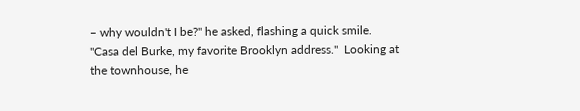– why wouldn't I be?" he asked, flashing a quick smile.  "Casa del Burke, my favorite Brooklyn address."  Looking at the townhouse, he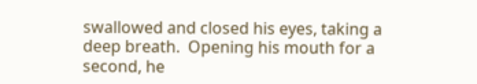swallowed and closed his eyes, taking a deep breath.  Opening his mouth for a second, he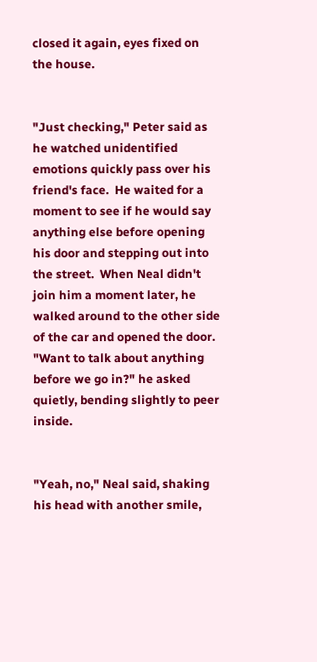closed it again, eyes fixed on the house.


"Just checking," Peter said as he watched unidentified emotions quickly pass over his friend's face.  He waited for a moment to see if he would say anything else before opening his door and stepping out into the street.  When Neal didn't join him a moment later, he walked around to the other side of the car and opened the door.   "Want to talk about anything before we go in?" he asked quietly, bending slightly to peer inside.


"Yeah, no," Neal said, shaking his head with another smile,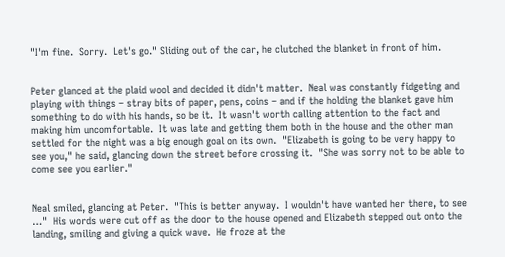"I'm fine.  Sorry.  Let's go." Sliding out of the car, he clutched the blanket in front of him.


Peter glanced at the plaid wool and decided it didn't matter.  Neal was constantly fidgeting and playing with things – stray bits of paper, pens, coins – and if the holding the blanket gave him something to do with his hands, so be it.  It wasn't worth calling attention to the fact and making him uncomfortable.  It was late and getting them both in the house and the other man settled for the night was a big enough goal on its own.  "Elizabeth is going to be very happy to see you," he said, glancing down the street before crossing it.  "She was sorry not to be able to come see you earlier."


Neal smiled, glancing at Peter.  "This is better anyway.  I wouldn't have wanted her there, to see  …"  His words were cut off as the door to the house opened and Elizabeth stepped out onto the landing, smiling and giving a quick wave.  He froze at the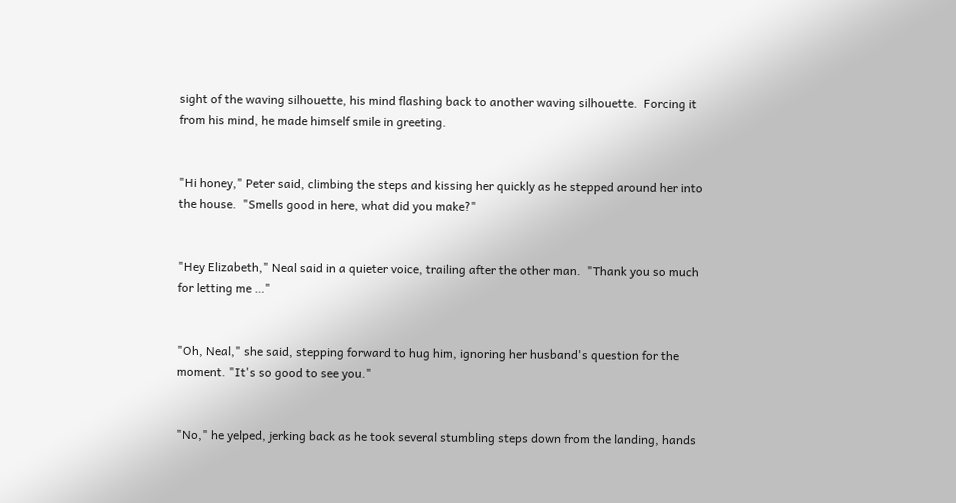sight of the waving silhouette, his mind flashing back to another waving silhouette.  Forcing it from his mind, he made himself smile in greeting.


"Hi honey," Peter said, climbing the steps and kissing her quickly as he stepped around her into the house.  "Smells good in here, what did you make?"


"Hey Elizabeth," Neal said in a quieter voice, trailing after the other man.  "Thank you so much for letting me …"


"Oh, Neal," she said, stepping forward to hug him, ignoring her husband's question for the moment. "It's so good to see you."


"No," he yelped, jerking back as he took several stumbling steps down from the landing, hands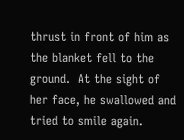thrust in front of him as the blanket fell to the ground.  At the sight of her face, he swallowed and tried to smile again.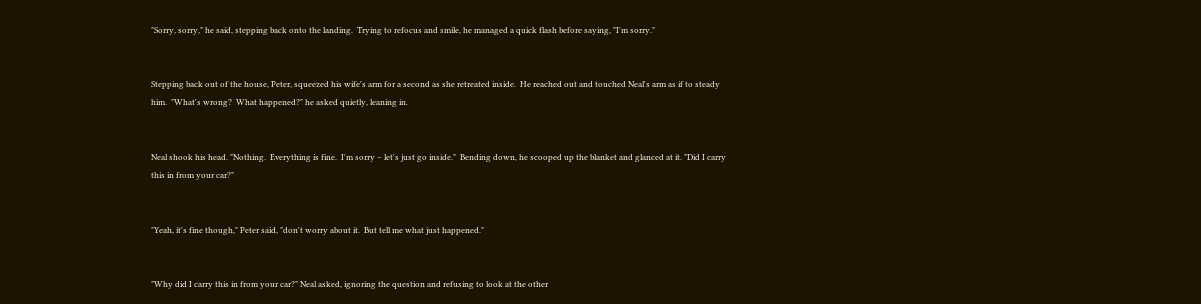"Sorry, sorry," he said, stepping back onto the landing.  Trying to refocus and smile, he managed a quick flash before saying, "I'm sorry."


Stepping back out of the house, Peter, squeezed his wife's arm for a second as she retreated inside.  He reached out and touched Neal's arm as if to steady him.  "What's wrong?  What happened?" he asked quietly, leaning in.


Neal shook his head. "Nothing.  Everything is fine.  I'm sorry – let's just go inside."  Bending down, he scooped up the blanket and glanced at it. "Did I carry this in from your car?"


"Yeah, it's fine though," Peter said, "don't worry about it.  But tell me what just happened."


"Why did I carry this in from your car?" Neal asked, ignoring the question and refusing to look at the other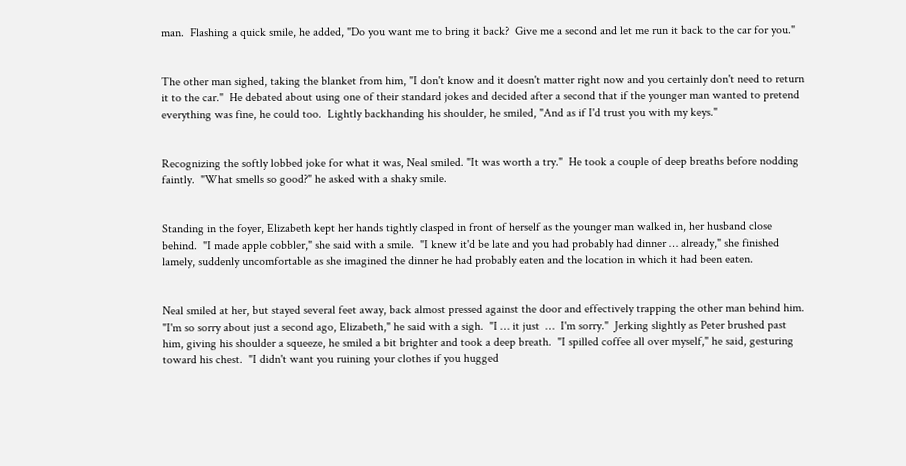man.  Flashing a quick smile, he added, "Do you want me to bring it back?  Give me a second and let me run it back to the car for you."


The other man sighed, taking the blanket from him, "I don't know and it doesn't matter right now and you certainly don't need to return it to the car."  He debated about using one of their standard jokes and decided after a second that if the younger man wanted to pretend everything was fine, he could too.  Lightly backhanding his shoulder, he smiled, "And as if I'd trust you with my keys."


Recognizing the softly lobbed joke for what it was, Neal smiled. "It was worth a try."  He took a couple of deep breaths before nodding faintly.  "What smells so good?" he asked with a shaky smile.


Standing in the foyer, Elizabeth kept her hands tightly clasped in front of herself as the younger man walked in, her husband close behind.  "I made apple cobbler," she said with a smile.  "I knew it'd be late and you had probably had dinner … already," she finished lamely, suddenly uncomfortable as she imagined the dinner he had probably eaten and the location in which it had been eaten.


Neal smiled at her, but stayed several feet away, back almost pressed against the door and effectively trapping the other man behind him.  "I'm so sorry about just a second ago, Elizabeth," he said with a sigh.  "I … it just  …  I'm sorry."  Jerking slightly as Peter brushed past him, giving his shoulder a squeeze, he smiled a bit brighter and took a deep breath.  "I spilled coffee all over myself," he said, gesturing toward his chest.  "I didn't want you ruining your clothes if you hugged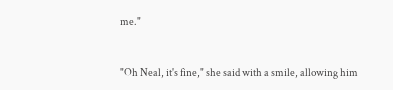me."


"Oh Neal, it's fine," she said with a smile, allowing him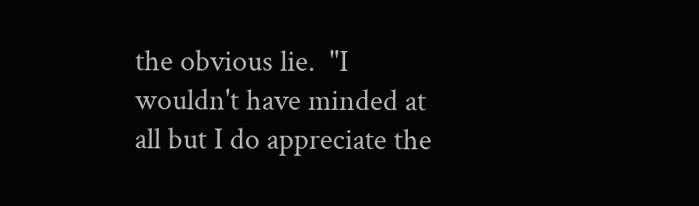the obvious lie.  "I wouldn't have minded at all but I do appreciate the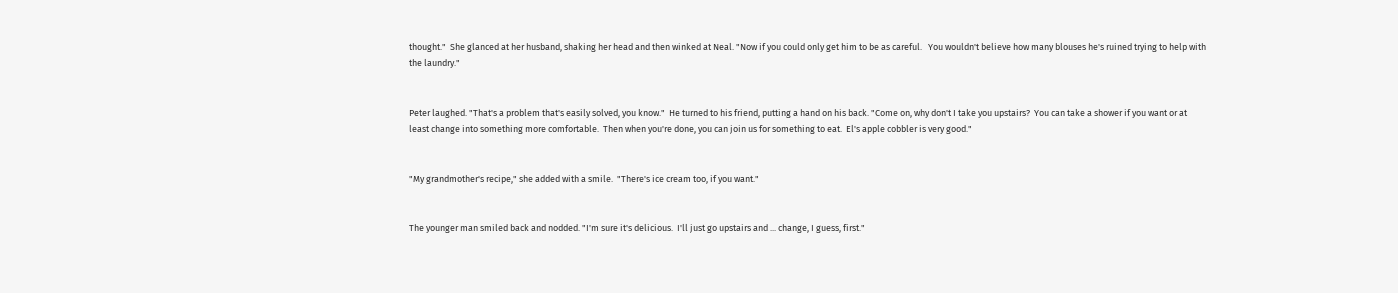thought."  She glanced at her husband, shaking her head and then winked at Neal. "Now if you could only get him to be as careful.   You wouldn't believe how many blouses he's ruined trying to help with the laundry."


Peter laughed. "That's a problem that's easily solved, you know."  He turned to his friend, putting a hand on his back. "Come on, why don't I take you upstairs?  You can take a shower if you want or at least change into something more comfortable.  Then when you're done, you can join us for something to eat.  El's apple cobbler is very good."


"My grandmother's recipe," she added with a smile.  "There's ice cream too, if you want."


The younger man smiled back and nodded. "I'm sure it's delicious.  I'll just go upstairs and ... change, I guess, first."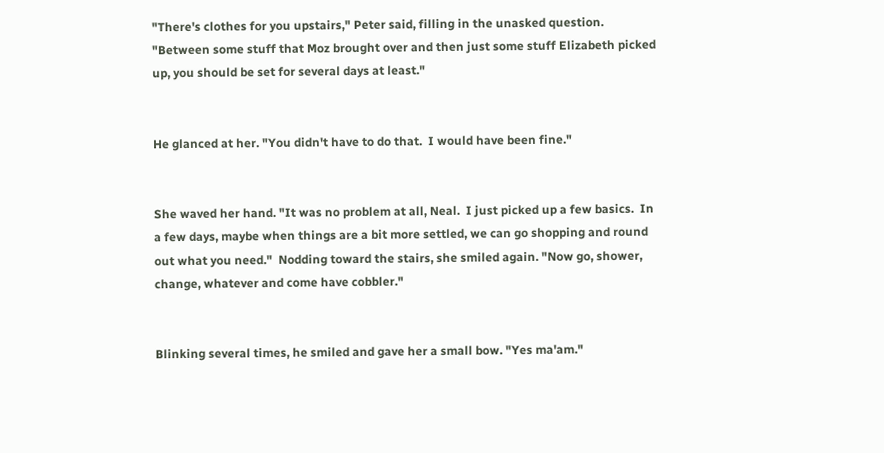"There's clothes for you upstairs," Peter said, filling in the unasked question.  "Between some stuff that Moz brought over and then just some stuff Elizabeth picked up, you should be set for several days at least."


He glanced at her. "You didn't have to do that.  I would have been fine."


She waved her hand. "It was no problem at all, Neal.  I just picked up a few basics.  In a few days, maybe when things are a bit more settled, we can go shopping and round out what you need."  Nodding toward the stairs, she smiled again. "Now go, shower, change, whatever and come have cobbler."


Blinking several times, he smiled and gave her a small bow. "Yes ma'am."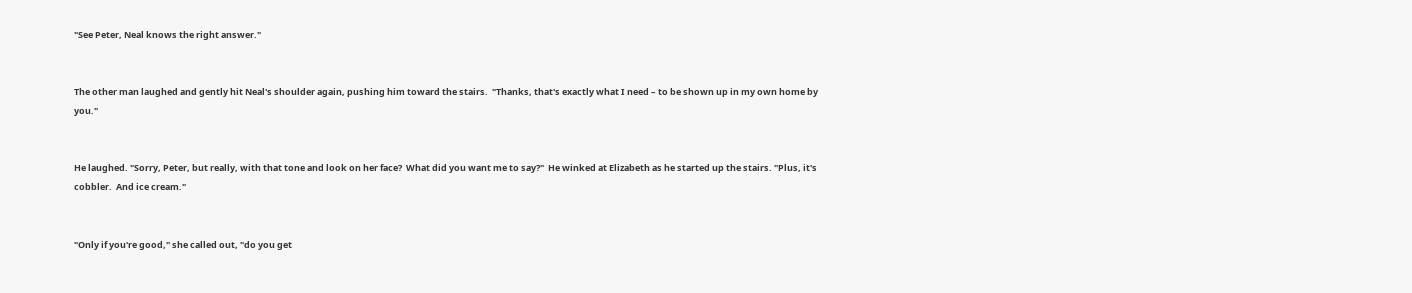"See Peter, Neal knows the right answer."


The other man laughed and gently hit Neal's shoulder again, pushing him toward the stairs.  "Thanks, that's exactly what I need – to be shown up in my own home by you."


He laughed. "Sorry, Peter, but really, with that tone and look on her face?  What did you want me to say?"  He winked at Elizabeth as he started up the stairs. "Plus, it's cobbler.  And ice cream."


"Only if you're good," she called out, "do you get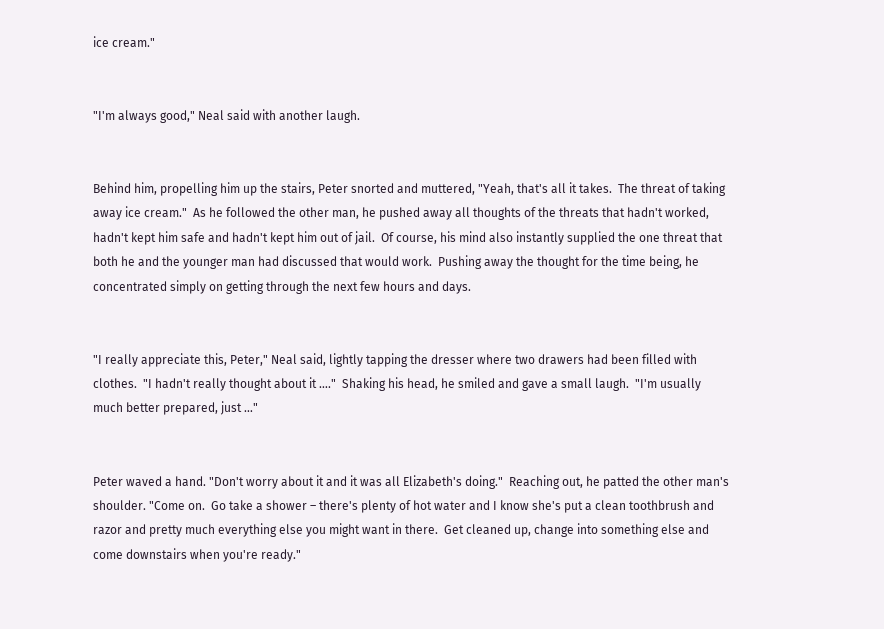ice cream."


"I'm always good," Neal said with another laugh.


Behind him, propelling him up the stairs, Peter snorted and muttered, "Yeah, that's all it takes.  The threat of taking away ice cream."  As he followed the other man, he pushed away all thoughts of the threats that hadn't worked, hadn't kept him safe and hadn't kept him out of jail.  Of course, his mind also instantly supplied the one threat that both he and the younger man had discussed that would work.  Pushing away the thought for the time being, he concentrated simply on getting through the next few hours and days.


"I really appreciate this, Peter," Neal said, lightly tapping the dresser where two drawers had been filled with clothes.  "I hadn't really thought about it …."  Shaking his head, he smiled and gave a small laugh.  "I'm usually much better prepared, just …"


Peter waved a hand. "Don't worry about it and it was all Elizabeth's doing."  Reaching out, he patted the other man's shoulder. "Come on.  Go take a shower – there's plenty of hot water and I know she's put a clean toothbrush and razor and pretty much everything else you might want in there.  Get cleaned up, change into something else and come downstairs when you're ready."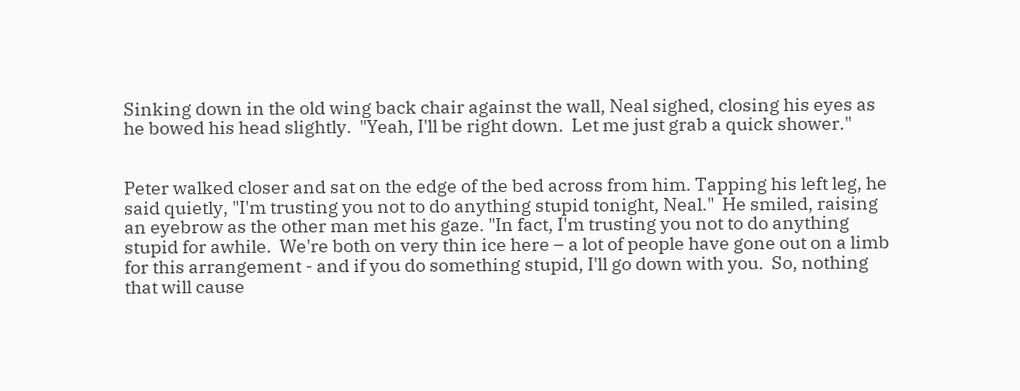Sinking down in the old wing back chair against the wall, Neal sighed, closing his eyes as he bowed his head slightly.  "Yeah, I'll be right down.  Let me just grab a quick shower."


Peter walked closer and sat on the edge of the bed across from him. Tapping his left leg, he said quietly, "I'm trusting you not to do anything stupid tonight, Neal."  He smiled, raising an eyebrow as the other man met his gaze. "In fact, I'm trusting you not to do anything stupid for awhile.  We're both on very thin ice here – a lot of people have gone out on a limb for this arrangement - and if you do something stupid, I'll go down with you.  So, nothing that will cause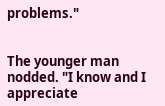problems."


The younger man nodded. "I know and I appreciate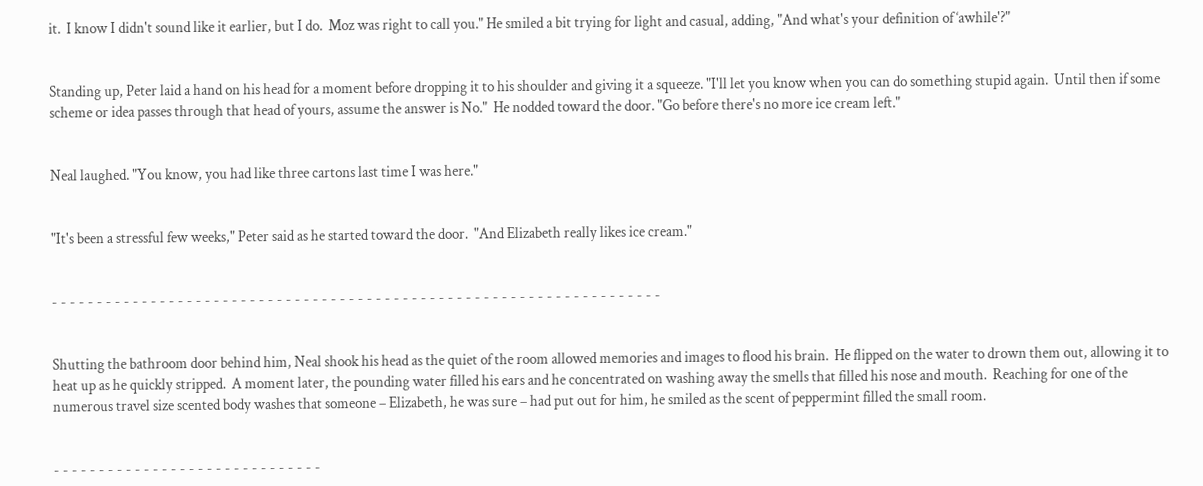it.  I know I didn't sound like it earlier, but I do.  Moz was right to call you." He smiled a bit trying for light and casual, adding, "And what's your definition of ‘awhile'?"


Standing up, Peter laid a hand on his head for a moment before dropping it to his shoulder and giving it a squeeze. "I'll let you know when you can do something stupid again.  Until then if some scheme or idea passes through that head of yours, assume the answer is No."  He nodded toward the door. "Go before there's no more ice cream left."


Neal laughed. "You know, you had like three cartons last time I was here."


"It's been a stressful few weeks," Peter said as he started toward the door.  "And Elizabeth really likes ice cream."


- - - - - - - - - - - - - - - - - - - - - - - - - - - - - - - - - - - - - - - - - - - - - - - - - - - - - - - - - - - - - - - - - - - -


Shutting the bathroom door behind him, Neal shook his head as the quiet of the room allowed memories and images to flood his brain.  He flipped on the water to drown them out, allowing it to heat up as he quickly stripped.  A moment later, the pounding water filled his ears and he concentrated on washing away the smells that filled his nose and mouth.  Reaching for one of the numerous travel size scented body washes that someone – Elizabeth, he was sure – had put out for him, he smiled as the scent of peppermint filled the small room.


- - - - - - - - - - - - - - - - - - - - - - - - - - - - - -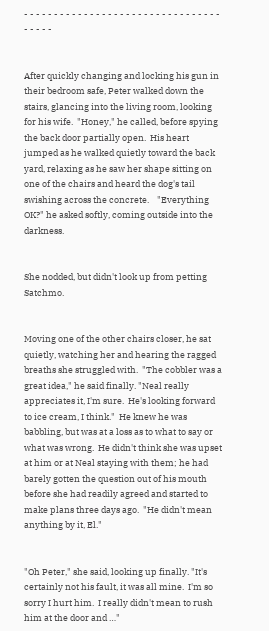- - - - - - - - - - - - - - - - - - - - - - - - - - - - - - - - - - - - - -


After quickly changing and locking his gun in their bedroom safe, Peter walked down the stairs, glancing into the living room, looking for his wife.  "Honey," he called, before spying the back door partially open.  His heart jumped as he walked quietly toward the back yard, relaxing as he saw her shape sitting on one of the chairs and heard the dog's tail swishing across the concrete.    "Everything OK?" he asked softly, coming outside into the darkness.


She nodded, but didn't look up from petting Satchmo.


Moving one of the other chairs closer, he sat quietly, watching her and hearing the ragged breaths she struggled with.  "The cobbler was a great idea," he said finally. "Neal really appreciates it, I'm sure.  He's looking forward to ice cream, I think."  He knew he was babbling, but was at a loss as to what to say or what was wrong.  He didn't think she was upset at him or at Neal staying with them; he had barely gotten the question out of his mouth before she had readily agreed and started to make plans three days ago.  "He didn't mean anything by it, El."


"Oh Peter," she said, looking up finally. "It's certainly not his fault, it was all mine.  I'm so sorry I hurt him.  I really didn't mean to rush him at the door and …"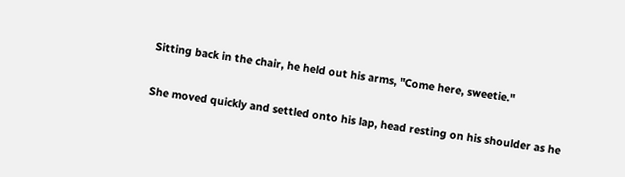Sitting back in the chair, he held out his arms, "Come here, sweetie."


She moved quickly and settled onto his lap, head resting on his shoulder as he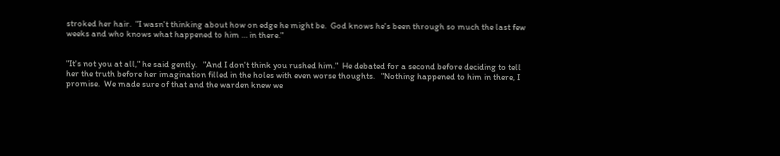stroked her hair.  "I wasn't thinking about how on edge he might be.  God knows he's been through so much the last few weeks and who knows what happened to him … in there."


"It's not you at all," he said gently.   "And I don't think you rushed him."  He debated for a second before deciding to tell her the truth before her imagination filled in the holes with even worse thoughts.   "Nothing happened to him in there, I promise.  We made sure of that and the warden knew we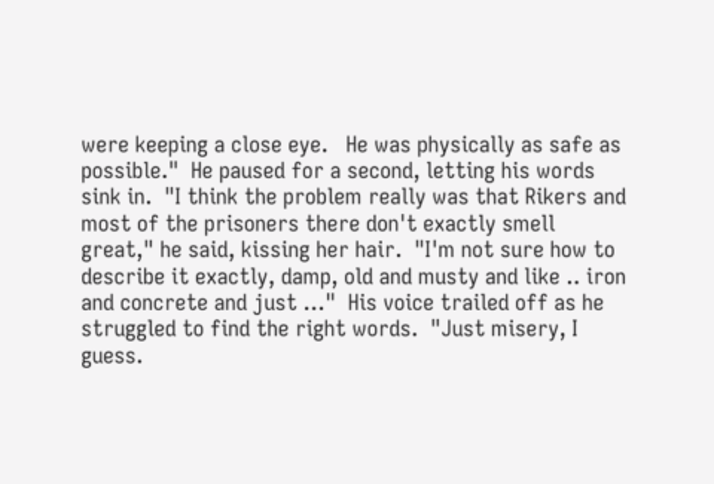were keeping a close eye.   He was physically as safe as possible."  He paused for a second, letting his words sink in.  "I think the problem really was that Rikers and most of the prisoners there don't exactly smell great," he said, kissing her hair.  "I'm not sure how to describe it exactly, damp, old and musty and like .. iron and concrete and just …"  His voice trailed off as he struggled to find the right words.  "Just misery, I guess.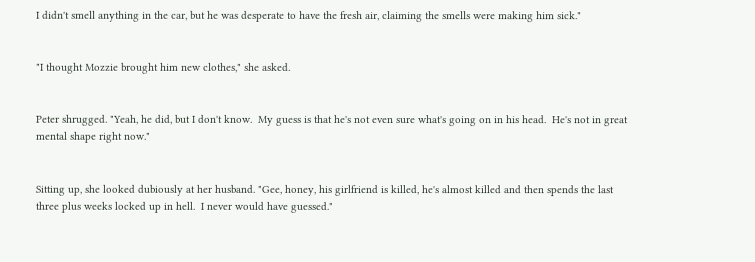I didn't smell anything in the car, but he was desperate to have the fresh air, claiming the smells were making him sick."


"I thought Mozzie brought him new clothes," she asked.


Peter shrugged. "Yeah, he did, but I don't know.  My guess is that he's not even sure what's going on in his head.  He's not in great mental shape right now."


Sitting up, she looked dubiously at her husband. "Gee, honey, his girlfriend is killed, he's almost killed and then spends the last three plus weeks locked up in hell.  I never would have guessed."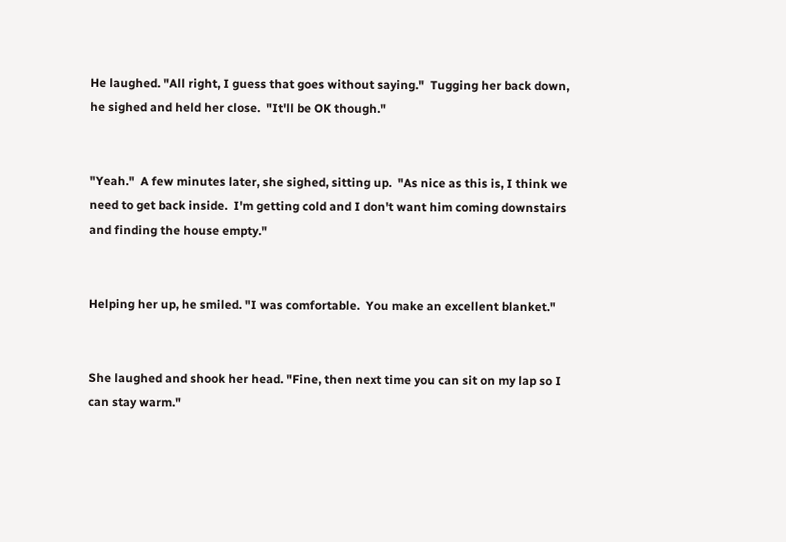He laughed. "All right, I guess that goes without saying."  Tugging her back down, he sighed and held her close.  "It'll be OK though."


"Yeah."  A few minutes later, she sighed, sitting up.  "As nice as this is, I think we need to get back inside.  I'm getting cold and I don't want him coming downstairs and finding the house empty."


Helping her up, he smiled. "I was comfortable.  You make an excellent blanket."


She laughed and shook her head. "Fine, then next time you can sit on my lap so I can stay warm."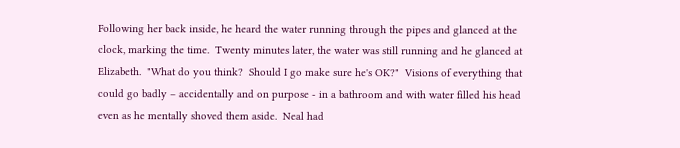Following her back inside, he heard the water running through the pipes and glanced at the clock, marking the time.  Twenty minutes later, the water was still running and he glanced at Elizabeth.  "What do you think?  Should I go make sure he's OK?"  Visions of everything that could go badly – accidentally and on purpose - in a bathroom and with water filled his head even as he mentally shoved them aside.  Neal had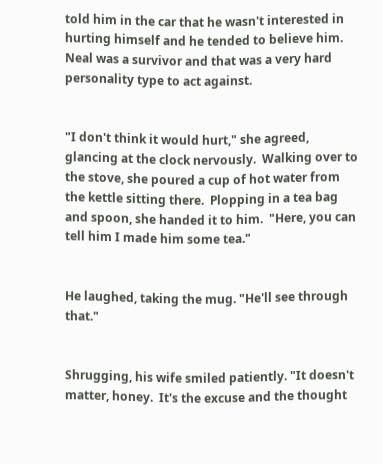told him in the car that he wasn't interested in hurting himself and he tended to believe him.  Neal was a survivor and that was a very hard personality type to act against.


"I don't think it would hurt," she agreed, glancing at the clock nervously.  Walking over to the stove, she poured a cup of hot water from the kettle sitting there.  Plopping in a tea bag and spoon, she handed it to him.  "Here, you can tell him I made him some tea."


He laughed, taking the mug. "He'll see through that."


Shrugging, his wife smiled patiently. "It doesn't matter, honey.  It's the excuse and the thought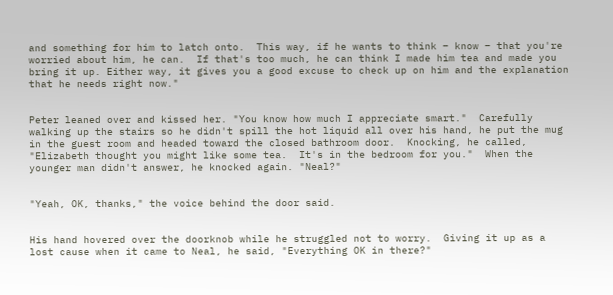and something for him to latch onto.  This way, if he wants to think – know – that you're worried about him, he can.  If that's too much, he can think I made him tea and made you bring it up. Either way, it gives you a good excuse to check up on him and the explanation that he needs right now."


Peter leaned over and kissed her. "You know how much I appreciate smart."  Carefully walking up the stairs so he didn't spill the hot liquid all over his hand, he put the mug in the guest room and headed toward the closed bathroom door.  Knocking, he called, "Elizabeth thought you might like some tea.  It's in the bedroom for you."  When the younger man didn't answer, he knocked again. "Neal?"


"Yeah, OK, thanks," the voice behind the door said.


His hand hovered over the doorknob while he struggled not to worry.  Giving it up as a lost cause when it came to Neal, he said, "Everything OK in there?"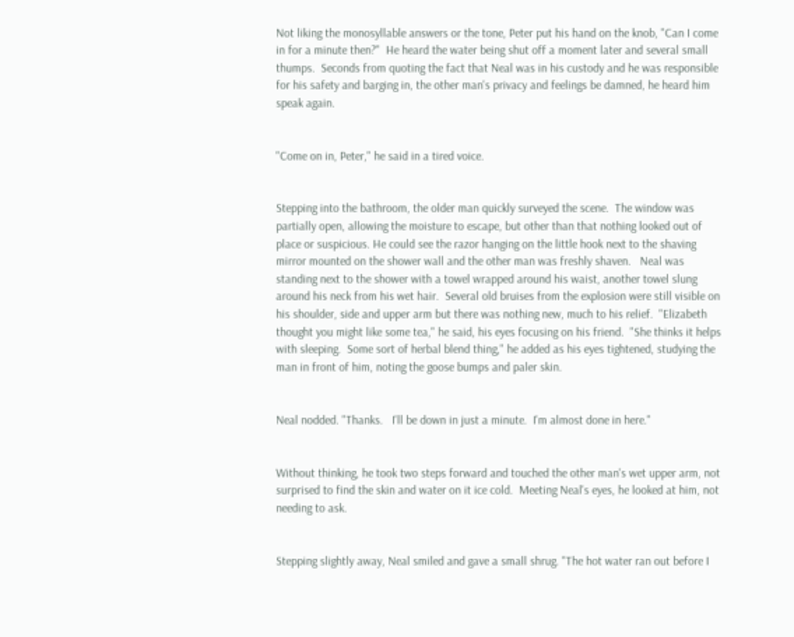Not liking the monosyllable answers or the tone, Peter put his hand on the knob, "Can I come in for a minute then?"  He heard the water being shut off a moment later and several small thumps.  Seconds from quoting the fact that Neal was in his custody and he was responsible for his safety and barging in, the other man's privacy and feelings be damned, he heard him speak again.


"Come on in, Peter," he said in a tired voice.


Stepping into the bathroom, the older man quickly surveyed the scene.  The window was partially open, allowing the moisture to escape, but other than that nothing looked out of place or suspicious. He could see the razor hanging on the little hook next to the shaving mirror mounted on the shower wall and the other man was freshly shaven.   Neal was standing next to the shower with a towel wrapped around his waist, another towel slung around his neck from his wet hair.  Several old bruises from the explosion were still visible on his shoulder, side and upper arm but there was nothing new, much to his relief.  "Elizabeth thought you might like some tea," he said, his eyes focusing on his friend.  "She thinks it helps with sleeping.  Some sort of herbal blend thing," he added as his eyes tightened, studying the man in front of him, noting the goose bumps and paler skin.


Neal nodded. "Thanks.   I'll be down in just a minute.  I'm almost done in here."


Without thinking, he took two steps forward and touched the other man's wet upper arm, not surprised to find the skin and water on it ice cold.  Meeting Neal's eyes, he looked at him, not needing to ask.


Stepping slightly away, Neal smiled and gave a small shrug. "The hot water ran out before I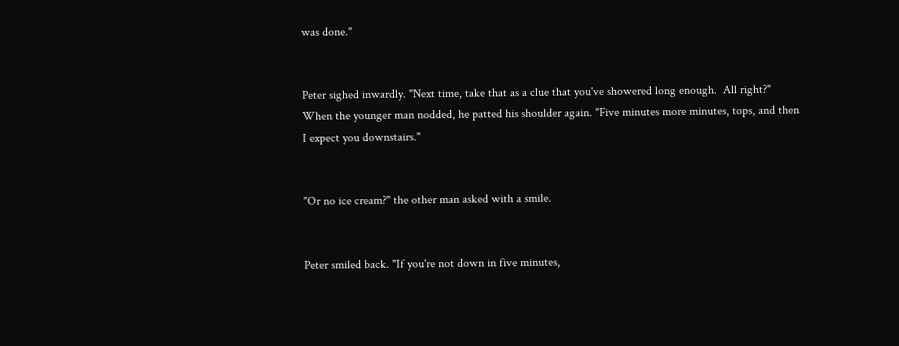was done."


Peter sighed inwardly. "Next time, take that as a clue that you've showered long enough.  All right?"  When the younger man nodded, he patted his shoulder again. "Five minutes more minutes, tops, and then I expect you downstairs."


"Or no ice cream?" the other man asked with a smile.


Peter smiled back. "If you're not down in five minutes,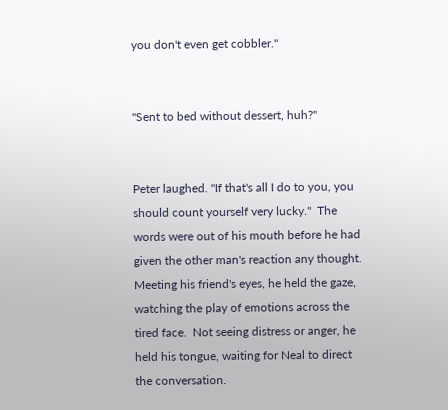you don't even get cobbler."


"Sent to bed without dessert, huh?"


Peter laughed. "If that's all I do to you, you should count yourself very lucky."  The words were out of his mouth before he had given the other man's reaction any thought.  Meeting his friend's eyes, he held the gaze, watching the play of emotions across the tired face.  Not seeing distress or anger, he held his tongue, waiting for Neal to direct the conversation.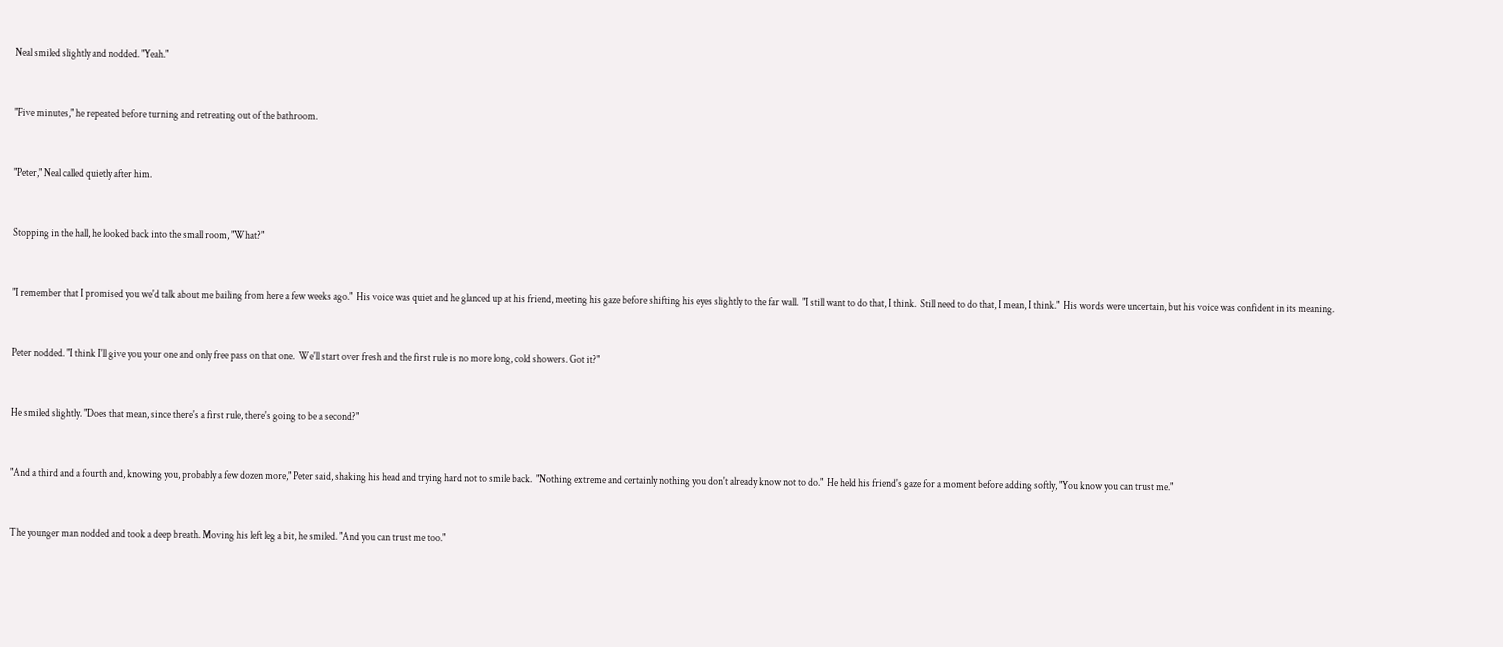Neal smiled slightly and nodded. "Yeah."


"Five minutes," he repeated before turning and retreating out of the bathroom.


"Peter," Neal called quietly after him.


Stopping in the hall, he looked back into the small room, "What?"


"I remember that I promised you we'd talk about me bailing from here a few weeks ago."  His voice was quiet and he glanced up at his friend, meeting his gaze before shifting his eyes slightly to the far wall.  "I still want to do that, I think.  Still need to do that, I mean, I think."  His words were uncertain, but his voice was confident in its meaning.


Peter nodded. "I think I'll give you your one and only free pass on that one.  We'll start over fresh and the first rule is no more long, cold showers. Got it?"


He smiled slightly. "Does that mean, since there's a first rule, there's going to be a second?"


"And a third and a fourth and, knowing you, probably a few dozen more," Peter said, shaking his head and trying hard not to smile back.  "Nothing extreme and certainly nothing you don't already know not to do."  He held his friend's gaze for a moment before adding softly, "You know you can trust me."


The younger man nodded and took a deep breath. Moving his left leg a bit, he smiled. "And you can trust me too."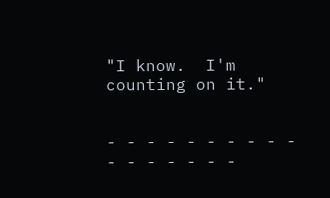"I know.  I'm counting on it."


- - - - - - - - - - - - - - - - -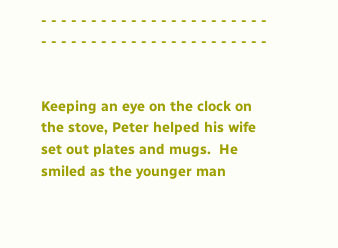- - - - - - - - - - - - - - - - - - - - - - - - - - - - - - - - - - - - - - - - - - - - - -


Keeping an eye on the clock on the stove, Peter helped his wife set out plates and mugs.  He smiled as the younger man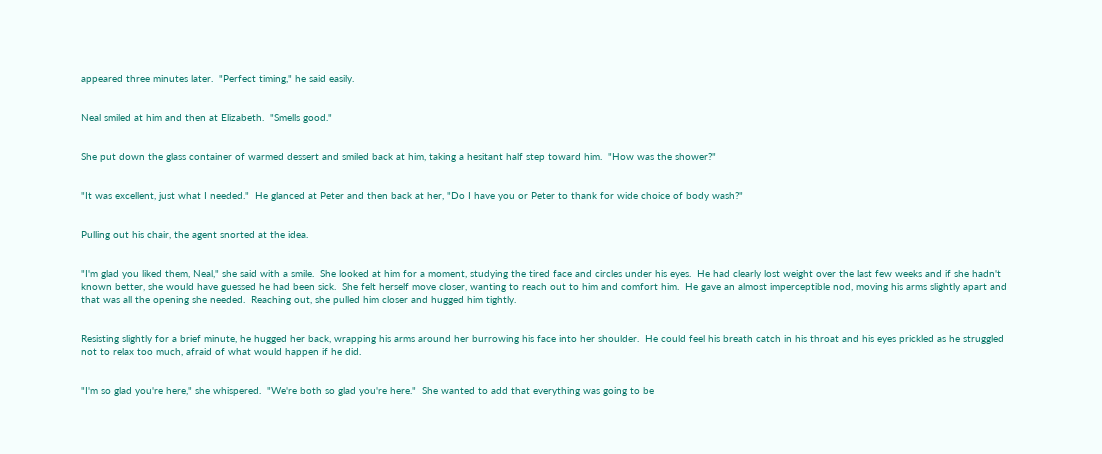appeared three minutes later.  "Perfect timing," he said easily.


Neal smiled at him and then at Elizabeth.  "Smells good."


She put down the glass container of warmed dessert and smiled back at him, taking a hesitant half step toward him.  "How was the shower?"


"It was excellent, just what I needed."  He glanced at Peter and then back at her, "Do I have you or Peter to thank for wide choice of body wash?"


Pulling out his chair, the agent snorted at the idea.


"I'm glad you liked them, Neal," she said with a smile.  She looked at him for a moment, studying the tired face and circles under his eyes.  He had clearly lost weight over the last few weeks and if she hadn't known better, she would have guessed he had been sick.  She felt herself move closer, wanting to reach out to him and comfort him.  He gave an almost imperceptible nod, moving his arms slightly apart and that was all the opening she needed.  Reaching out, she pulled him closer and hugged him tightly.


Resisting slightly for a brief minute, he hugged her back, wrapping his arms around her burrowing his face into her shoulder.  He could feel his breath catch in his throat and his eyes prickled as he struggled not to relax too much, afraid of what would happen if he did.


"I'm so glad you're here," she whispered.  "We're both so glad you're here."  She wanted to add that everything was going to be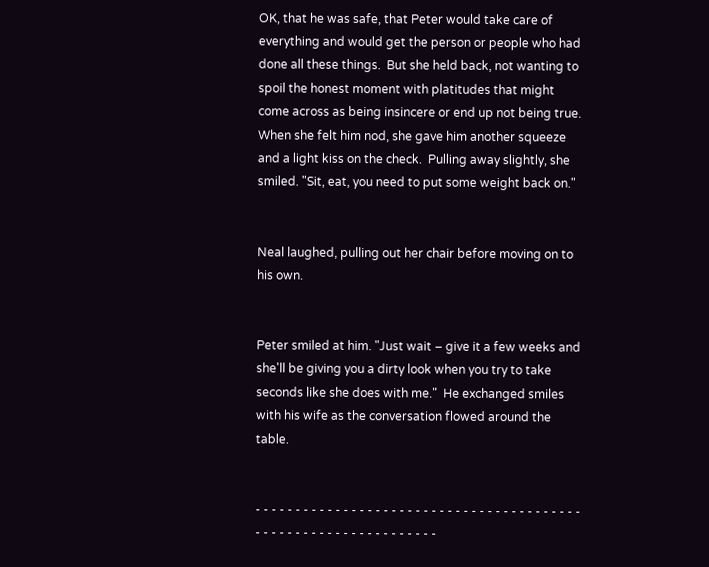OK, that he was safe, that Peter would take care of everything and would get the person or people who had done all these things.  But she held back, not wanting to spoil the honest moment with platitudes that might come across as being insincere or end up not being true.   When she felt him nod, she gave him another squeeze and a light kiss on the check.  Pulling away slightly, she smiled. "Sit, eat, you need to put some weight back on."


Neal laughed, pulling out her chair before moving on to his own.


Peter smiled at him. "Just wait – give it a few weeks and she'll be giving you a dirty look when you try to take seconds like she does with me."  He exchanged smiles with his wife as the conversation flowed around the table.


- - - - - - - - - - - - - - - - - - - - - - - - - - - - - - - - - - - - - - - - - - - - - - - - - - - - - - - - - - - - - - - -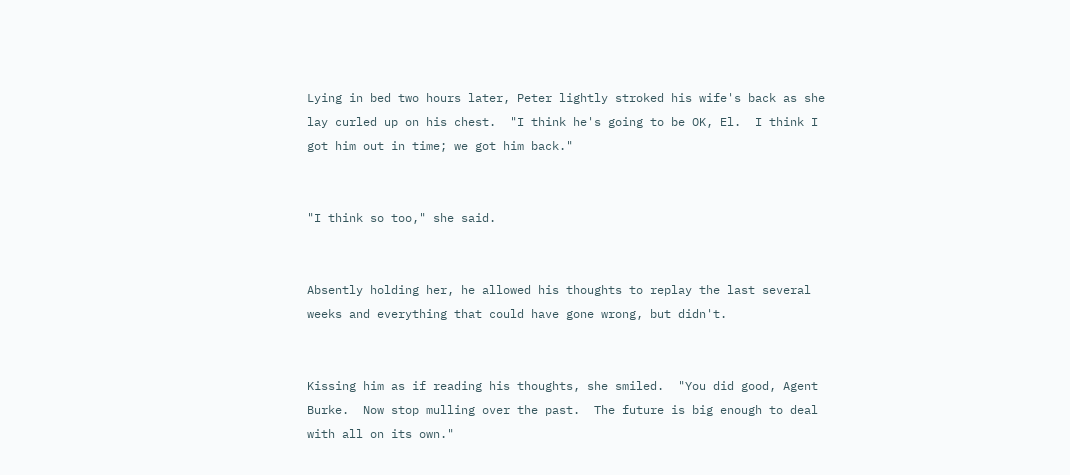Lying in bed two hours later, Peter lightly stroked his wife's back as she lay curled up on his chest.  "I think he's going to be OK, El.  I think I got him out in time; we got him back."


"I think so too," she said.


Absently holding her, he allowed his thoughts to replay the last several weeks and everything that could have gone wrong, but didn't.


Kissing him as if reading his thoughts, she smiled.  "You did good, Agent Burke.  Now stop mulling over the past.  The future is big enough to deal with all on its own."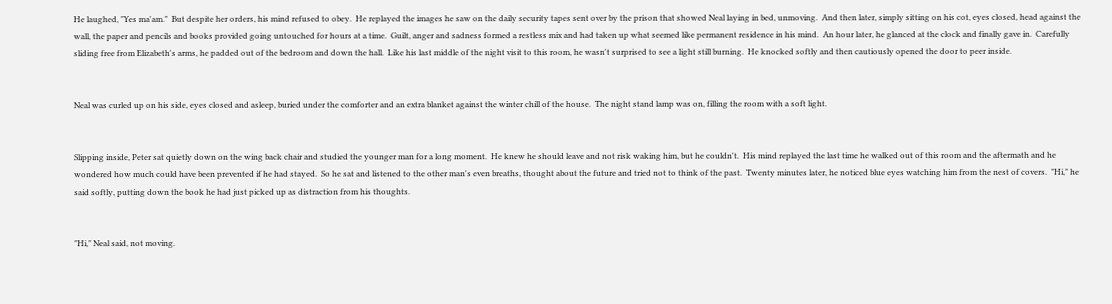He laughed, "Yes ma'am."  But despite her orders, his mind refused to obey.  He replayed the images he saw on the daily security tapes sent over by the prison that showed Neal laying in bed, unmoving.  And then later, simply sitting on his cot, eyes closed, head against the wall, the paper and pencils and books provided going untouched for hours at a time.  Guilt, anger and sadness formed a restless mix and had taken up what seemed like permanent residence in his mind.  An hour later, he glanced at the clock and finally gave in.  Carefully sliding free from Elizabeth's arms, he padded out of the bedroom and down the hall.  Like his last middle of the night visit to this room, he wasn't surprised to see a light still burning.  He knocked softly and then cautiously opened the door to peer inside.


Neal was curled up on his side, eyes closed and asleep, buried under the comforter and an extra blanket against the winter chill of the house.  The night stand lamp was on, filling the room with a soft light.


Slipping inside, Peter sat quietly down on the wing back chair and studied the younger man for a long moment.  He knew he should leave and not risk waking him, but he couldn't.  His mind replayed the last time he walked out of this room and the aftermath and he wondered how much could have been prevented if he had stayed.  So he sat and listened to the other man's even breaths, thought about the future and tried not to think of the past.  Twenty minutes later, he noticed blue eyes watching him from the nest of covers.  "Hi," he said softly, putting down the book he had just picked up as distraction from his thoughts.


"Hi," Neal said, not moving.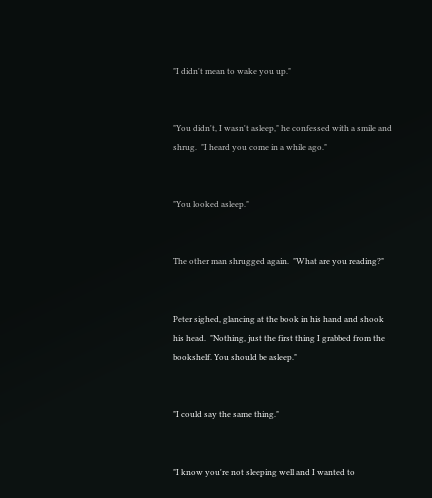"I didn't mean to wake you up."


"You didn't, I wasn't asleep," he confessed with a smile and shrug.  "I heard you come in a while ago."


"You looked asleep."


The other man shrugged again.  "What are you reading?"


Peter sighed, glancing at the book in his hand and shook his head.  "Nothing, just the first thing I grabbed from the bookshelf. You should be asleep."


"I could say the same thing."


"I know you're not sleeping well and I wanted to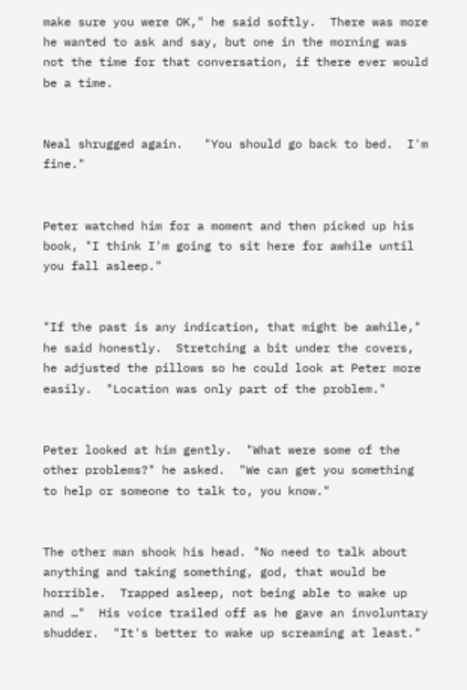make sure you were OK," he said softly.  There was more he wanted to ask and say, but one in the morning was not the time for that conversation, if there ever would be a time.


Neal shrugged again.   "You should go back to bed.  I'm fine."


Peter watched him for a moment and then picked up his book, "I think I'm going to sit here for awhile until you fall asleep."


"If the past is any indication, that might be awhile," he said honestly.  Stretching a bit under the covers, he adjusted the pillows so he could look at Peter more easily.  "Location was only part of the problem."


Peter looked at him gently.  "What were some of the other problems?" he asked.  "We can get you something to help or someone to talk to, you know."


The other man shook his head. "No need to talk about anything and taking something, god, that would be horrible.  Trapped asleep, not being able to wake up and …"  His voice trailed off as he gave an involuntary shudder.  "It's better to wake up screaming at least."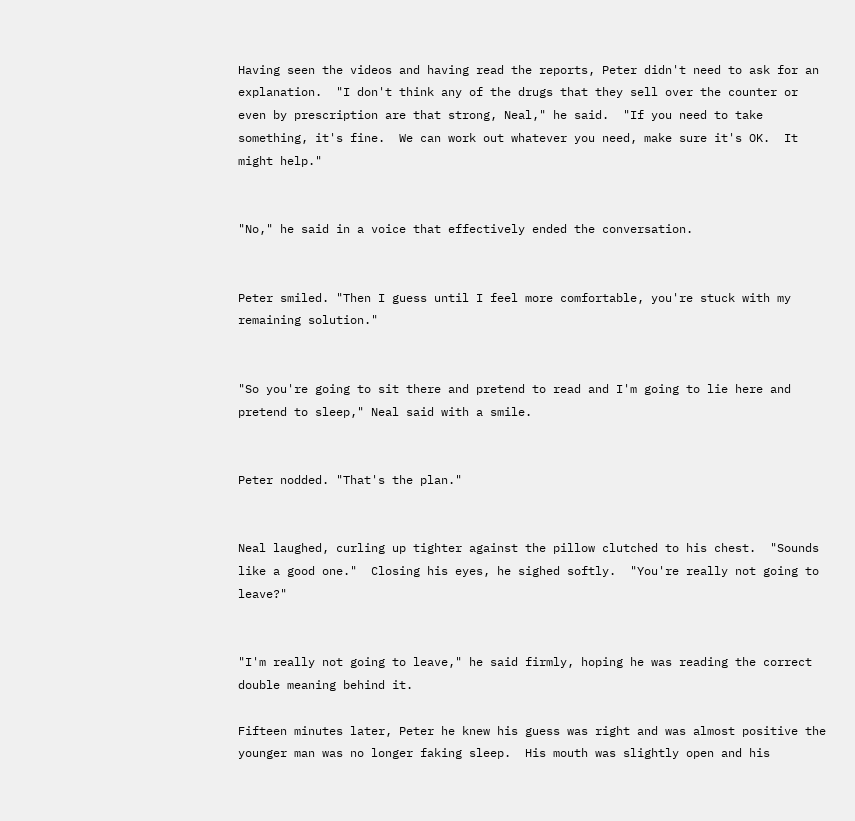Having seen the videos and having read the reports, Peter didn't need to ask for an explanation.  "I don't think any of the drugs that they sell over the counter or even by prescription are that strong, Neal," he said.  "If you need to take something, it's fine.  We can work out whatever you need, make sure it's OK.  It might help."


"No," he said in a voice that effectively ended the conversation.


Peter smiled. "Then I guess until I feel more comfortable, you're stuck with my remaining solution."


"So you're going to sit there and pretend to read and I'm going to lie here and pretend to sleep," Neal said with a smile.


Peter nodded. "That's the plan."


Neal laughed, curling up tighter against the pillow clutched to his chest.  "Sounds like a good one."  Closing his eyes, he sighed softly.  "You're really not going to leave?"


"I'm really not going to leave," he said firmly, hoping he was reading the correct double meaning behind it.

Fifteen minutes later, Peter he knew his guess was right and was almost positive the younger man was no longer faking sleep.  His mouth was slightly open and his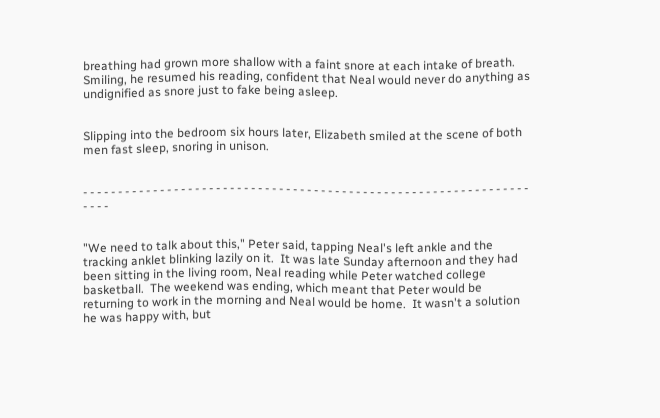breathing had grown more shallow with a faint snore at each intake of breath.  Smiling, he resumed his reading, confident that Neal would never do anything as undignified as snore just to fake being asleep.


Slipping into the bedroom six hours later, Elizabeth smiled at the scene of both men fast sleep, snoring in unison.


- - - - - - - - - - - - - - - - - - - - - - - - - - - - - - - - - - - - - - - - - - - - - - - - - - - - - - - - - - - - - - - - - - - -


"We need to talk about this," Peter said, tapping Neal's left ankle and the tracking anklet blinking lazily on it.  It was late Sunday afternoon and they had been sitting in the living room, Neal reading while Peter watched college basketball.  The weekend was ending, which meant that Peter would be returning to work in the morning and Neal would be home.  It wasn't a solution he was happy with, but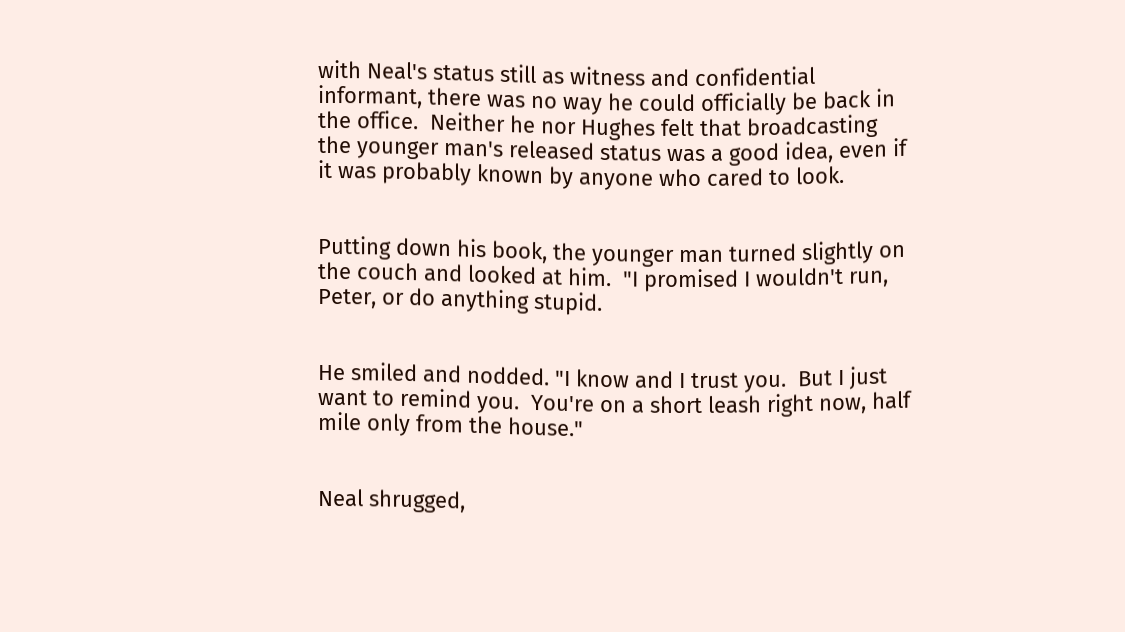with Neal's status still as witness and confidential informant, there was no way he could officially be back in the office.  Neither he nor Hughes felt that broadcasting the younger man's released status was a good idea, even if it was probably known by anyone who cared to look.


Putting down his book, the younger man turned slightly on the couch and looked at him.  "I promised I wouldn't run, Peter, or do anything stupid.


He smiled and nodded. "I know and I trust you.  But I just want to remind you.  You're on a short leash right now, half mile only from the house."


Neal shrugged,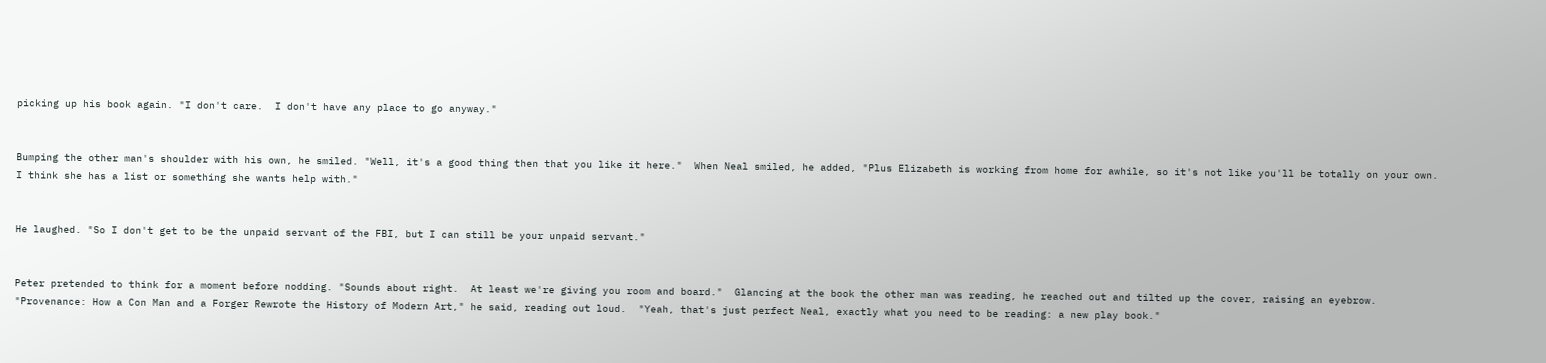picking up his book again. "I don't care.  I don't have any place to go anyway."


Bumping the other man's shoulder with his own, he smiled. "Well, it's a good thing then that you like it here."  When Neal smiled, he added, "Plus Elizabeth is working from home for awhile, so it's not like you'll be totally on your own.  I think she has a list or something she wants help with."


He laughed. "So I don't get to be the unpaid servant of the FBI, but I can still be your unpaid servant."


Peter pretended to think for a moment before nodding. "Sounds about right.  At least we're giving you room and board."  Glancing at the book the other man was reading, he reached out and tilted up the cover, raising an eyebrow.  "Provenance: How a Con Man and a Forger Rewrote the History of Modern Art," he said, reading out loud.  "Yeah, that's just perfect Neal, exactly what you need to be reading: a new play book."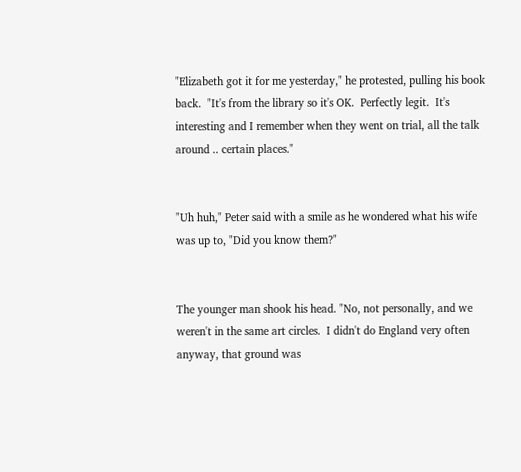"Elizabeth got it for me yesterday," he protested, pulling his book back.  "It's from the library so it's OK.  Perfectly legit.  It's interesting and I remember when they went on trial, all the talk around .. certain places."


"Uh huh," Peter said with a smile as he wondered what his wife was up to, "Did you know them?"


The younger man shook his head. "No, not personally, and we weren't in the same art circles.  I didn't do England very often anyway, that ground was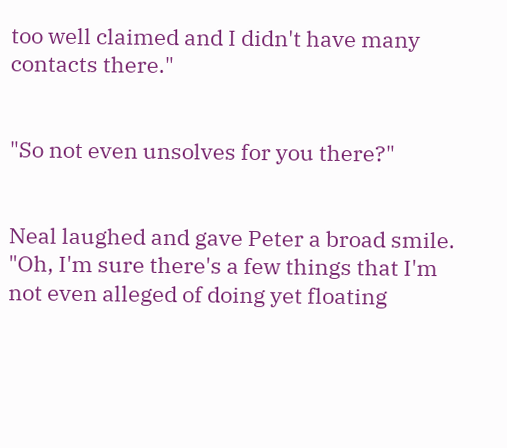too well claimed and I didn't have many contacts there."


"So not even unsolves for you there?"


Neal laughed and gave Peter a broad smile. "Oh, I'm sure there's a few things that I'm not even alleged of doing yet floating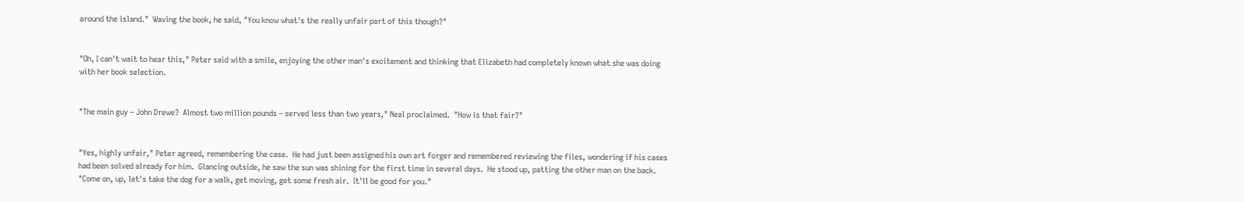around the island."  Waving the book, he said, "You know what's the really unfair part of this though?"


"Oh, I can't wait to hear this," Peter said with a smile, enjoying the other man's excitement and thinking that Elizabeth had completely known what she was doing with her book selection.


"The main guy – John Drewe?  Almost two million pounds – served less than two years," Neal proclaimed.  "How is that fair?"


"Yes, highly unfair," Peter agreed, remembering the case.  He had just been assigned his own art forger and remembered reviewing the files, wondering if his cases had been solved already for him.  Glancing outside, he saw the sun was shining for the first time in several days.  He stood up, patting the other man on the back. "Come on, up, let's take the dog for a walk, get moving, get some fresh air.  It'll be good for you."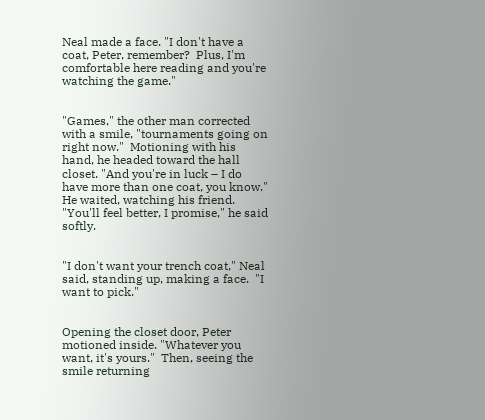Neal made a face. "I don't have a coat, Peter, remember?  Plus, I'm comfortable here reading and you're watching the game."


"Games," the other man corrected with a smile, "tournaments going on right now."  Motioning with his hand, he headed toward the hall closet. "And you're in luck – I do have more than one coat, you know."  He waited, watching his friend.  "You'll feel better, I promise," he said softly.


"I don't want your trench coat," Neal said, standing up, making a face.  "I want to pick."


Opening the closet door, Peter motioned inside. "Whatever you want, it's yours."  Then, seeing the smile returning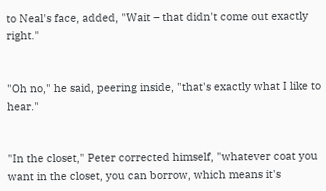to Neal's face, added, "Wait – that didn't come out exactly right."


"Oh no," he said, peering inside, "that's exactly what I like to hear."


"In the closet," Peter corrected himself, "whatever coat you want in the closet, you can borrow, which means it's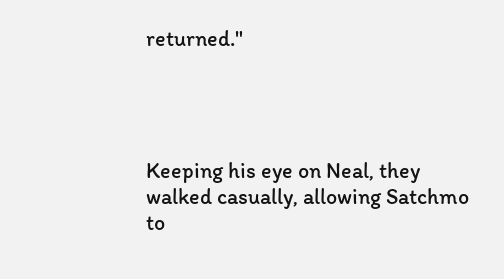returned."




Keeping his eye on Neal, they walked casually, allowing Satchmo to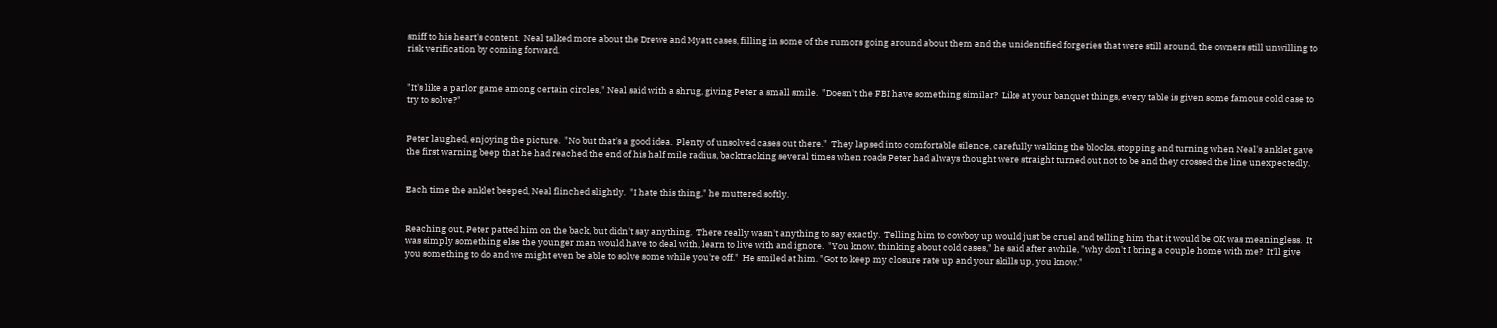sniff to his heart's content.  Neal talked more about the Drewe and Myatt cases, filling in some of the rumors going around about them and the unidentified forgeries that were still around, the owners still unwilling to risk verification by coming forward.


"It's like a parlor game among certain circles," Neal said with a shrug, giving Peter a small smile.  "Doesn't the FBI have something similar?  Like at your banquet things, every table is given some famous cold case to try to solve?"


Peter laughed, enjoying the picture.  "No but that's a good idea.  Plenty of unsolved cases out there."  They lapsed into comfortable silence, carefully walking the blocks, stopping and turning when Neal's anklet gave the first warning beep that he had reached the end of his half mile radius, backtracking several times when roads Peter had always thought were straight turned out not to be and they crossed the line unexpectedly.


Each time the anklet beeped, Neal flinched slightly.  "I hate this thing," he muttered softly.


Reaching out, Peter patted him on the back, but didn't say anything.  There really wasn't anything to say exactly.  Telling him to cowboy up would just be cruel and telling him that it would be OK was meaningless.  It was simply something else the younger man would have to deal with, learn to live with and ignore.  "You know, thinking about cold cases," he said after awhile, "why don't I bring a couple home with me?  It'll give you something to do and we might even be able to solve some while you're off."  He smiled at him. "Got to keep my closure rate up and your skills up, you know."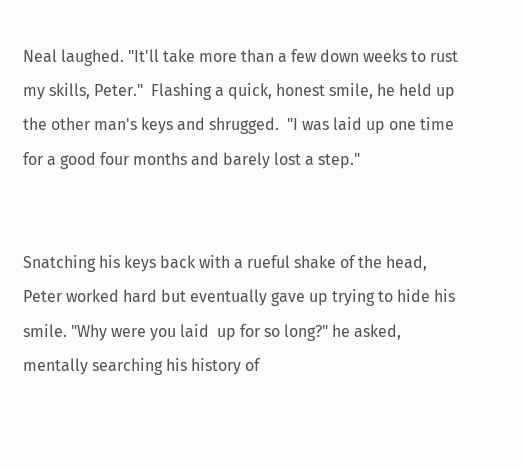Neal laughed. "It'll take more than a few down weeks to rust my skills, Peter."  Flashing a quick, honest smile, he held up the other man's keys and shrugged.  "I was laid up one time for a good four months and barely lost a step."


Snatching his keys back with a rueful shake of the head, Peter worked hard but eventually gave up trying to hide his smile. "Why were you laid  up for so long?" he asked, mentally searching his history of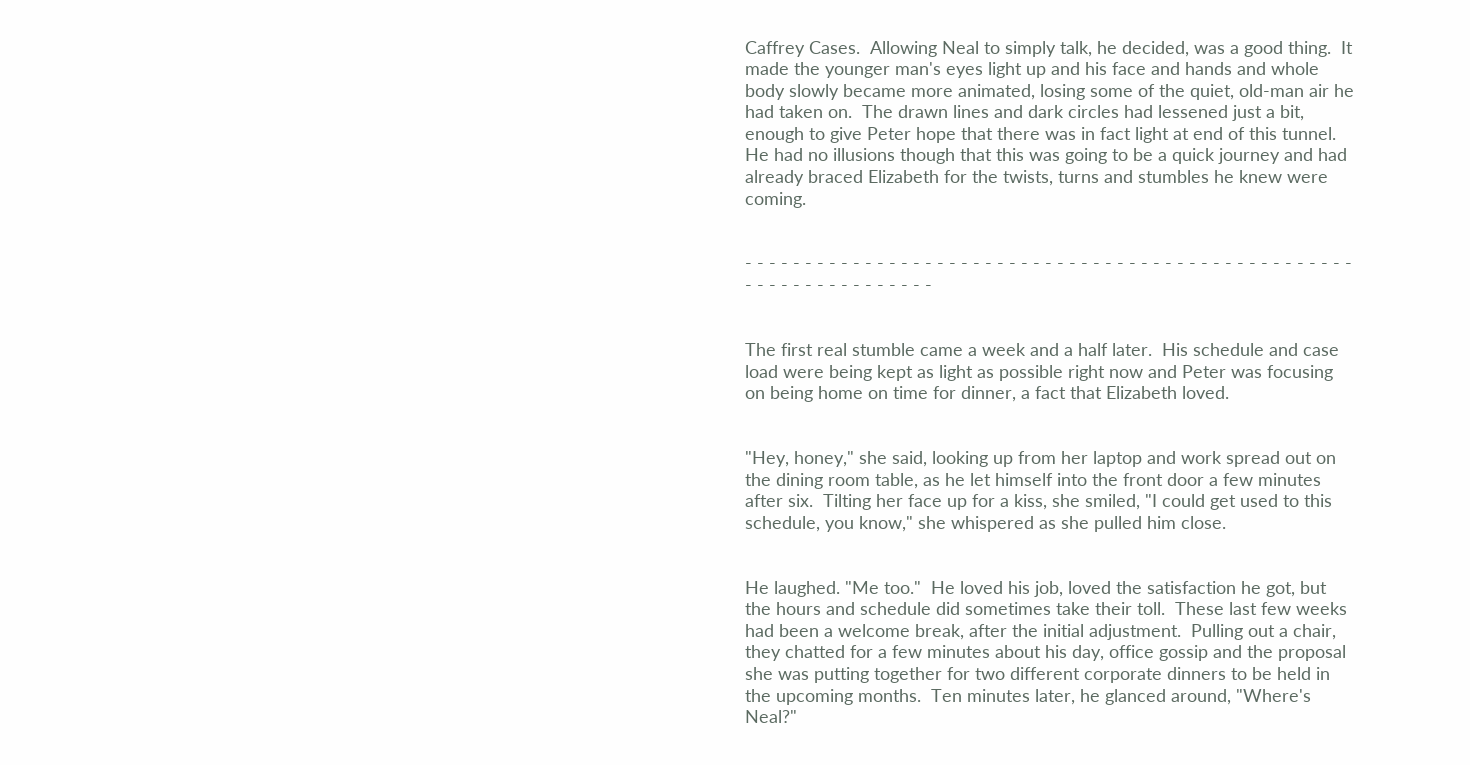Caffrey Cases.  Allowing Neal to simply talk, he decided, was a good thing.  It made the younger man's eyes light up and his face and hands and whole body slowly became more animated, losing some of the quiet, old-man air he had taken on.  The drawn lines and dark circles had lessened just a bit, enough to give Peter hope that there was in fact light at end of this tunnel.  He had no illusions though that this was going to be a quick journey and had already braced Elizabeth for the twists, turns and stumbles he knew were coming.


- - - - - - - - - - - - - - - - - - - - - - - - - - - - - - - - - - - - - - - - - - - - - - - - - - - - - - - - - - - - - - - - - - -


The first real stumble came a week and a half later.  His schedule and case load were being kept as light as possible right now and Peter was focusing on being home on time for dinner, a fact that Elizabeth loved.


"Hey, honey," she said, looking up from her laptop and work spread out on the dining room table, as he let himself into the front door a few minutes after six.  Tilting her face up for a kiss, she smiled, "I could get used to this schedule, you know," she whispered as she pulled him close.


He laughed. "Me too."  He loved his job, loved the satisfaction he got, but the hours and schedule did sometimes take their toll.  These last few weeks had been a welcome break, after the initial adjustment.  Pulling out a chair, they chatted for a few minutes about his day, office gossip and the proposal she was putting together for two different corporate dinners to be held in the upcoming months.  Ten minutes later, he glanced around, "Where's Neal?"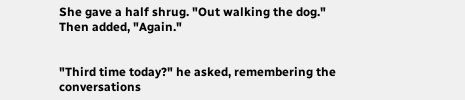She gave a half shrug. "Out walking the dog."  Then added, "Again."


"Third time today?" he asked, remembering the conversations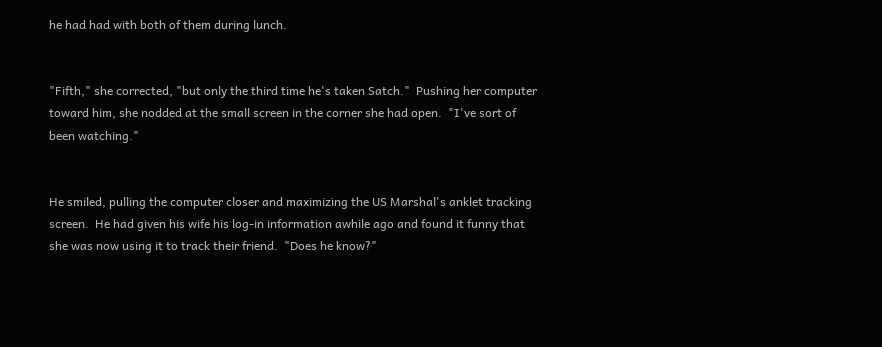he had had with both of them during lunch.


"Fifth," she corrected, "but only the third time he's taken Satch."  Pushing her computer toward him, she nodded at the small screen in the corner she had open.  "I've sort of been watching."


He smiled, pulling the computer closer and maximizing the US Marshal's anklet tracking screen.  He had given his wife his log-in information awhile ago and found it funny that she was now using it to track their friend.  "Does he know?"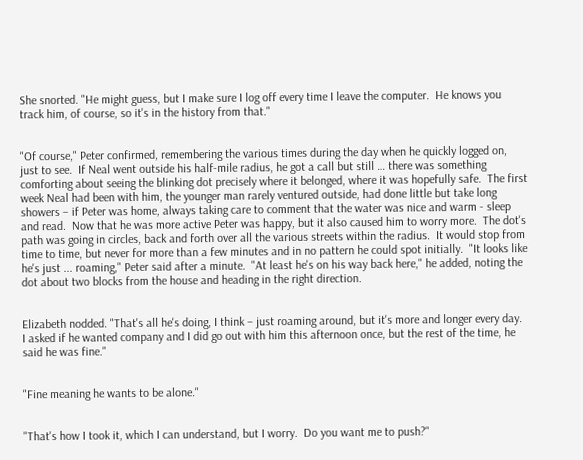She snorted. "He might guess, but I make sure I log off every time I leave the computer.  He knows you track him, of course, so it's in the history from that."


"Of course," Peter confirmed, remembering the various times during the day when he quickly logged on, just to see.  If Neal went outside his half-mile radius, he got a call but still … there was something comforting about seeing the blinking dot precisely where it belonged, where it was hopefully safe.  The first week Neal had been with him, the younger man rarely ventured outside, had done little but take long showers – if Peter was home, always taking care to comment that the water was nice and warm - sleep and read.  Now that he was more active Peter was happy, but it also caused him to worry more.  The dot's path was going in circles, back and forth over all the various streets within the radius.  It would stop from time to time, but never for more than a few minutes and in no pattern he could spot initially.  "It looks like he's just ... roaming," Peter said after a minute.  "At least he's on his way back here," he added, noting the dot about two blocks from the house and heading in the right direction.


Elizabeth nodded. "That's all he's doing, I think – just roaming around, but it's more and longer every day.  I asked if he wanted company and I did go out with him this afternoon once, but the rest of the time, he said he was fine."


"Fine meaning he wants to be alone."


"That's how I took it, which I can understand, but I worry.  Do you want me to push?"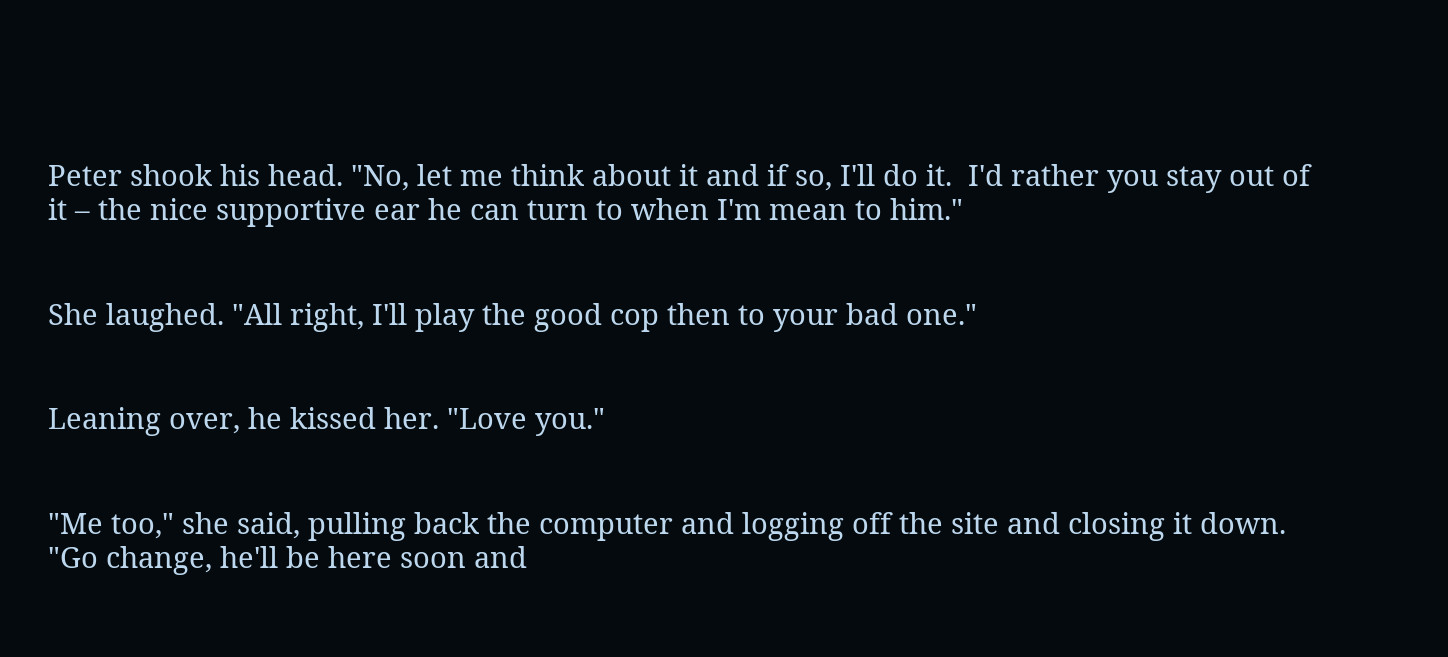Peter shook his head. "No, let me think about it and if so, I'll do it.  I'd rather you stay out of it – the nice supportive ear he can turn to when I'm mean to him."


She laughed. "All right, I'll play the good cop then to your bad one."


Leaning over, he kissed her. "Love you."


"Me too," she said, pulling back the computer and logging off the site and closing it down.  "Go change, he'll be here soon and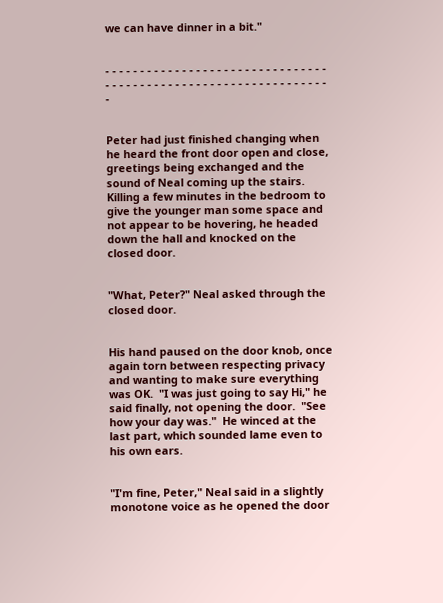we can have dinner in a bit."


- - - - - - - - - - - - - - - - - - - - - - - - - - - - - - - - - - - - - - - - - - - - - - - - - - - - - - - - - - - - - - - - -


Peter had just finished changing when he heard the front door open and close, greetings being exchanged and the sound of Neal coming up the stairs.  Killing a few minutes in the bedroom to give the younger man some space and not appear to be hovering, he headed down the hall and knocked on the closed door.


"What, Peter?" Neal asked through the closed door.


His hand paused on the door knob, once again torn between respecting privacy and wanting to make sure everything was OK.  "I was just going to say Hi," he said finally, not opening the door.  "See how your day was."  He winced at the last part, which sounded lame even to his own ears.


"I'm fine, Peter," Neal said in a slightly monotone voice as he opened the door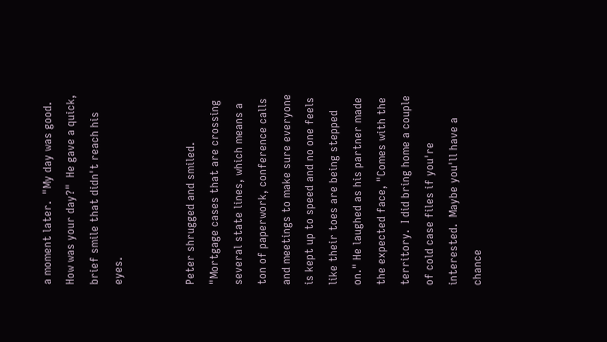a moment later.  "My day was good.  How was your day?"  He gave a quick, brief smile that didn't reach his eyes.


Peter shrugged and smiled. "Mortgage cases that are crossing several state lines, which means a ton of paperwork, conference calls and meetings to make sure everyone is kept up to speed and no one feels like their toes are being stepped on." He laughed as his partner made the expected face, "Comes with the territory.  I did bring home a couple of cold case files if you're interested.  Maybe you'll have a chance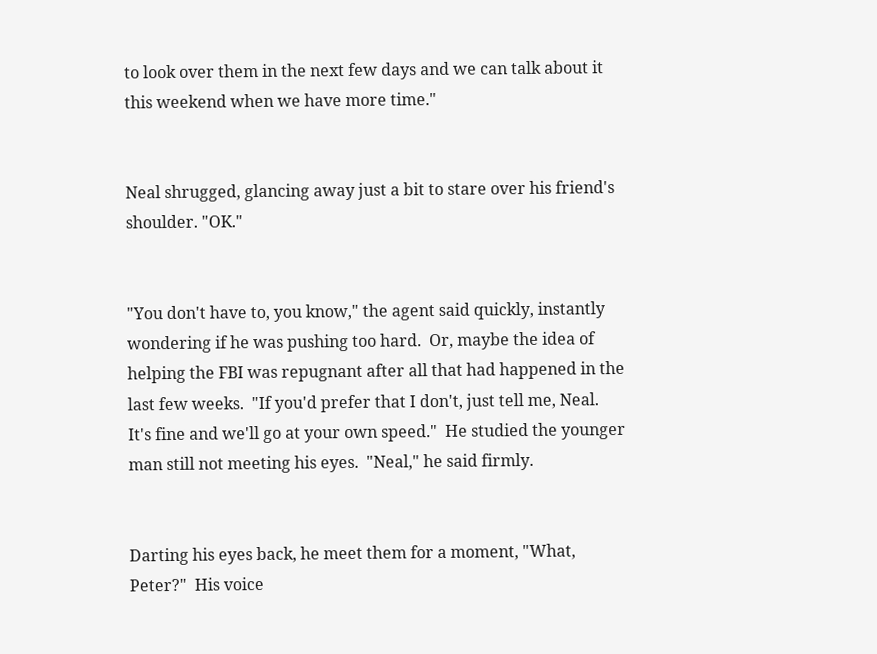to look over them in the next few days and we can talk about it this weekend when we have more time."


Neal shrugged, glancing away just a bit to stare over his friend's shoulder. "OK."


"You don't have to, you know," the agent said quickly, instantly wondering if he was pushing too hard.  Or, maybe the idea of helping the FBI was repugnant after all that had happened in the last few weeks.  "If you'd prefer that I don't, just tell me, Neal.  It's fine and we'll go at your own speed."  He studied the younger man still not meeting his eyes.  "Neal," he said firmly.


Darting his eyes back, he meet them for a moment, "What, Peter?"  His voice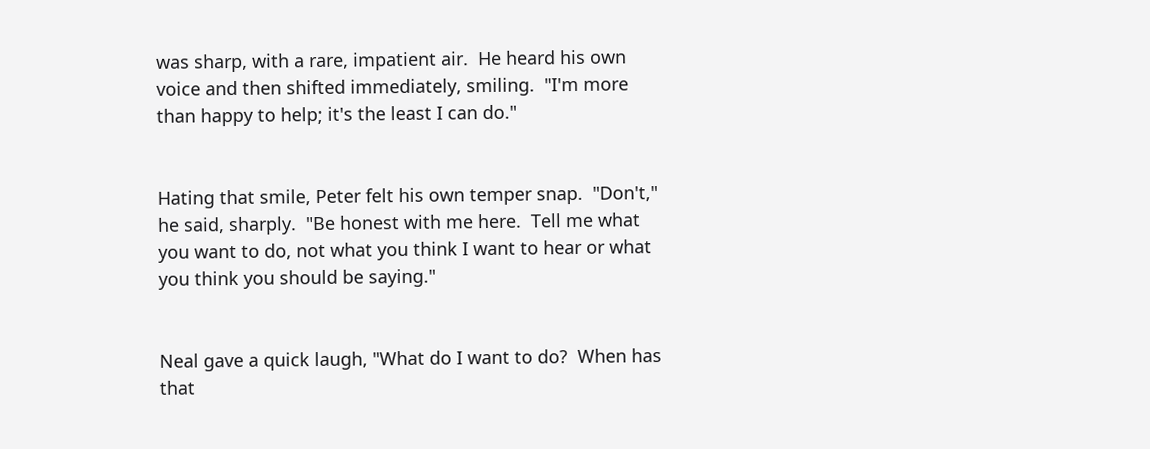was sharp, with a rare, impatient air.  He heard his own voice and then shifted immediately, smiling.  "I'm more than happy to help; it's the least I can do."


Hating that smile, Peter felt his own temper snap.  "Don't," he said, sharply.  "Be honest with me here.  Tell me what you want to do, not what you think I want to hear or what you think you should be saying."


Neal gave a quick laugh, "What do I want to do?  When has that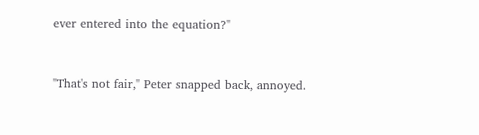ever entered into the equation?"


"That's not fair," Peter snapped back, annoyed.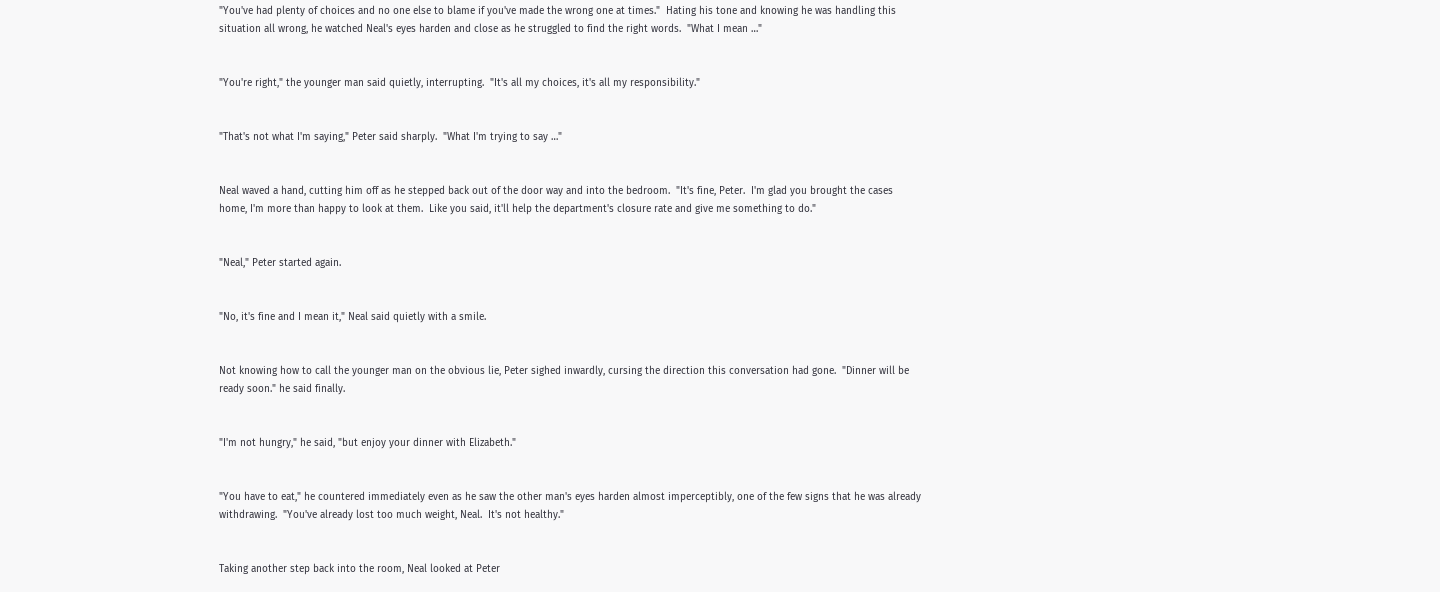"You've had plenty of choices and no one else to blame if you've made the wrong one at times."  Hating his tone and knowing he was handling this situation all wrong, he watched Neal's eyes harden and close as he struggled to find the right words.  "What I mean …"


"You're right," the younger man said quietly, interrupting.  "It's all my choices, it's all my responsibility."


"That's not what I'm saying," Peter said sharply.  "What I'm trying to say …"


Neal waved a hand, cutting him off as he stepped back out of the door way and into the bedroom.  "It's fine, Peter.  I'm glad you brought the cases home, I'm more than happy to look at them.  Like you said, it'll help the department's closure rate and give me something to do."


"Neal," Peter started again.


"No, it's fine and I mean it," Neal said quietly with a smile.


Not knowing how to call the younger man on the obvious lie, Peter sighed inwardly, cursing the direction this conversation had gone.  "Dinner will be ready soon." he said finally.


"I'm not hungry," he said, "but enjoy your dinner with Elizabeth."


"You have to eat," he countered immediately even as he saw the other man's eyes harden almost imperceptibly, one of the few signs that he was already withdrawing.  "You've already lost too much weight, Neal.  It's not healthy."


Taking another step back into the room, Neal looked at Peter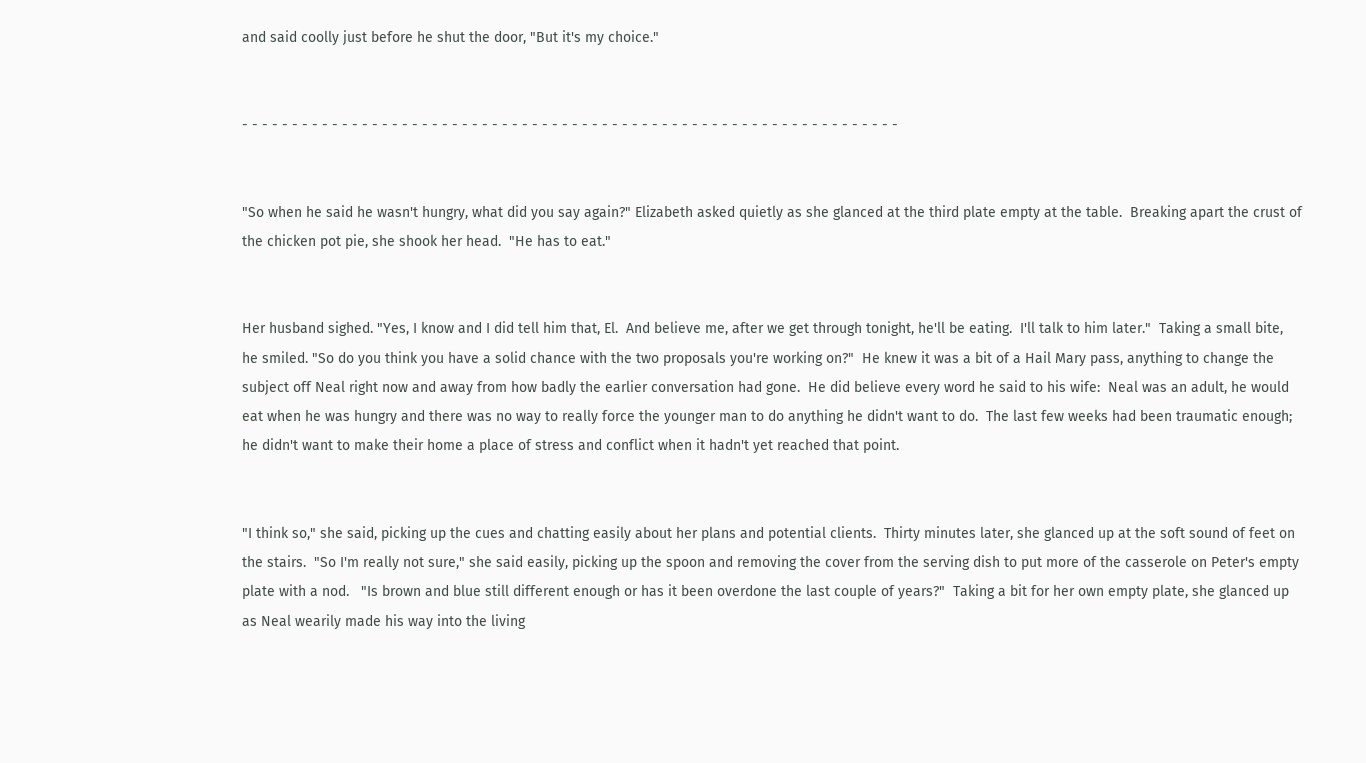and said coolly just before he shut the door, "But it's my choice."


- - - - - - - - - - - - - - - - - - - - - - - - - - - - - - - - - - - - - - - - - - - - - - - - - - - - - - - - - - - - - - - - - -


"So when he said he wasn't hungry, what did you say again?" Elizabeth asked quietly as she glanced at the third plate empty at the table.  Breaking apart the crust of the chicken pot pie, she shook her head.  "He has to eat."


Her husband sighed. "Yes, I know and I did tell him that, El.  And believe me, after we get through tonight, he'll be eating.  I'll talk to him later."  Taking a small bite, he smiled. "So do you think you have a solid chance with the two proposals you're working on?"  He knew it was a bit of a Hail Mary pass, anything to change the subject off Neal right now and away from how badly the earlier conversation had gone.  He did believe every word he said to his wife:  Neal was an adult, he would eat when he was hungry and there was no way to really force the younger man to do anything he didn't want to do.  The last few weeks had been traumatic enough; he didn't want to make their home a place of stress and conflict when it hadn't yet reached that point.


"I think so," she said, picking up the cues and chatting easily about her plans and potential clients.  Thirty minutes later, she glanced up at the soft sound of feet on the stairs.  "So I'm really not sure," she said easily, picking up the spoon and removing the cover from the serving dish to put more of the casserole on Peter's empty plate with a nod.   "Is brown and blue still different enough or has it been overdone the last couple of years?"  Taking a bit for her own empty plate, she glanced up as Neal wearily made his way into the living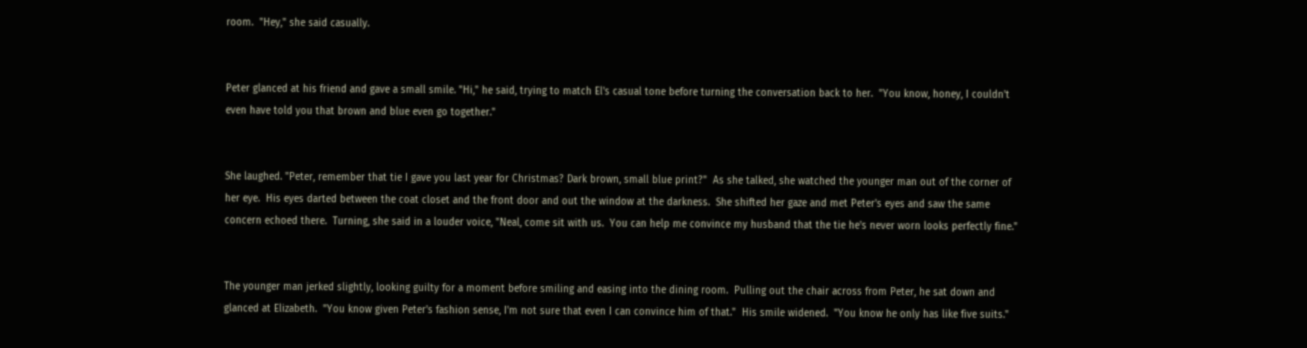room.  "Hey," she said casually.


Peter glanced at his friend and gave a small smile. "Hi," he said, trying to match El's casual tone before turning the conversation back to her.  "You know, honey, I couldn't even have told you that brown and blue even go together."


She laughed. "Peter, remember that tie I gave you last year for Christmas? Dark brown, small blue print?"  As she talked, she watched the younger man out of the corner of her eye.  His eyes darted between the coat closet and the front door and out the window at the darkness.  She shifted her gaze and met Peter's eyes and saw the same concern echoed there.  Turning, she said in a louder voice, "Neal, come sit with us.  You can help me convince my husband that the tie he's never worn looks perfectly fine."


The younger man jerked slightly, looking guilty for a moment before smiling and easing into the dining room.  Pulling out the chair across from Peter, he sat down and glanced at Elizabeth.  "You know given Peter's fashion sense, I'm not sure that even I can convince him of that."  His smile widened.  "You know he only has like five suits."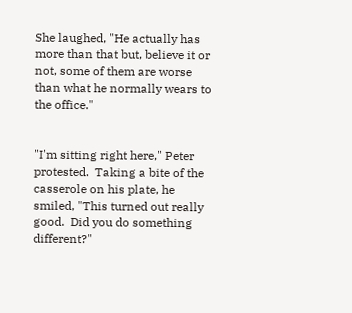She laughed, "He actually has more than that but, believe it or not, some of them are worse than what he normally wears to the office."


"I'm sitting right here," Peter protested.  Taking a bite of the casserole on his plate, he smiled, "This turned out really good.  Did you do something different?"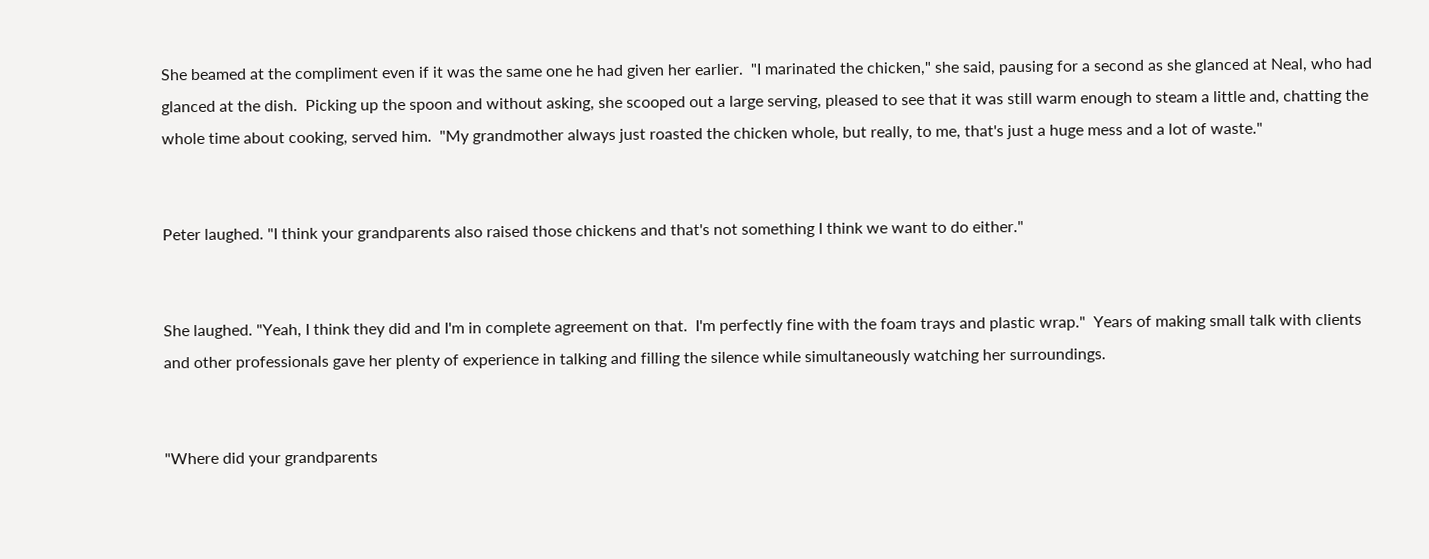She beamed at the compliment even if it was the same one he had given her earlier.  "I marinated the chicken," she said, pausing for a second as she glanced at Neal, who had glanced at the dish.  Picking up the spoon and without asking, she scooped out a large serving, pleased to see that it was still warm enough to steam a little and, chatting the whole time about cooking, served him.  "My grandmother always just roasted the chicken whole, but really, to me, that's just a huge mess and a lot of waste."


Peter laughed. "I think your grandparents also raised those chickens and that's not something I think we want to do either."


She laughed. "Yeah, I think they did and I'm in complete agreement on that.  I'm perfectly fine with the foam trays and plastic wrap."  Years of making small talk with clients and other professionals gave her plenty of experience in talking and filling the silence while simultaneously watching her surroundings.


"Where did your grandparents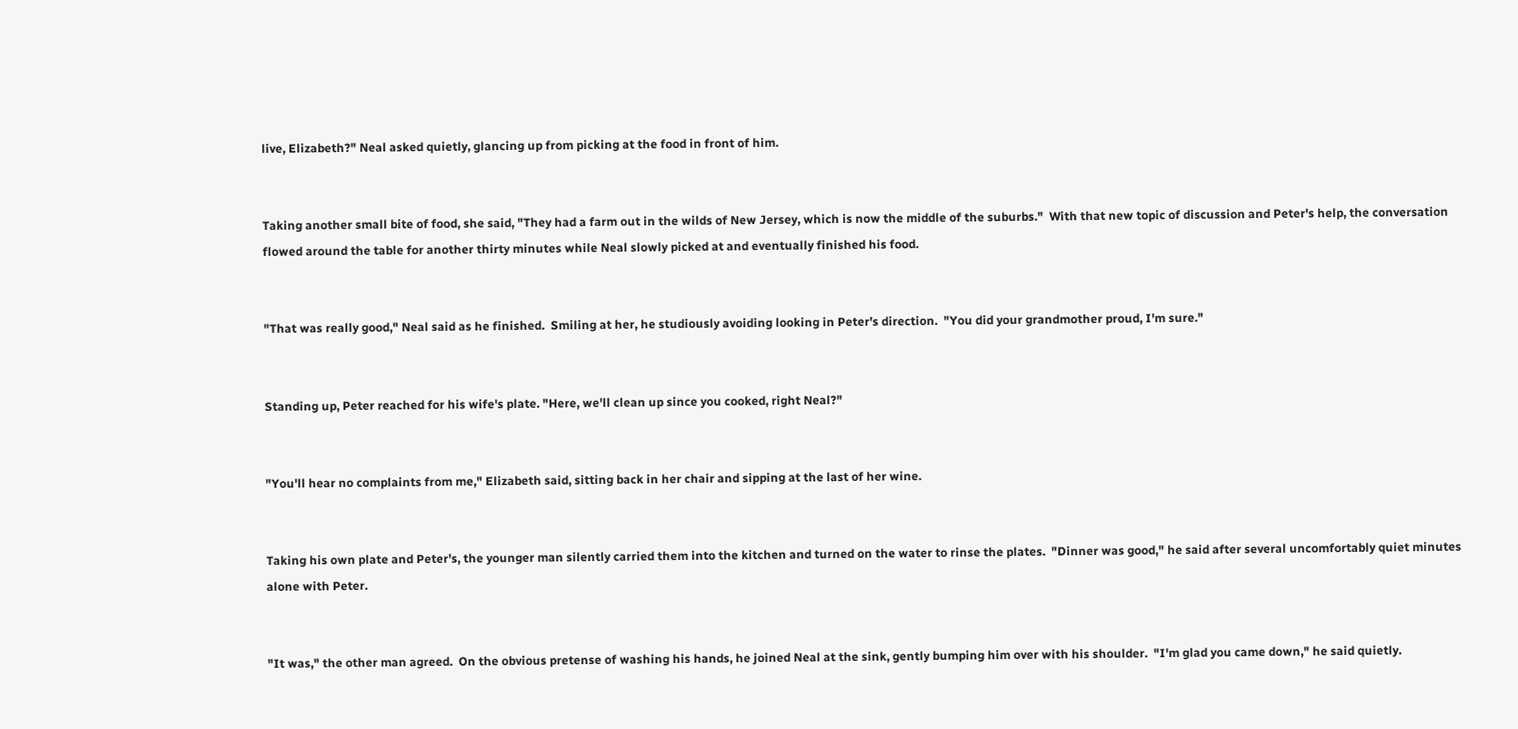live, Elizabeth?" Neal asked quietly, glancing up from picking at the food in front of him.


Taking another small bite of food, she said, "They had a farm out in the wilds of New Jersey, which is now the middle of the suburbs."  With that new topic of discussion and Peter's help, the conversation flowed around the table for another thirty minutes while Neal slowly picked at and eventually finished his food.


"That was really good," Neal said as he finished.  Smiling at her, he studiously avoiding looking in Peter's direction.  "You did your grandmother proud, I'm sure."


Standing up, Peter reached for his wife's plate. "Here, we'll clean up since you cooked, right Neal?"


"You'll hear no complaints from me," Elizabeth said, sitting back in her chair and sipping at the last of her wine.


Taking his own plate and Peter's, the younger man silently carried them into the kitchen and turned on the water to rinse the plates.  "Dinner was good," he said after several uncomfortably quiet minutes alone with Peter.


"It was," the other man agreed.  On the obvious pretense of washing his hands, he joined Neal at the sink, gently bumping him over with his shoulder.  "I'm glad you came down," he said quietly.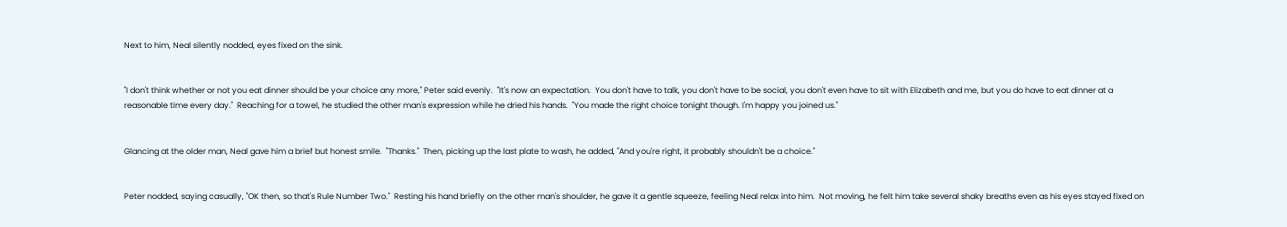Next to him, Neal silently nodded, eyes fixed on the sink.


"I don't think whether or not you eat dinner should be your choice any more," Peter said evenly.  "It's now an expectation.  You don't have to talk, you don't have to be social, you don't even have to sit with Elizabeth and me, but you do have to eat dinner at a reasonable time every day."  Reaching for a towel, he studied the other man's expression while he dried his hands.  "You made the right choice tonight though. I'm happy you joined us."


Glancing at the older man, Neal gave him a brief but honest smile.  "Thanks."  Then, picking up the last plate to wash, he added, "And you're right, it probably shouldn't be a choice."


Peter nodded, saying casually, "OK then, so that's Rule Number Two."  Resting his hand briefly on the other man's shoulder, he gave it a gentle squeeze, feeling Neal relax into him.  Not moving, he felt him take several shaky breaths even as his eyes stayed fixed on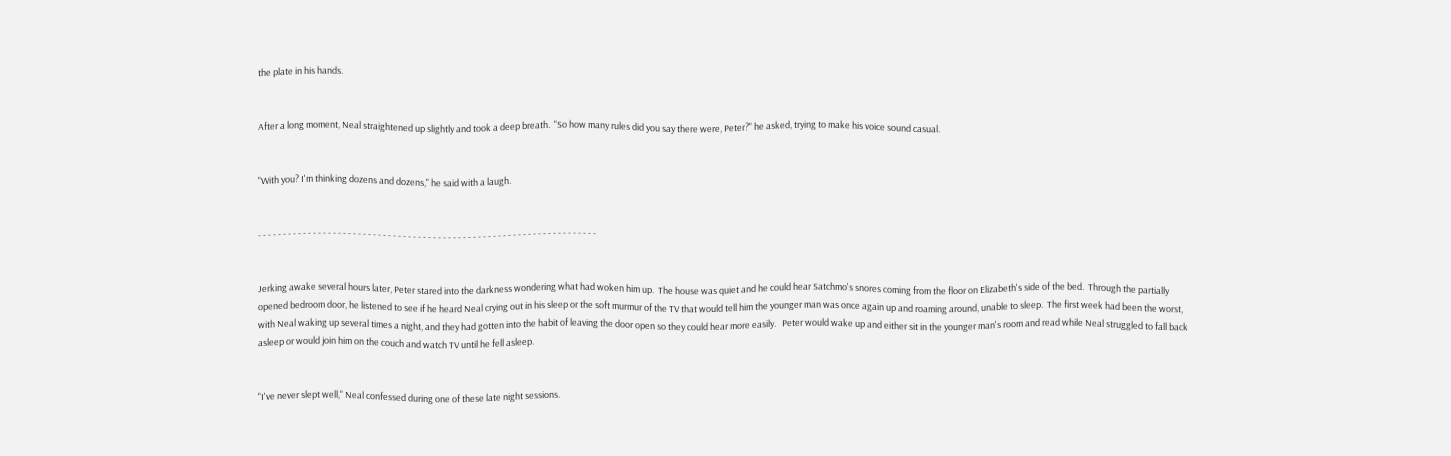the plate in his hands.


After a long moment, Neal straightened up slightly and took a deep breath.  "So how many rules did you say there were, Peter?" he asked, trying to make his voice sound casual.


"With you? I'm thinking dozens and dozens," he said with a laugh.


- - - - - - - - - - - - - - - - - - - - - - - - - - - - - - - - - - - - - - - - - - - - - - - - - - - - - - - - - - - - - - - - - - - -


Jerking awake several hours later, Peter stared into the darkness wondering what had woken him up.  The house was quiet and he could hear Satchmo's snores coming from the floor on Elizabeth's side of the bed.  Through the partially opened bedroom door, he listened to see if he heard Neal crying out in his sleep or the soft murmur of the TV that would tell him the younger man was once again up and roaming around, unable to sleep.  The first week had been the worst, with Neal waking up several times a night, and they had gotten into the habit of leaving the door open so they could hear more easily.   Peter would wake up and either sit in the younger man's room and read while Neal struggled to fall back asleep or would join him on the couch and watch TV until he fell asleep.


"I've never slept well," Neal confessed during one of these late night sessions.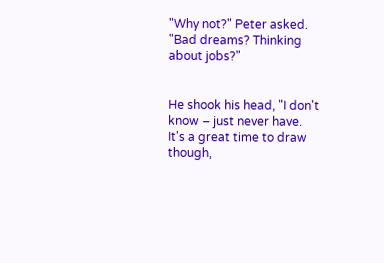"Why not?" Peter asked.  "Bad dreams? Thinking about jobs?"


He shook his head, "I don't know – just never have.  It's a great time to draw though,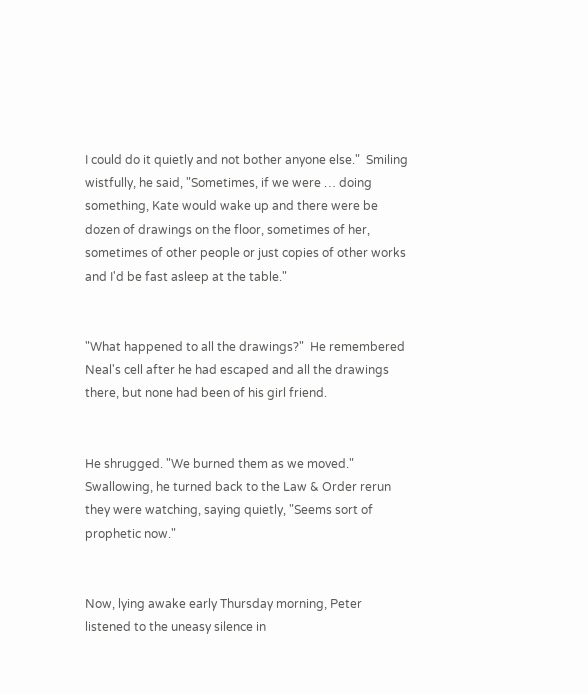I could do it quietly and not bother anyone else."  Smiling wistfully, he said, "Sometimes, if we were … doing something, Kate would wake up and there were be dozen of drawings on the floor, sometimes of her, sometimes of other people or just copies of other works and I'd be fast asleep at the table."


"What happened to all the drawings?"  He remembered Neal's cell after he had escaped and all the drawings there, but none had been of his girl friend.


He shrugged. "We burned them as we moved."  Swallowing, he turned back to the Law & Order rerun they were watching, saying quietly, "Seems sort of prophetic now."


Now, lying awake early Thursday morning, Peter listened to the uneasy silence in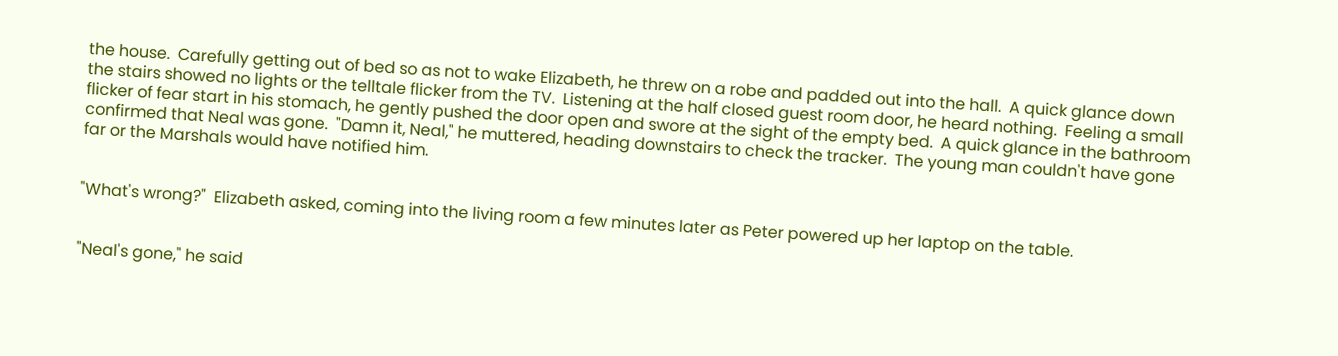the house.  Carefully getting out of bed so as not to wake Elizabeth, he threw on a robe and padded out into the hall.  A quick glance down the stairs showed no lights or the telltale flicker from the TV.  Listening at the half closed guest room door, he heard nothing.  Feeling a small flicker of fear start in his stomach, he gently pushed the door open and swore at the sight of the empty bed.  A quick glance in the bathroom confirmed that Neal was gone.  "Damn it, Neal," he muttered, heading downstairs to check the tracker.  The young man couldn't have gone far or the Marshals would have notified him.


"What's wrong?"  Elizabeth asked, coming into the living room a few minutes later as Peter powered up her laptop on the table.


"Neal's gone," he said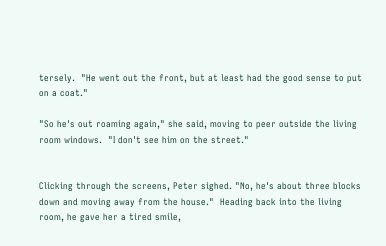tersely.  "He went out the front, but at least had the good sense to put on a coat."

"So he's out roaming again," she said, moving to peer outside the living room windows.  "I don't see him on the street."


Clicking through the screens, Peter sighed. "No, he's about three blocks down and moving away from the house."  Heading back into the living room, he gave her a tired smile,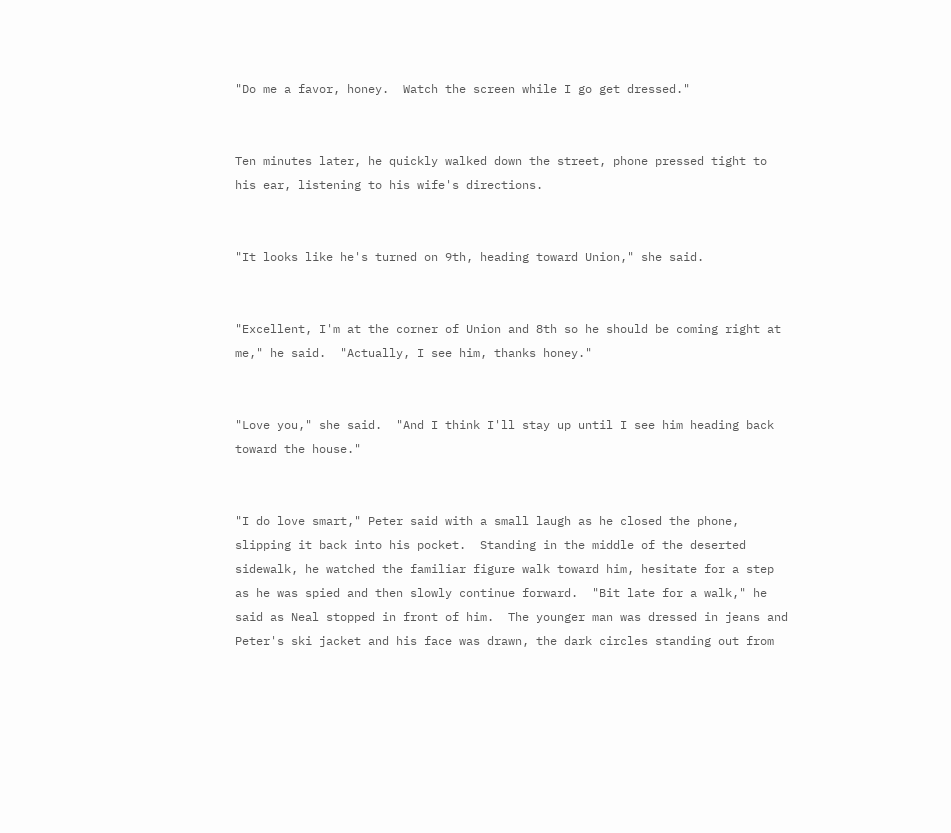"Do me a favor, honey.  Watch the screen while I go get dressed."


Ten minutes later, he quickly walked down the street, phone pressed tight to his ear, listening to his wife's directions.


"It looks like he's turned on 9th, heading toward Union," she said.


"Excellent, I'm at the corner of Union and 8th so he should be coming right at me," he said.  "Actually, I see him, thanks honey."


"Love you," she said.  "And I think I'll stay up until I see him heading back toward the house."


"I do love smart," Peter said with a small laugh as he closed the phone, slipping it back into his pocket.  Standing in the middle of the deserted sidewalk, he watched the familiar figure walk toward him, hesitate for a step as he was spied and then slowly continue forward.  "Bit late for a walk," he said as Neal stopped in front of him.  The younger man was dressed in jeans and Peter's ski jacket and his face was drawn, the dark circles standing out from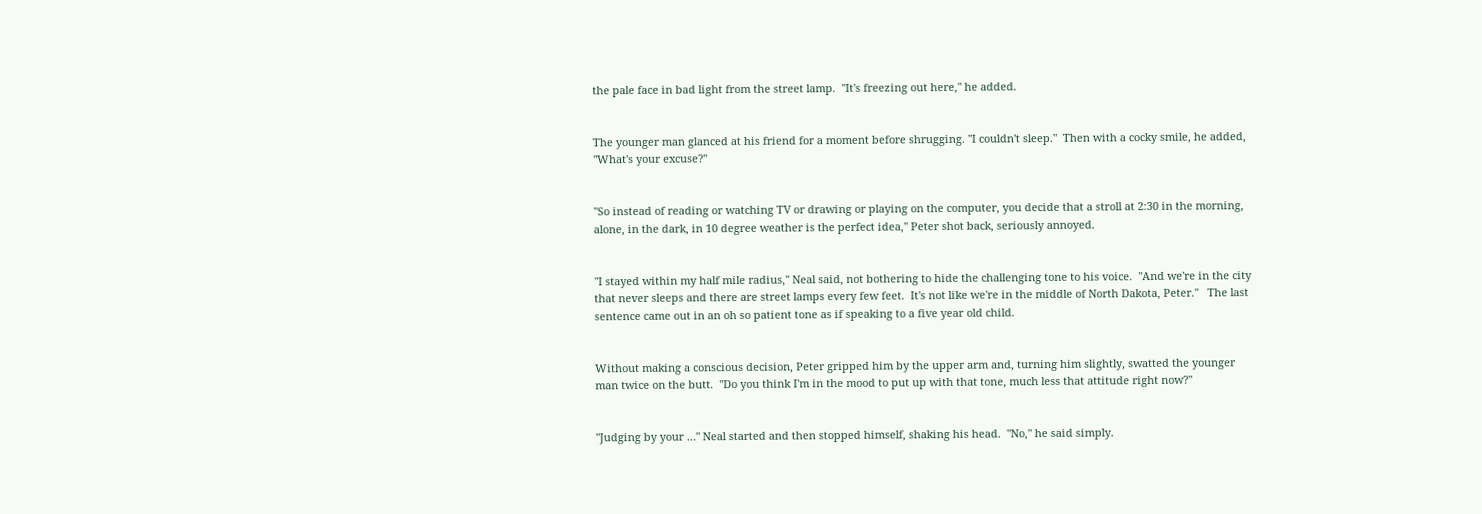the pale face in bad light from the street lamp.  "It's freezing out here," he added.


The younger man glanced at his friend for a moment before shrugging. "I couldn't sleep."  Then with a cocky smile, he added, "What's your excuse?"


"So instead of reading or watching TV or drawing or playing on the computer, you decide that a stroll at 2:30 in the morning, alone, in the dark, in 10 degree weather is the perfect idea," Peter shot back, seriously annoyed.


"I stayed within my half mile radius," Neal said, not bothering to hide the challenging tone to his voice.  "And we're in the city that never sleeps and there are street lamps every few feet.  It's not like we're in the middle of North Dakota, Peter."   The last sentence came out in an oh so patient tone as if speaking to a five year old child.


Without making a conscious decision, Peter gripped him by the upper arm and, turning him slightly, swatted the younger man twice on the butt.  "Do you think I'm in the mood to put up with that tone, much less that attitude right now?"


"Judging by your …" Neal started and then stopped himself, shaking his head.  "No," he said simply.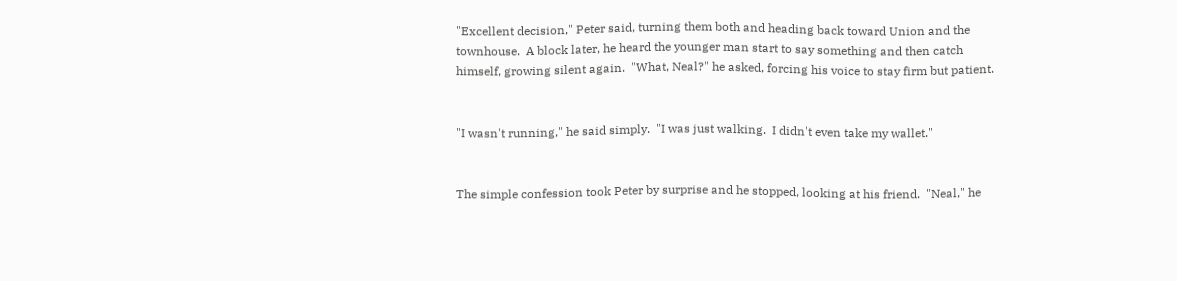"Excellent decision," Peter said, turning them both and heading back toward Union and the townhouse.  A block later, he heard the younger man start to say something and then catch himself, growing silent again.  "What, Neal?" he asked, forcing his voice to stay firm but patient.


"I wasn't running," he said simply.  "I was just walking.  I didn't even take my wallet."


The simple confession took Peter by surprise and he stopped, looking at his friend.  "Neal," he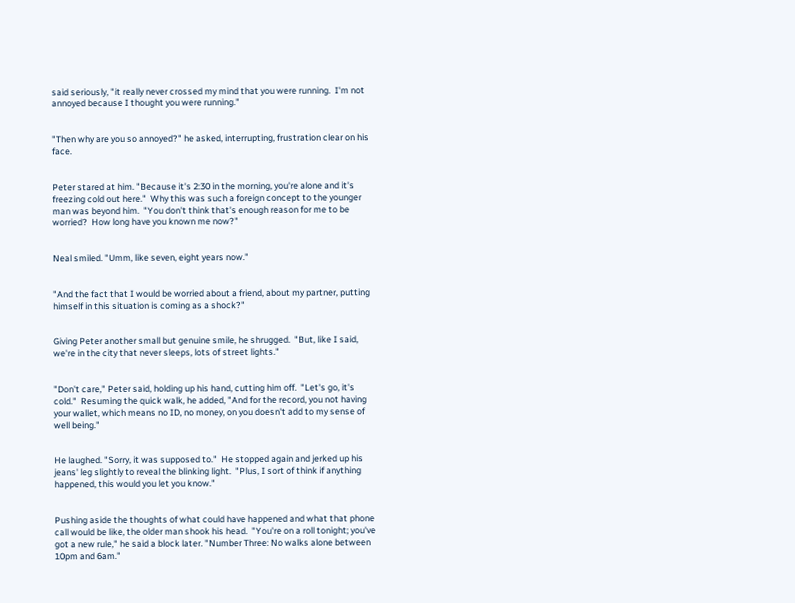said seriously, "it really never crossed my mind that you were running.  I'm not annoyed because I thought you were running."


"Then why are you so annoyed?" he asked, interrupting, frustration clear on his face.


Peter stared at him. "Because it's 2:30 in the morning, you're alone and it's freezing cold out here."  Why this was such a foreign concept to the younger man was beyond him.  "You don't think that's enough reason for me to be worried?  How long have you known me now?"


Neal smiled. "Umm, like seven, eight years now."


"And the fact that I would be worried about a friend, about my partner, putting himself in this situation is coming as a shock?"


Giving Peter another small but genuine smile, he shrugged.  "But, like I said, we're in the city that never sleeps, lots of street lights."


"Don't care," Peter said, holding up his hand, cutting him off.  "Let's go, it's cold."  Resuming the quick walk, he added, "And for the record, you not having your wallet, which means no ID, no money, on you doesn't add to my sense of well being."


He laughed. "Sorry, it was supposed to."  He stopped again and jerked up his jeans' leg slightly to reveal the blinking light.  "Plus, I sort of think if anything happened, this would you let you know."


Pushing aside the thoughts of what could have happened and what that phone call would be like, the older man shook his head.  "You're on a roll tonight; you've got a new rule," he said a block later. "Number Three: No walks alone between 10pm and 6am."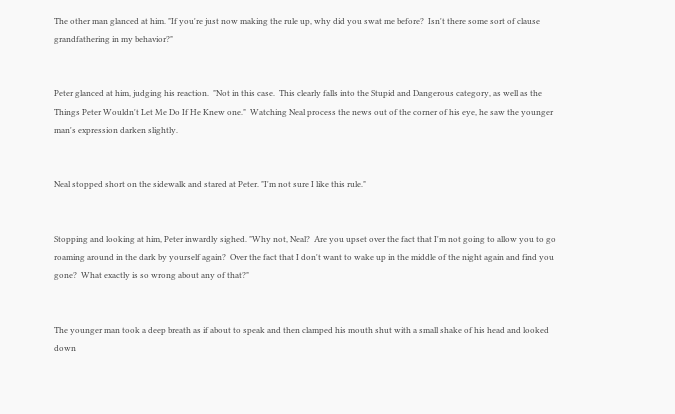The other man glanced at him. "If you're just now making the rule up, why did you swat me before?  Isn't there some sort of clause grandfathering in my behavior?"


Peter glanced at him, judging his reaction.  "Not in this case.  This clearly falls into the Stupid and Dangerous category, as well as the Things Peter Wouldn't Let Me Do If He Knew one."  Watching Neal process the news out of the corner of his eye, he saw the younger man's expression darken slightly.


Neal stopped short on the sidewalk and stared at Peter. "I'm not sure I like this rule."


Stopping and looking at him, Peter inwardly sighed. "Why not, Neal?  Are you upset over the fact that I'm not going to allow you to go roaming around in the dark by yourself again?  Over the fact that I don't want to wake up in the middle of the night again and find you gone?  What exactly is so wrong about any of that?"


The younger man took a deep breath as if about to speak and then clamped his mouth shut with a small shake of his head and looked down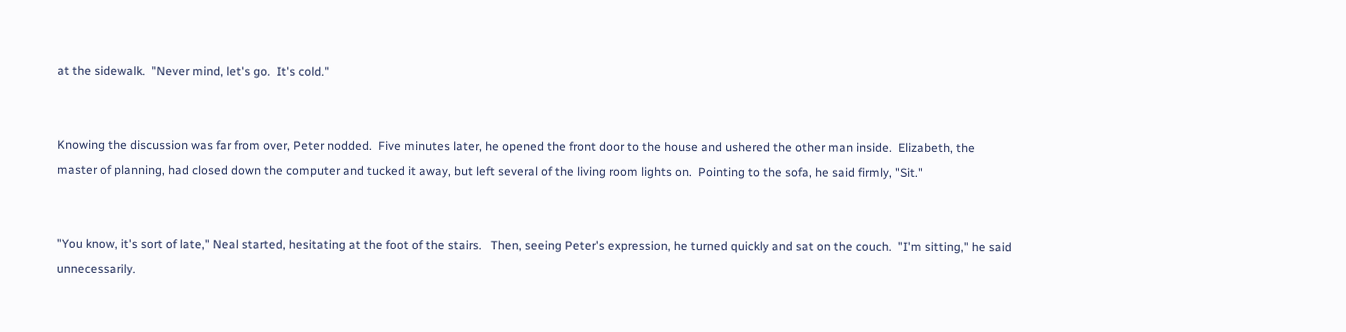at the sidewalk.  "Never mind, let's go.  It's cold."


Knowing the discussion was far from over, Peter nodded.  Five minutes later, he opened the front door to the house and ushered the other man inside.  Elizabeth, the master of planning, had closed down the computer and tucked it away, but left several of the living room lights on.  Pointing to the sofa, he said firmly, "Sit."


"You know, it's sort of late," Neal started, hesitating at the foot of the stairs.   Then, seeing Peter's expression, he turned quickly and sat on the couch.  "I'm sitting," he said unnecessarily.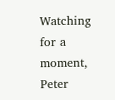Watching for a moment, Peter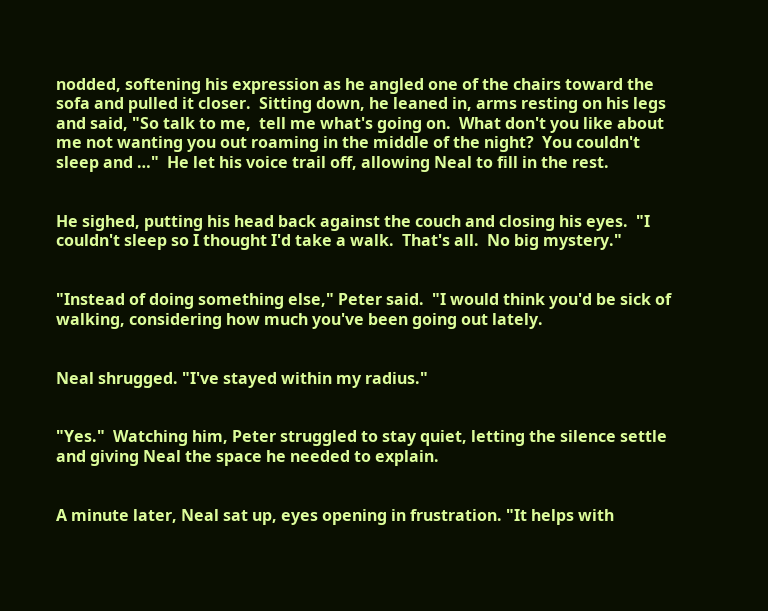nodded, softening his expression as he angled one of the chairs toward the sofa and pulled it closer.  Sitting down, he leaned in, arms resting on his legs and said, "So talk to me,  tell me what's going on.  What don't you like about me not wanting you out roaming in the middle of the night?  You couldn't sleep and …"  He let his voice trail off, allowing Neal to fill in the rest.


He sighed, putting his head back against the couch and closing his eyes.  "I couldn't sleep so I thought I'd take a walk.  That's all.  No big mystery."


"Instead of doing something else," Peter said.  "I would think you'd be sick of walking, considering how much you've been going out lately.


Neal shrugged. "I've stayed within my radius."


"Yes."  Watching him, Peter struggled to stay quiet, letting the silence settle and giving Neal the space he needed to explain.


A minute later, Neal sat up, eyes opening in frustration. "It helps with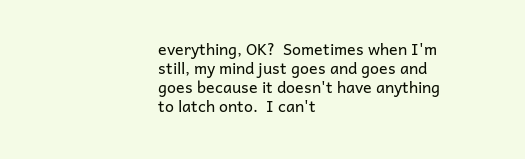everything, OK?  Sometimes when I'm still, my mind just goes and goes and goes because it doesn't have anything to latch onto.  I can't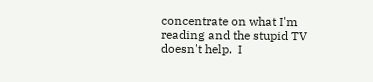concentrate on what I'm reading and the stupid TV doesn't help.  I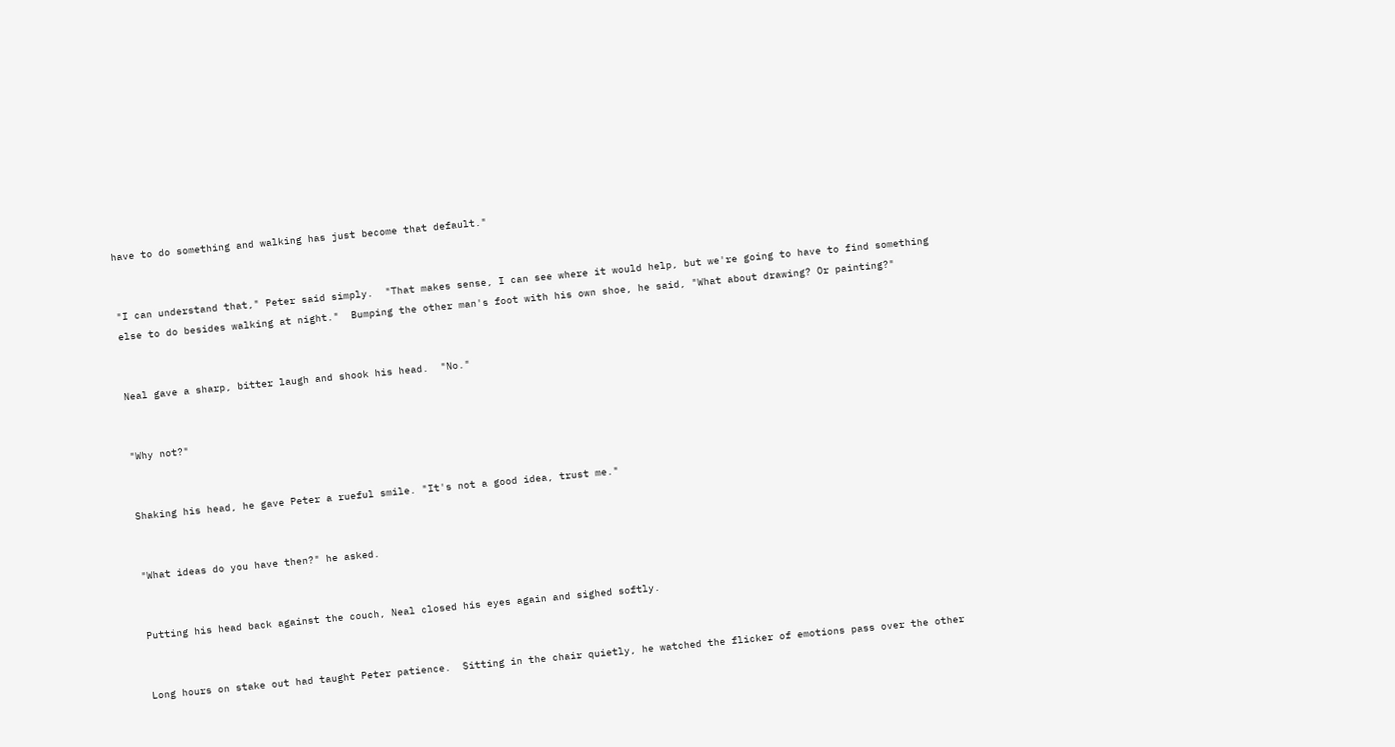have to do something and walking has just become that default."


"I can understand that," Peter said simply.  "That makes sense, I can see where it would help, but we're going to have to find something else to do besides walking at night."  Bumping the other man's foot with his own shoe, he said, "What about drawing? Or painting?"


Neal gave a sharp, bitter laugh and shook his head.  "No."


"Why not?"


Shaking his head, he gave Peter a rueful smile. "It's not a good idea, trust me."


"What ideas do you have then?" he asked.


Putting his head back against the couch, Neal closed his eyes again and sighed softly.


Long hours on stake out had taught Peter patience.  Sitting in the chair quietly, he watched the flicker of emotions pass over the other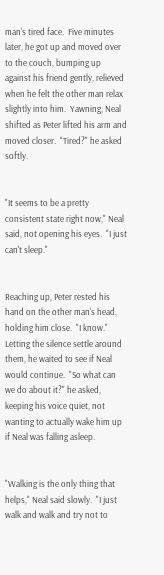man's tired face.  Five minutes later, he got up and moved over to the couch, bumping up against his friend gently, relieved when he felt the other man relax slightly into him.  Yawning, Neal shifted as Peter lifted his arm and moved closer.  "Tired?" he asked softly.


"It seems to be a pretty consistent state right now," Neal said, not opening his eyes.  "I just can't sleep."


Reaching up, Peter rested his hand on the other man's head, holding him close.  "I know."  Letting the silence settle around them, he waited to see if Neal would continue.  "So what can we do about it?" he asked, keeping his voice quiet, not wanting to actually wake him up if Neal was falling asleep.


"Walking is the only thing that helps," Neal said slowly.  "I just walk and walk and try not to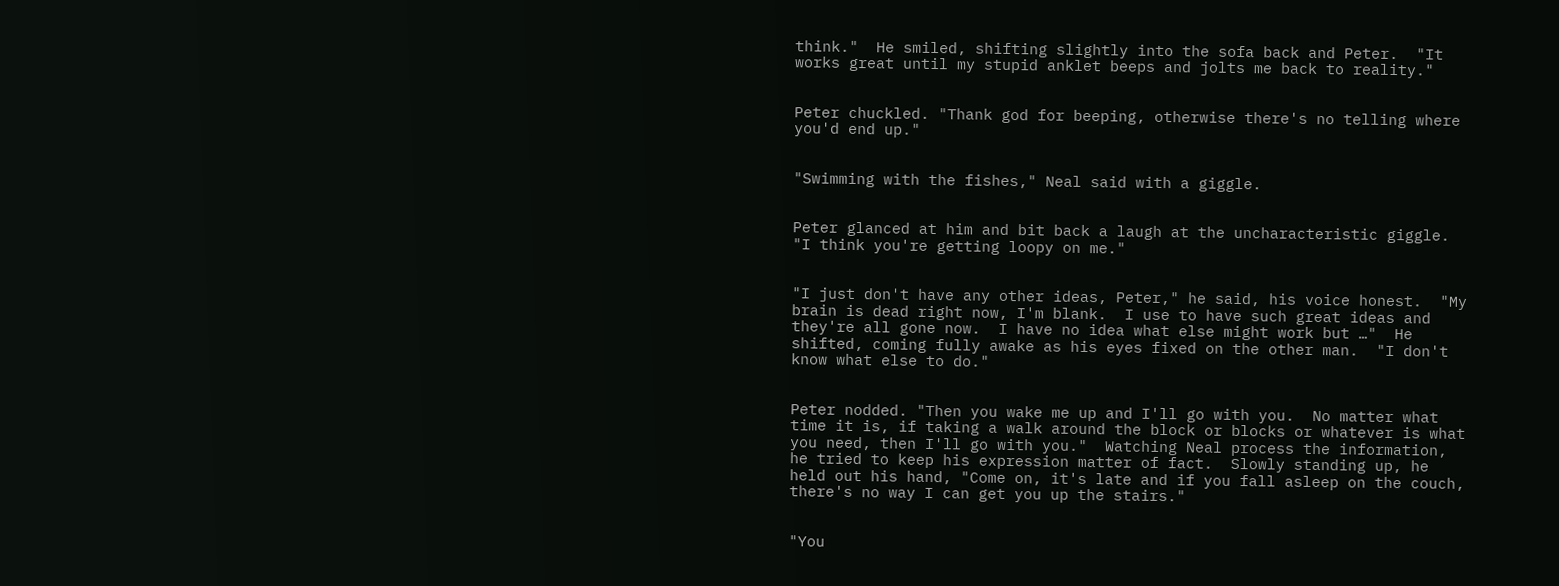think."  He smiled, shifting slightly into the sofa back and Peter.  "It works great until my stupid anklet beeps and jolts me back to reality."


Peter chuckled. "Thank god for beeping, otherwise there's no telling where you'd end up."


"Swimming with the fishes," Neal said with a giggle.


Peter glanced at him and bit back a laugh at the uncharacteristic giggle.  "I think you're getting loopy on me."


"I just don't have any other ideas, Peter," he said, his voice honest.  "My brain is dead right now, I'm blank.  I use to have such great ideas and they're all gone now.  I have no idea what else might work but …"  He shifted, coming fully awake as his eyes fixed on the other man.  "I don't know what else to do."


Peter nodded. "Then you wake me up and I'll go with you.  No matter what time it is, if taking a walk around the block or blocks or whatever is what you need, then I'll go with you."  Watching Neal process the information, he tried to keep his expression matter of fact.  Slowly standing up, he held out his hand, "Come on, it's late and if you fall asleep on the couch, there's no way I can get you up the stairs."


"You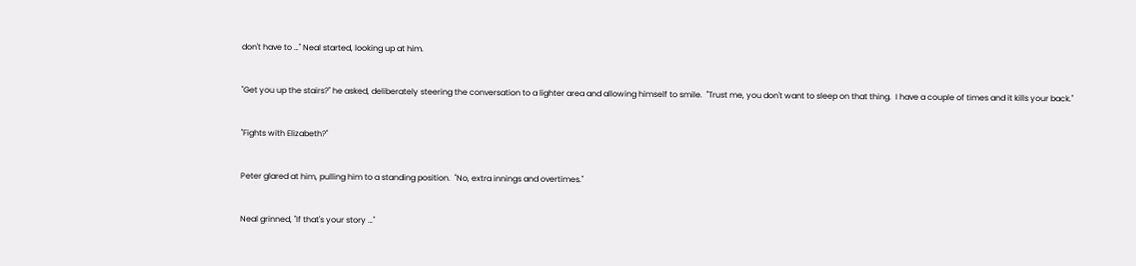don't have to …" Neal started, looking up at him.


"Get you up the stairs?" he asked, deliberately steering the conversation to a lighter area and allowing himself to smile.  "Trust me, you don't want to sleep on that thing.  I have a couple of times and it kills your back."


"Fights with Elizabeth?"


Peter glared at him, pulling him to a standing position.  "No, extra innings and overtimes."


Neal grinned, "If that's your story …"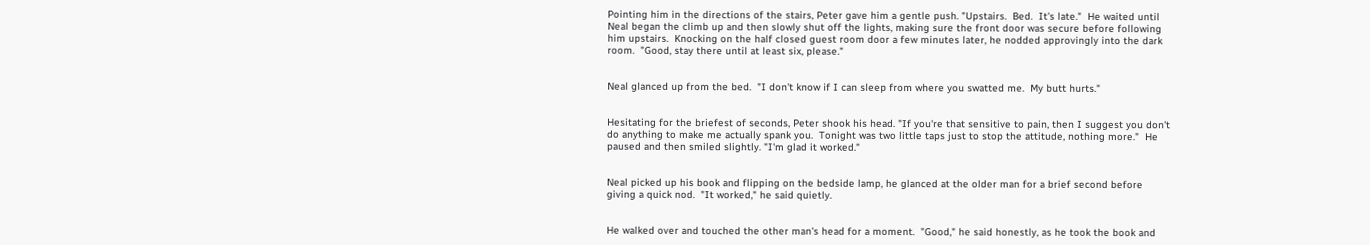Pointing him in the directions of the stairs, Peter gave him a gentle push. "Upstairs.  Bed.  It's late."  He waited until Neal began the climb up and then slowly shut off the lights, making sure the front door was secure before following him upstairs.  Knocking on the half closed guest room door a few minutes later, he nodded approvingly into the dark room.  "Good, stay there until at least six, please."


Neal glanced up from the bed.  "I don't know if I can sleep from where you swatted me.  My butt hurts."


Hesitating for the briefest of seconds, Peter shook his head. "If you're that sensitive to pain, then I suggest you don't do anything to make me actually spank you.  Tonight was two little taps just to stop the attitude, nothing more."  He paused and then smiled slightly. "I'm glad it worked."


Neal picked up his book and flipping on the bedside lamp, he glanced at the older man for a brief second before giving a quick nod.  "It worked," he said quietly.


He walked over and touched the other man's head for a moment.  "Good," he said honestly, as he took the book and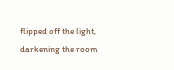flipped off the light, darkening the room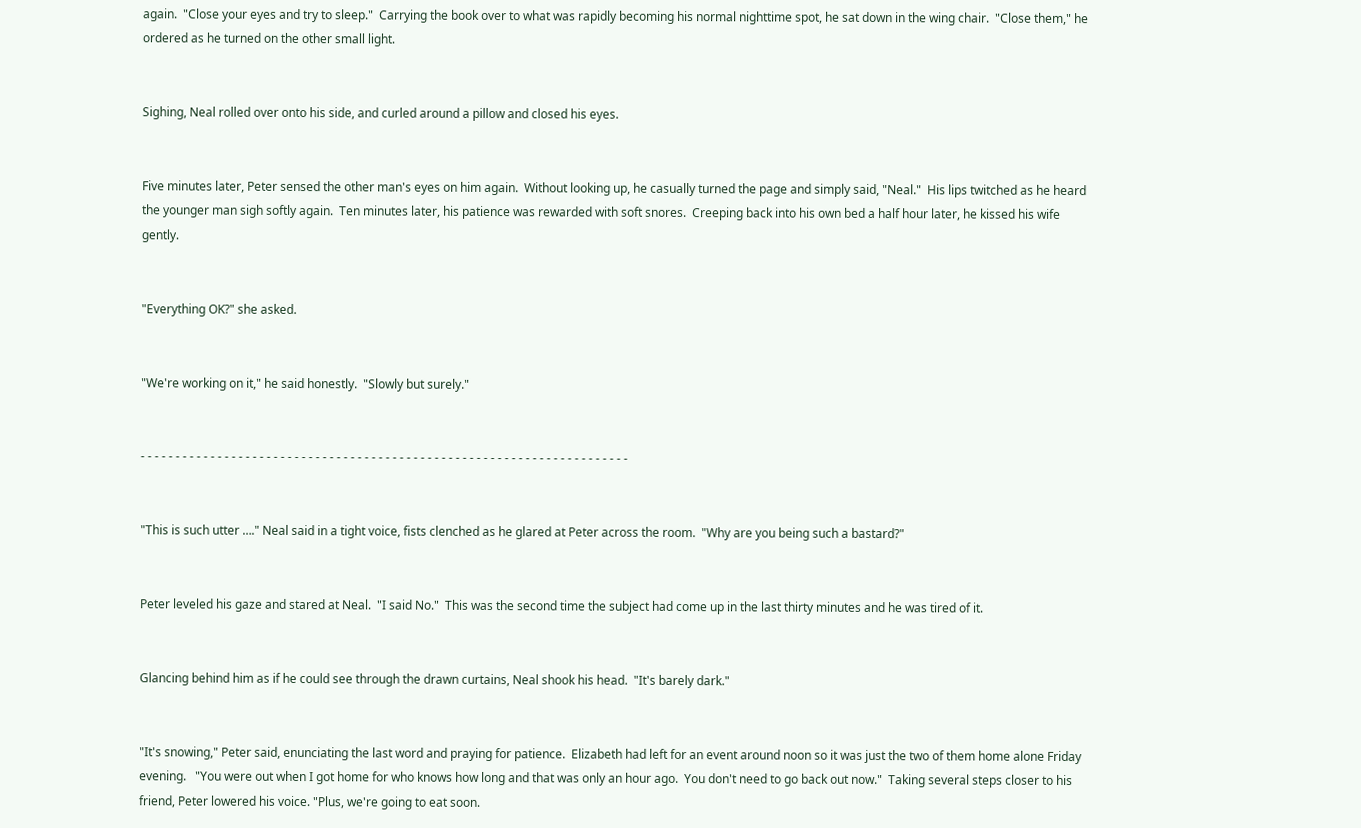again.  "Close your eyes and try to sleep."  Carrying the book over to what was rapidly becoming his normal nighttime spot, he sat down in the wing chair.  "Close them," he ordered as he turned on the other small light.


Sighing, Neal rolled over onto his side, and curled around a pillow and closed his eyes.


Five minutes later, Peter sensed the other man's eyes on him again.  Without looking up, he casually turned the page and simply said, "Neal."  His lips twitched as he heard the younger man sigh softly again.  Ten minutes later, his patience was rewarded with soft snores.  Creeping back into his own bed a half hour later, he kissed his wife gently.


"Everything OK?" she asked.


"We're working on it," he said honestly.  "Slowly but surely."


- - - - - - - - - - - - - - - - - - - - - - - - - - - - - - - - - - - - - - - - - - - - - - - - - - - - - - - - - - - - - - - - - - - - - -


"This is such utter …." Neal said in a tight voice, fists clenched as he glared at Peter across the room.  "Why are you being such a bastard?"


Peter leveled his gaze and stared at Neal.  "I said No."  This was the second time the subject had come up in the last thirty minutes and he was tired of it.


Glancing behind him as if he could see through the drawn curtains, Neal shook his head.  "It's barely dark."


"It's snowing," Peter said, enunciating the last word and praying for patience.  Elizabeth had left for an event around noon so it was just the two of them home alone Friday evening.   "You were out when I got home for who knows how long and that was only an hour ago.  You don't need to go back out now."  Taking several steps closer to his friend, Peter lowered his voice. "Plus, we're going to eat soon.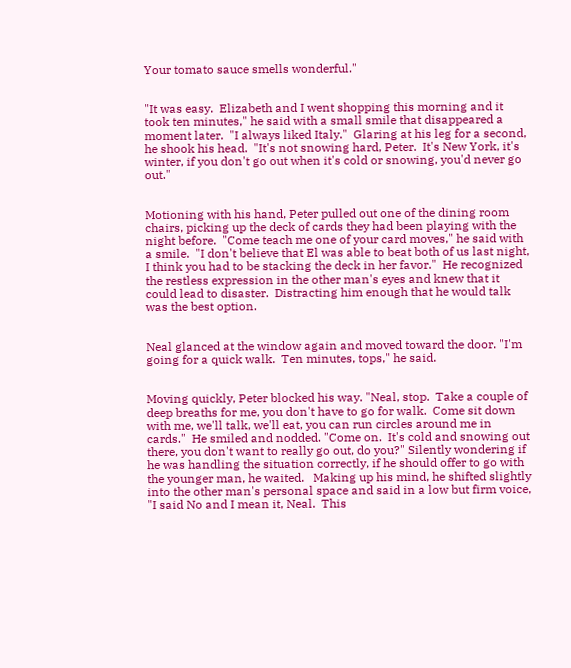Your tomato sauce smells wonderful."


"It was easy.  Elizabeth and I went shopping this morning and it took ten minutes," he said with a small smile that disappeared a moment later.  "I always liked Italy."  Glaring at his leg for a second, he shook his head.  "It's not snowing hard, Peter.  It's New York, it's winter, if you don't go out when it's cold or snowing, you'd never go out."


Motioning with his hand, Peter pulled out one of the dining room chairs, picking up the deck of cards they had been playing with the night before.  "Come teach me one of your card moves," he said with a smile.  "I don't believe that El was able to beat both of us last night, I think you had to be stacking the deck in her favor."  He recognized the restless expression in the other man's eyes and knew that it could lead to disaster.  Distracting him enough that he would talk was the best option.


Neal glanced at the window again and moved toward the door. "I'm going for a quick walk.  Ten minutes, tops," he said.


Moving quickly, Peter blocked his way. "Neal, stop.  Take a couple of deep breaths for me, you don't have to go for walk.  Come sit down with me, we'll talk, we'll eat, you can run circles around me in cards."  He smiled and nodded. "Come on.  It's cold and snowing out there, you don't want to really go out, do you?" Silently wondering if he was handling the situation correctly, if he should offer to go with the younger man, he waited.   Making up his mind, he shifted slightly into the other man's personal space and said in a low but firm voice, "I said No and I mean it, Neal.  This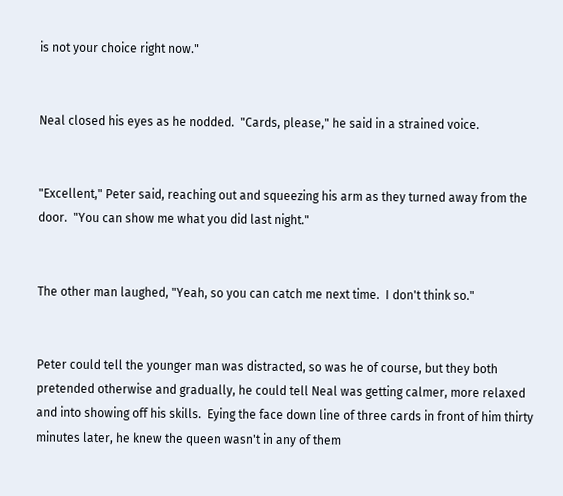is not your choice right now."


Neal closed his eyes as he nodded.  "Cards, please," he said in a strained voice.


"Excellent," Peter said, reaching out and squeezing his arm as they turned away from the door.  "You can show me what you did last night."


The other man laughed, "Yeah, so you can catch me next time.  I don't think so."


Peter could tell the younger man was distracted, so was he of course, but they both pretended otherwise and gradually, he could tell Neal was getting calmer, more relaxed and into showing off his skills.  Eying the face down line of three cards in front of him thirty minutes later, he knew the queen wasn't in any of them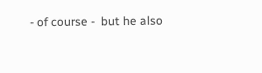- of course -  but he also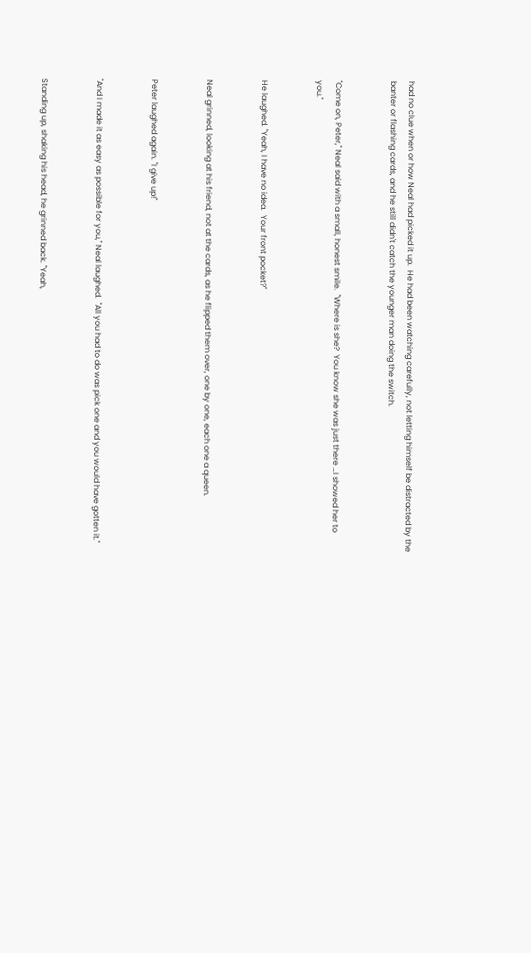had no clue when or how Neal had picked it up.  He had been watching carefully, not letting himself be distracted by the banter or flashing cards, and he still didn't catch the younger man doing the switch.


"Come on, Peter," Neal said with a small, honest smile.  "Where is she?  You know she was just there …I showed her to you."


He laughed. "Yeah, I have no idea.  Your front pocket?"


Neal grinned, looking at his friend, not at the cards, as he flipped them over, one by one, each one a queen.


Peter laughed again. "I give up!"


"And I made it as easy as possible for you," Neal laughed.  "All you had to do was pick one and you would have gotten it."


Standing up, shaking his head, he grinned back. "Yeah,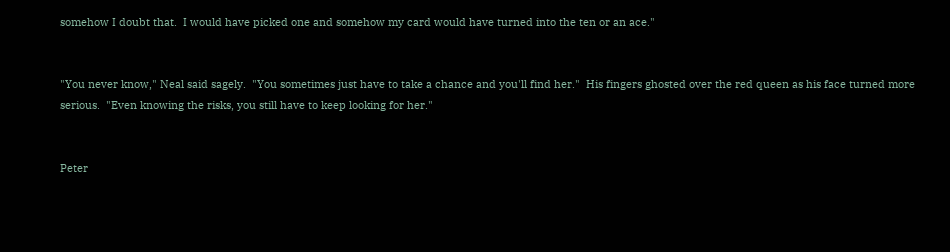somehow I doubt that.  I would have picked one and somehow my card would have turned into the ten or an ace."


"You never know," Neal said sagely.  "You sometimes just have to take a chance and you'll find her."  His fingers ghosted over the red queen as his face turned more serious.  "Even knowing the risks, you still have to keep looking for her."


Peter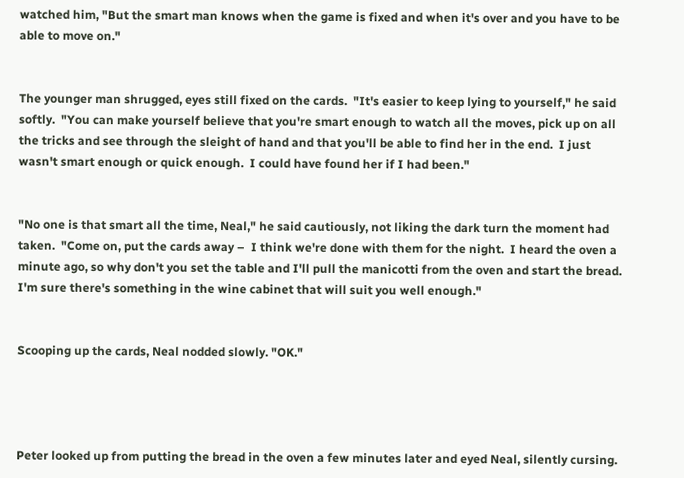watched him, "But the smart man knows when the game is fixed and when it's over and you have to be able to move on."


The younger man shrugged, eyes still fixed on the cards.  "It's easier to keep lying to yourself," he said softly.  "You can make yourself believe that you're smart enough to watch all the moves, pick up on all the tricks and see through the sleight of hand and that you'll be able to find her in the end.  I just wasn't smart enough or quick enough.  I could have found her if I had been."


"No one is that smart all the time, Neal," he said cautiously, not liking the dark turn the moment had taken.  "Come on, put the cards away –  I think we're done with them for the night.  I heard the oven a minute ago, so why don't you set the table and I'll pull the manicotti from the oven and start the bread.  I'm sure there's something in the wine cabinet that will suit you well enough."


Scooping up the cards, Neal nodded slowly. "OK."




Peter looked up from putting the bread in the oven a few minutes later and eyed Neal, silently cursing.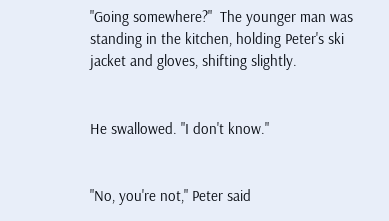"Going somewhere?"  The younger man was standing in the kitchen, holding Peter's ski jacket and gloves, shifting slightly.


He swallowed. "I don't know."


"No, you're not," Peter said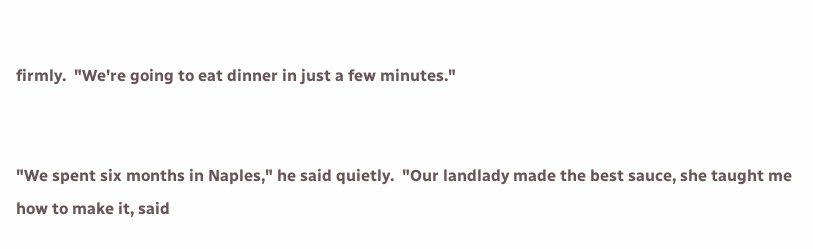firmly.  "We're going to eat dinner in just a few minutes."


"We spent six months in Naples," he said quietly.  "Our landlady made the best sauce, she taught me how to make it, said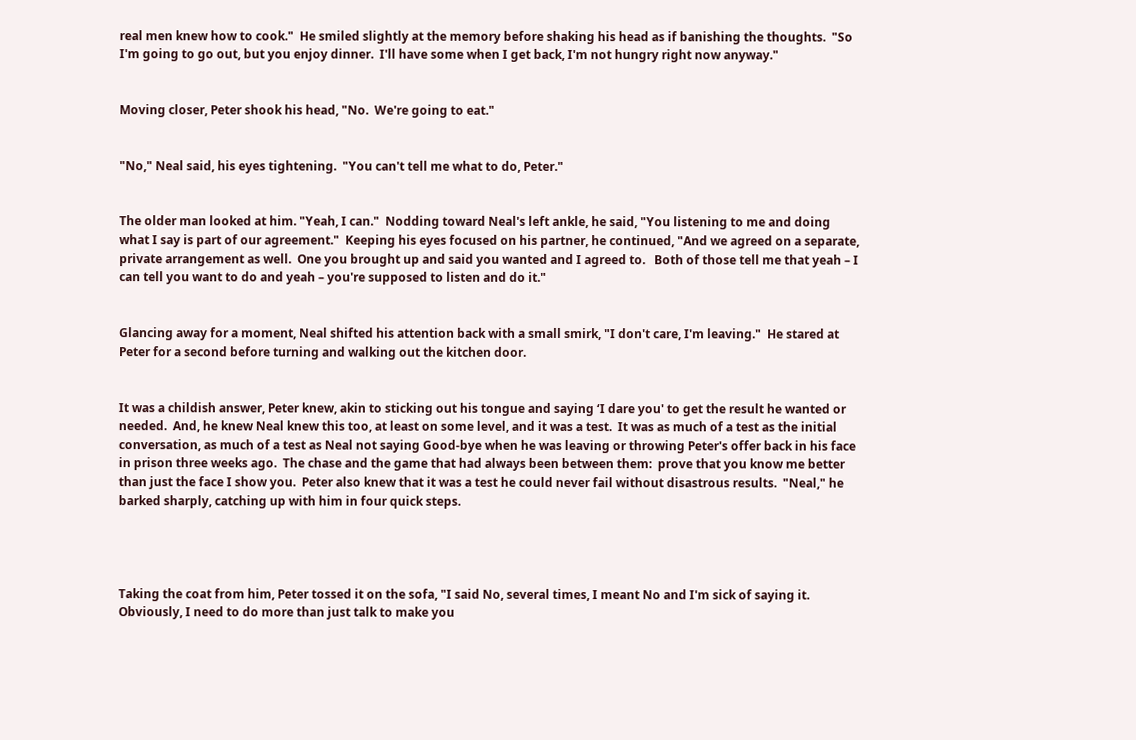real men knew how to cook."  He smiled slightly at the memory before shaking his head as if banishing the thoughts.  "So I'm going to go out, but you enjoy dinner.  I'll have some when I get back, I'm not hungry right now anyway."


Moving closer, Peter shook his head, "No.  We're going to eat."


"No," Neal said, his eyes tightening.  "You can't tell me what to do, Peter."


The older man looked at him. "Yeah, I can."  Nodding toward Neal's left ankle, he said, "You listening to me and doing what I say is part of our agreement."  Keeping his eyes focused on his partner, he continued, "And we agreed on a separate, private arrangement as well.  One you brought up and said you wanted and I agreed to.   Both of those tell me that yeah – I can tell you want to do and yeah – you're supposed to listen and do it."


Glancing away for a moment, Neal shifted his attention back with a small smirk, "I don't care, I'm leaving."  He stared at Peter for a second before turning and walking out the kitchen door.


It was a childish answer, Peter knew, akin to sticking out his tongue and saying ‘I dare you' to get the result he wanted or needed.  And, he knew Neal knew this too, at least on some level, and it was a test.  It was as much of a test as the initial conversation, as much of a test as Neal not saying Good-bye when he was leaving or throwing Peter's offer back in his face in prison three weeks ago.  The chase and the game that had always been between them:  prove that you know me better than just the face I show you.  Peter also knew that it was a test he could never fail without disastrous results.  "Neal," he barked sharply, catching up with him in four quick steps.




Taking the coat from him, Peter tossed it on the sofa, "I said No, several times, I meant No and I'm sick of saying it.  Obviously, I need to do more than just talk to make you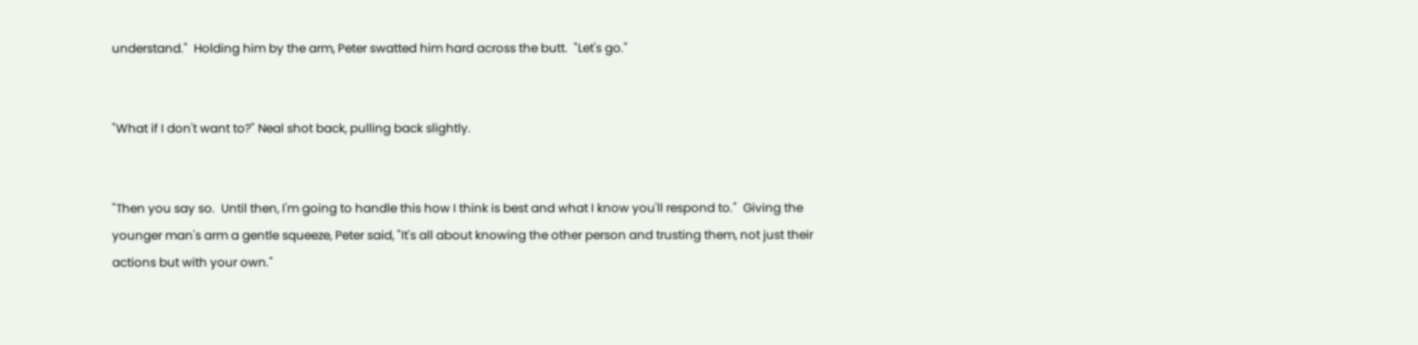understand."  Holding him by the arm, Peter swatted him hard across the butt.  "Let's go."


"What if I don't want to?" Neal shot back, pulling back slightly.


"Then you say so.  Until then, I'm going to handle this how I think is best and what I know you'll respond to."  Giving the younger man's arm a gentle squeeze, Peter said, "It's all about knowing the other person and trusting them, not just their actions but with your own."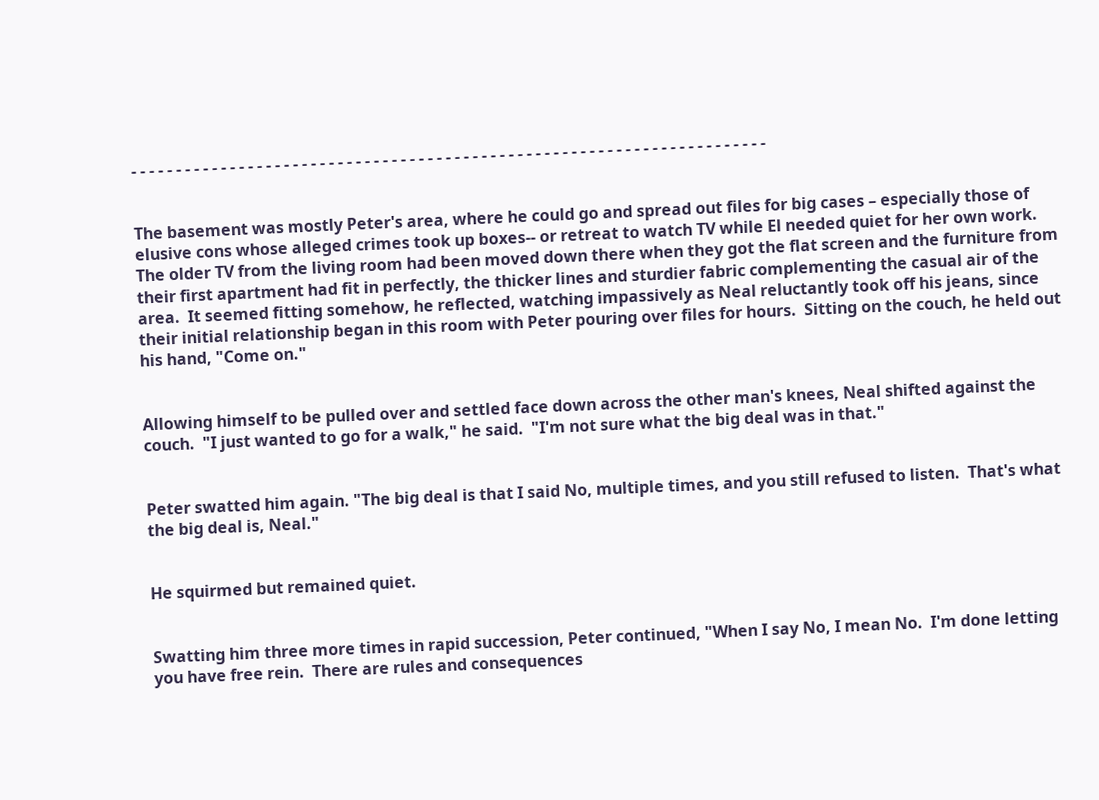- - - - - - - - - - - - - - - - - - - - - - - - - - - - - - - - - - - - - - - - - - - - - - - - - - - - - - - - - - - - - - - - - - - - - - -


The basement was mostly Peter's area, where he could go and spread out files for big cases – especially those of elusive cons whose alleged crimes took up boxes-- or retreat to watch TV while El needed quiet for her own work.  The older TV from the living room had been moved down there when they got the flat screen and the furniture from their first apartment had fit in perfectly, the thicker lines and sturdier fabric complementing the casual air of the area.  It seemed fitting somehow, he reflected, watching impassively as Neal reluctantly took off his jeans, since their initial relationship began in this room with Peter pouring over files for hours.  Sitting on the couch, he held out his hand, "Come on."


Allowing himself to be pulled over and settled face down across the other man's knees, Neal shifted against the couch.  "I just wanted to go for a walk," he said.  "I'm not sure what the big deal was in that."


Peter swatted him again. "The big deal is that I said No, multiple times, and you still refused to listen.  That's what the big deal is, Neal."


He squirmed but remained quiet.


Swatting him three more times in rapid succession, Peter continued, "When I say No, I mean No.  I'm done letting you have free rein.  There are rules and consequences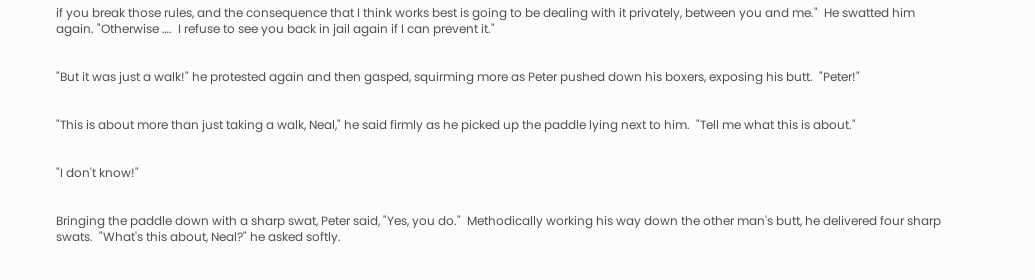if you break those rules, and the consequence that I think works best is going to be dealing with it privately, between you and me."  He swatted him again. "Otherwise ….  I refuse to see you back in jail again if I can prevent it."


"But it was just a walk!" he protested again and then gasped, squirming more as Peter pushed down his boxers, exposing his butt.  "Peter!"


"This is about more than just taking a walk, Neal," he said firmly as he picked up the paddle lying next to him.  "Tell me what this is about."


"I don't know!"


Bringing the paddle down with a sharp swat, Peter said, "Yes, you do."  Methodically working his way down the other man's butt, he delivered four sharp swats.  "What's this about, Neal?" he asked softly.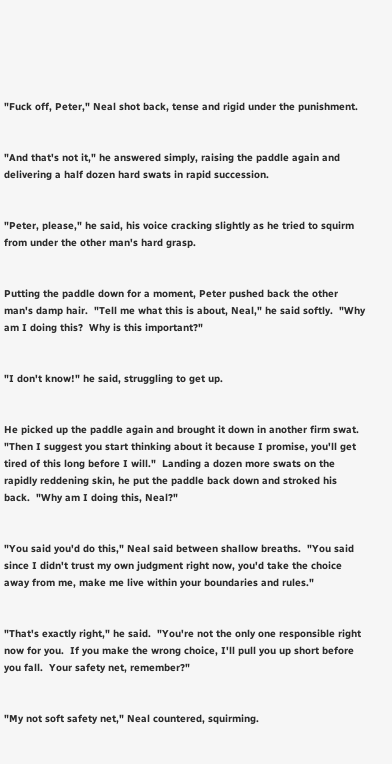"Fuck off, Peter," Neal shot back, tense and rigid under the punishment.


"And that's not it," he answered simply, raising the paddle again and delivering a half dozen hard swats in rapid succession.


"Peter, please," he said, his voice cracking slightly as he tried to squirm from under the other man's hard grasp.


Putting the paddle down for a moment, Peter pushed back the other man's damp hair.  "Tell me what this is about, Neal," he said softly.  "Why am I doing this?  Why is this important?"


"I don't know!" he said, struggling to get up.


He picked up the paddle again and brought it down in another firm swat. "Then I suggest you start thinking about it because I promise, you'll get tired of this long before I will."  Landing a dozen more swats on the rapidly reddening skin, he put the paddle back down and stroked his back.  "Why am I doing this, Neal?"


"You said you'd do this," Neal said between shallow breaths.  "You said since I didn't trust my own judgment right now, you'd take the choice away from me, make me live within your boundaries and rules."


"That's exactly right," he said.  "You're not the only one responsible right now for you.  If you make the wrong choice, I'll pull you up short before you fall.  Your safety net, remember?"


"My not soft safety net," Neal countered, squirming.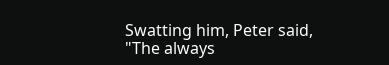Swatting him, Peter said, "The always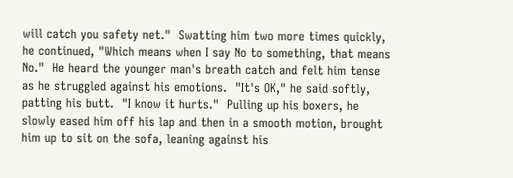will catch you safety net."  Swatting him two more times quickly, he continued, "Which means when I say No to something, that means No."  He heard the younger man's breath catch and felt him tense as he struggled against his emotions.  "It's OK," he said softly, patting his butt.  "I know it hurts."  Pulling up his boxers, he slowly eased him off his lap and then in a smooth motion, brought him up to sit on the sofa, leaning against his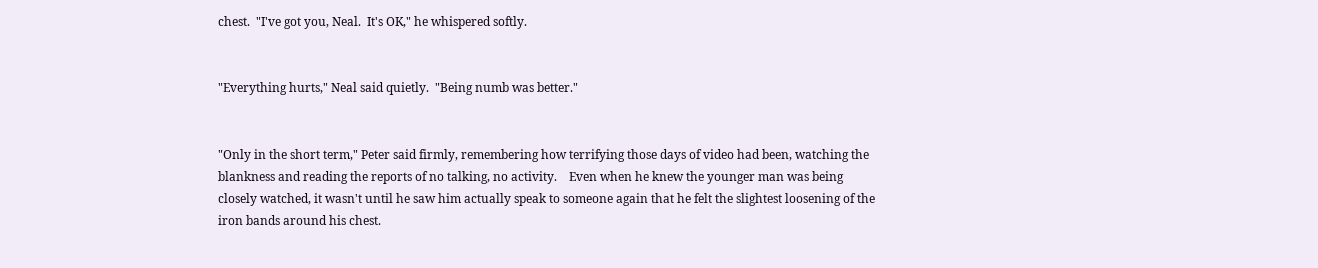chest.  "I've got you, Neal.  It's OK," he whispered softly.


"Everything hurts," Neal said quietly.  "Being numb was better."


"Only in the short term," Peter said firmly, remembering how terrifying those days of video had been, watching the blankness and reading the reports of no talking, no activity.    Even when he knew the younger man was being closely watched, it wasn't until he saw him actually speak to someone again that he felt the slightest loosening of the iron bands around his chest.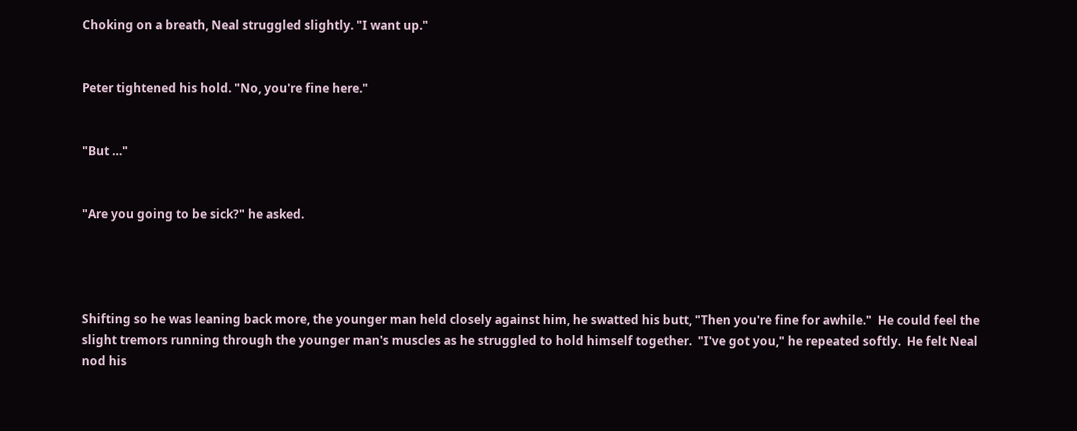Choking on a breath, Neal struggled slightly. "I want up."


Peter tightened his hold. "No, you're fine here."


"But …"


"Are you going to be sick?" he asked.




Shifting so he was leaning back more, the younger man held closely against him, he swatted his butt, "Then you're fine for awhile."  He could feel the slight tremors running through the younger man's muscles as he struggled to hold himself together.  "I've got you," he repeated softly.  He felt Neal nod his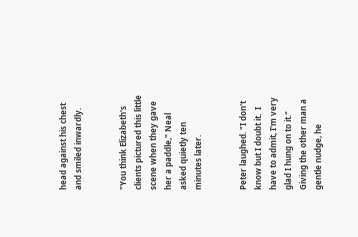head against his chest and smiled inwardly.


"You think Elizabeth's clients pictured this little scene when they gave her a paddle," Neal asked quietly ten minutes later.


Peter laughed. "I don't know but I doubt it.  I have to admit, I'm very glad I hung on to it."  Giving the other man a gentle nudge, he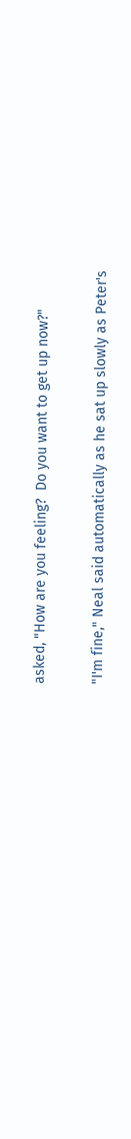asked, "How are you feeling?  Do you want to get up now?"


"I'm fine," Neal said automatically as he sat up slowly as Peter's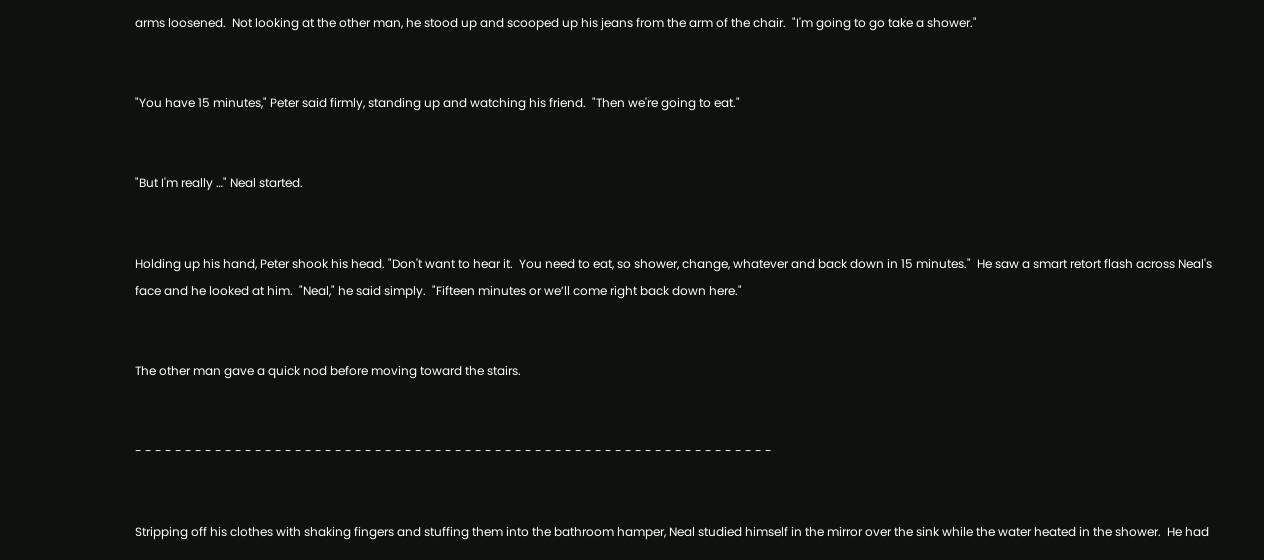arms loosened.  Not looking at the other man, he stood up and scooped up his jeans from the arm of the chair.  "I'm going to go take a shower."


"You have 15 minutes," Peter said firmly, standing up and watching his friend.  "Then we're going to eat."


"But I'm really …" Neal started.


Holding up his hand, Peter shook his head. "Don't want to hear it.  You need to eat, so shower, change, whatever and back down in 15 minutes."  He saw a smart retort flash across Neal's face and he looked at him.  "Neal," he said simply.  "Fifteen minutes or we’ll come right back down here."


The other man gave a quick nod before moving toward the stairs.


- - - - - - - - - - - - - - - - - - - - - - - - - - - - - - - - - - - - - - - - - - - - - - - - - - - - - - - - - - - - - - - -


Stripping off his clothes with shaking fingers and stuffing them into the bathroom hamper, Neal studied himself in the mirror over the sink while the water heated in the shower.  He had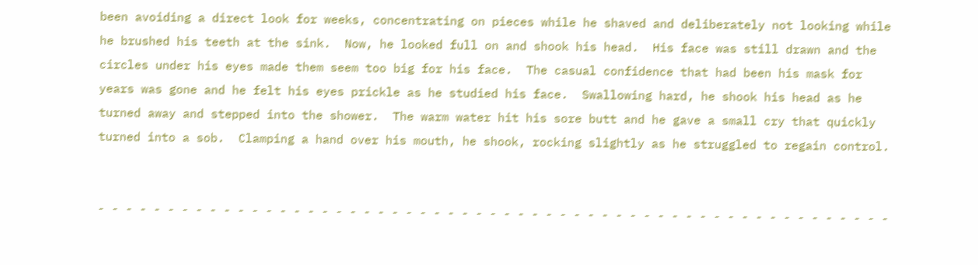been avoiding a direct look for weeks, concentrating on pieces while he shaved and deliberately not looking while he brushed his teeth at the sink.  Now, he looked full on and shook his head.  His face was still drawn and the circles under his eyes made them seem too big for his face.  The casual confidence that had been his mask for years was gone and he felt his eyes prickle as he studied his face.  Swallowing hard, he shook his head as he turned away and stepped into the shower.  The warm water hit his sore butt and he gave a small cry that quickly turned into a sob.  Clamping a hand over his mouth, he shook, rocking slightly as he struggled to regain control.


- - - - - - - - - - - - - - - - - - - - - - - - - - - - - - - - - - - - - - - - - - - - - - - - - - - - - - - - -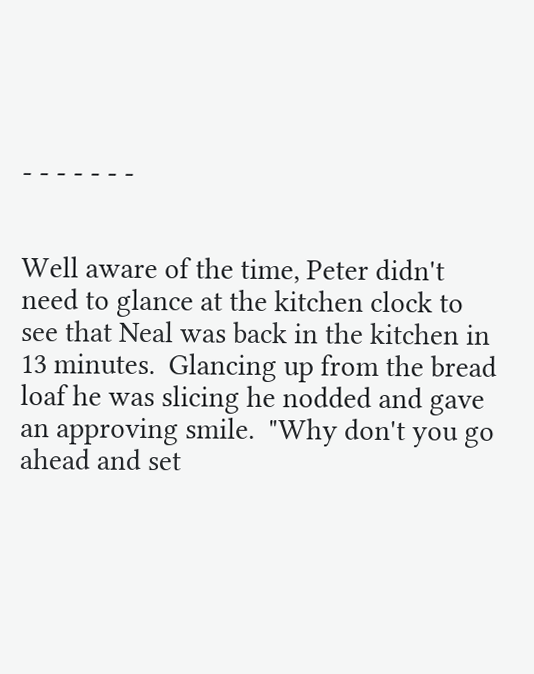- - - - - - -


Well aware of the time, Peter didn't need to glance at the kitchen clock to see that Neal was back in the kitchen in 13 minutes.  Glancing up from the bread loaf he was slicing he nodded and gave an approving smile.  "Why don't you go ahead and set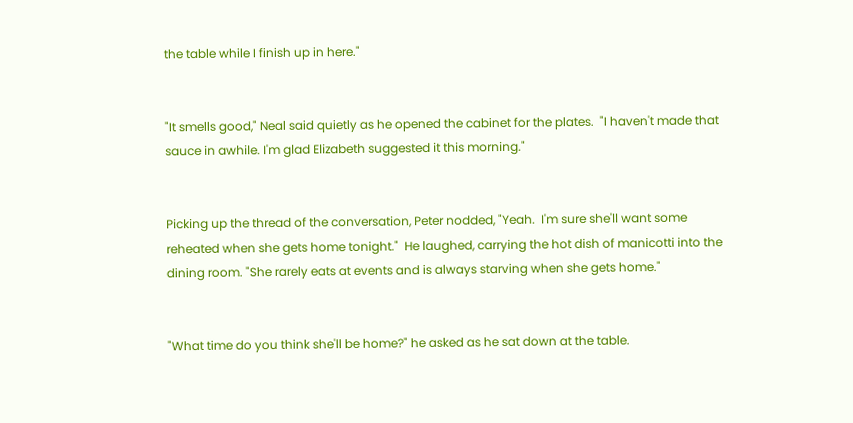the table while I finish up in here."


"It smells good," Neal said quietly as he opened the cabinet for the plates.  "I haven't made that sauce in awhile. I'm glad Elizabeth suggested it this morning."


Picking up the thread of the conversation, Peter nodded, "Yeah.  I'm sure she'll want some reheated when she gets home tonight."  He laughed, carrying the hot dish of manicotti into the dining room. "She rarely eats at events and is always starving when she gets home."


"What time do you think she'll be home?" he asked as he sat down at the table.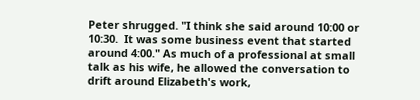Peter shrugged. "I think she said around 10:00 or 10:30.  It was some business event that started around 4:00." As much of a professional at small talk as his wife, he allowed the conversation to drift around Elizabeth's work,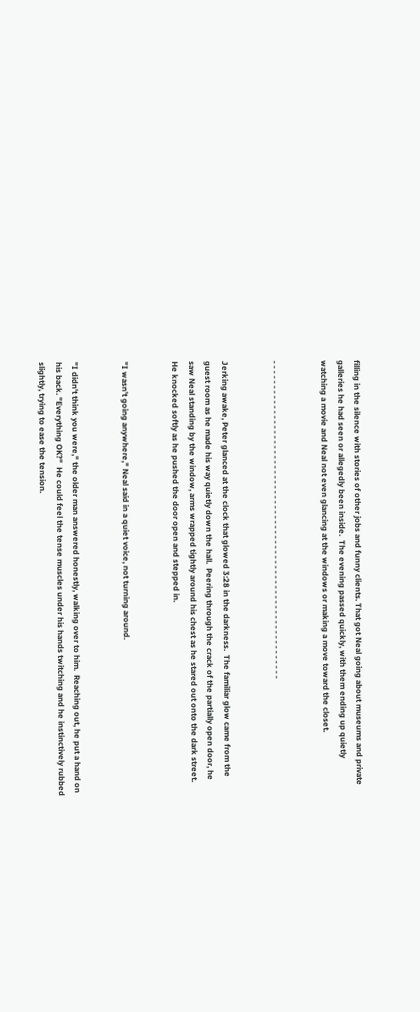filling in the silence with stories of other jobs and funny clients. That got Neal going about museums and private galleries he had seen or allegedly been inside.  The evening passed quickly, with them ending up quietly watching a movie and Neal not even glancing at the windows or making a move toward the closet.


- - - - - - - - - - - - - - - - - - - - - - - - - - - - - - - - - - - - - - - - - - - - - - - - - - - - - - - - - - - - - - - -


Jerking awake, Peter glanced at the clock that glowed 3:28 in the darkness.  The familiar glow came from the guest room as he made his way quietly down the hall.  Peering through the crack of the partially open door, he saw Neal standing by the window, arms wrapped tightly around his chest as he stared out onto the dark street.  He knocked softly as he pushed the door open and stepped in.


"I wasn't going anywhere," Neal said in a quiet voice, not turning around.


"I didn't think you were," the older man answered honestly, walking over to him.  Reaching out, he put a hand on his back. "Everything OK?"  He could feel the tense muscles under his hands twitching and he instinctively rubbed slightly, trying to ease the tension.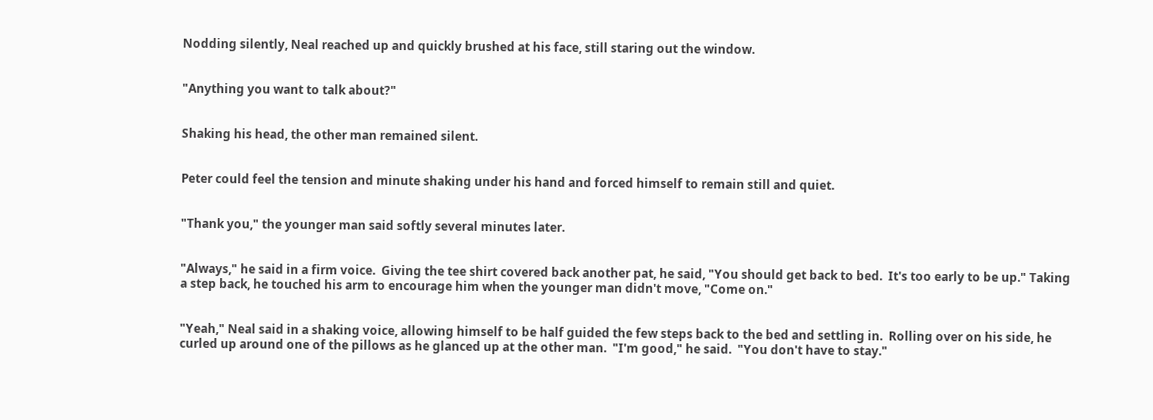Nodding silently, Neal reached up and quickly brushed at his face, still staring out the window.


"Anything you want to talk about?"


Shaking his head, the other man remained silent.


Peter could feel the tension and minute shaking under his hand and forced himself to remain still and quiet.


"Thank you," the younger man said softly several minutes later.


"Always," he said in a firm voice.  Giving the tee shirt covered back another pat, he said, "You should get back to bed.  It's too early to be up." Taking a step back, he touched his arm to encourage him when the younger man didn't move, "Come on."


"Yeah," Neal said in a shaking voice, allowing himself to be half guided the few steps back to the bed and settling in.  Rolling over on his side, he curled up around one of the pillows as he glanced up at the other man.  "I'm good," he said.  "You don't have to stay."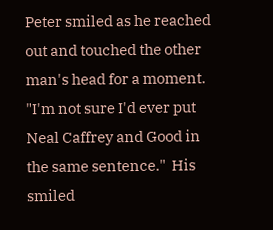Peter smiled as he reached out and touched the other man's head for a moment. "I'm not sure I'd ever put Neal Caffrey and Good in the same sentence."  His smiled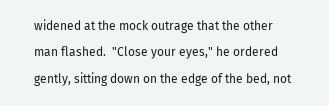widened at the mock outrage that the other man flashed.  "Close your eyes," he ordered gently, sitting down on the edge of the bed, not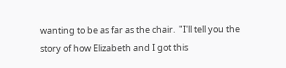wanting to be as far as the chair.  "I'll tell you the story of how Elizabeth and I got this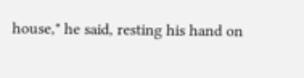house," he said, resting his hand on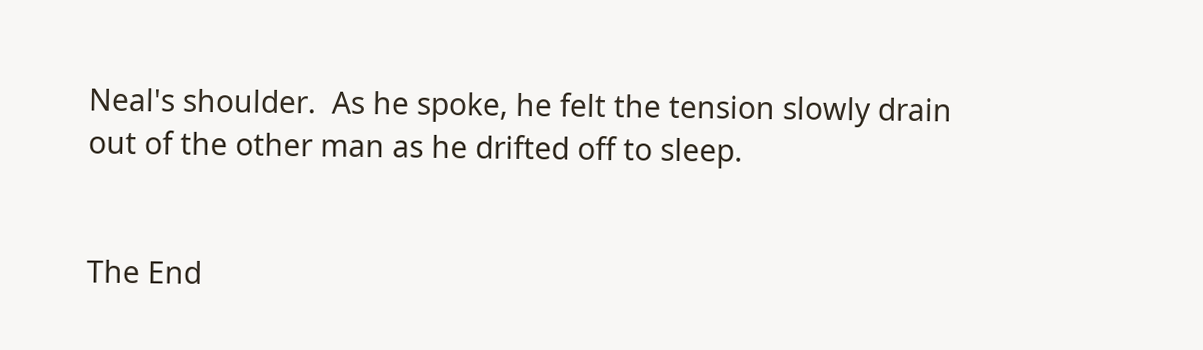Neal's shoulder.  As he spoke, he felt the tension slowly drain out of the other man as he drifted off to sleep.


The End